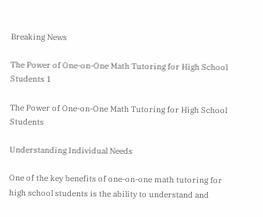Breaking News

The Power of One-on-One Math Tutoring for High School Students 1

The Power of One-on-One Math Tutoring for High School Students

Understanding Individual Needs

One of the key benefits of one-on-one math tutoring for high school students is the ability to understand and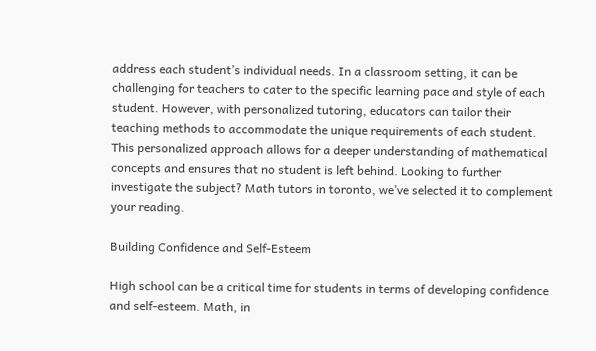address each student’s individual needs. In a classroom setting, it can be challenging for teachers to cater to the specific learning pace and style of each student. However, with personalized tutoring, educators can tailor their teaching methods to accommodate the unique requirements of each student. This personalized approach allows for a deeper understanding of mathematical concepts and ensures that no student is left behind. Looking to further investigate the subject? Math tutors in toronto, we’ve selected it to complement your reading.

Building Confidence and Self-Esteem

High school can be a critical time for students in terms of developing confidence and self-esteem. Math, in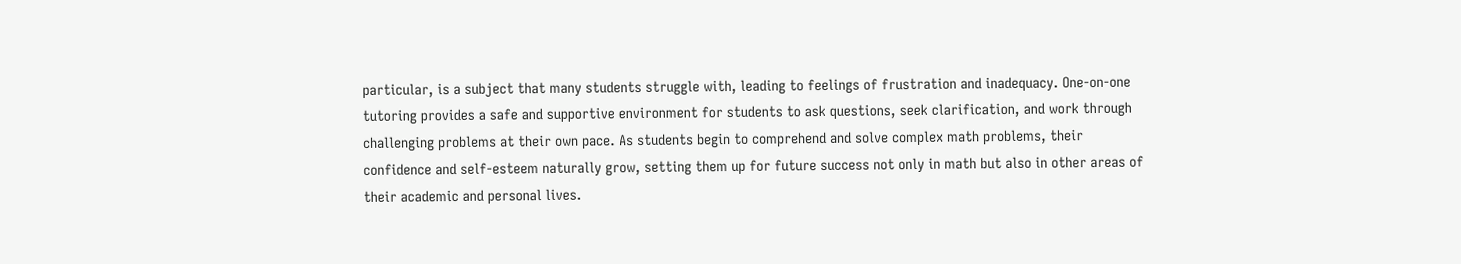particular, is a subject that many students struggle with, leading to feelings of frustration and inadequacy. One-on-one tutoring provides a safe and supportive environment for students to ask questions, seek clarification, and work through challenging problems at their own pace. As students begin to comprehend and solve complex math problems, their confidence and self-esteem naturally grow, setting them up for future success not only in math but also in other areas of their academic and personal lives.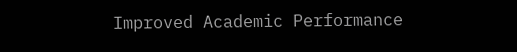Improved Academic Performance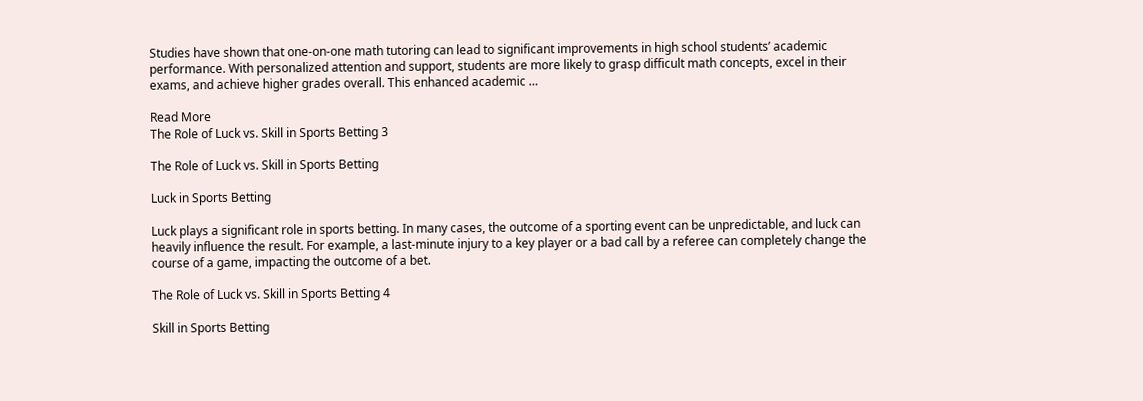Studies have shown that one-on-one math tutoring can lead to significant improvements in high school students’ academic performance. With personalized attention and support, students are more likely to grasp difficult math concepts, excel in their exams, and achieve higher grades overall. This enhanced academic …

Read More
The Role of Luck vs. Skill in Sports Betting 3

The Role of Luck vs. Skill in Sports Betting

Luck in Sports Betting

Luck plays a significant role in sports betting. In many cases, the outcome of a sporting event can be unpredictable, and luck can heavily influence the result. For example, a last-minute injury to a key player or a bad call by a referee can completely change the course of a game, impacting the outcome of a bet.

The Role of Luck vs. Skill in Sports Betting 4

Skill in Sports Betting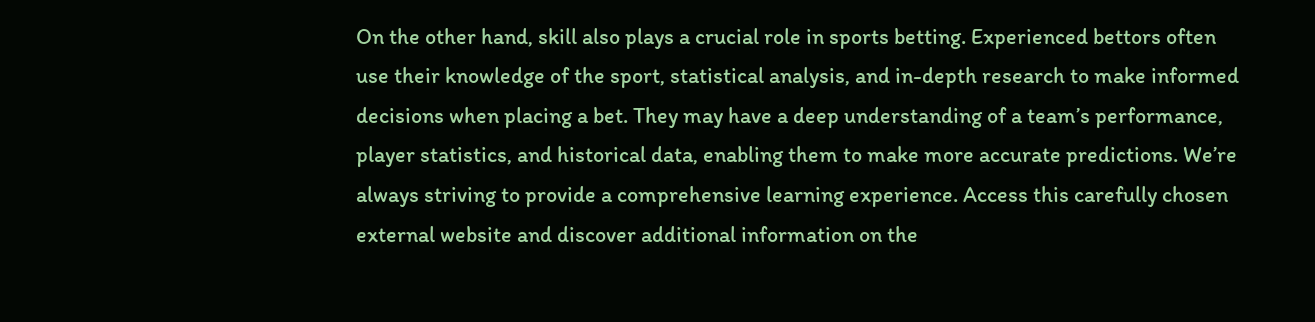On the other hand, skill also plays a crucial role in sports betting. Experienced bettors often use their knowledge of the sport, statistical analysis, and in-depth research to make informed decisions when placing a bet. They may have a deep understanding of a team’s performance, player statistics, and historical data, enabling them to make more accurate predictions. We’re always striving to provide a comprehensive learning experience. Access this carefully chosen external website and discover additional information on the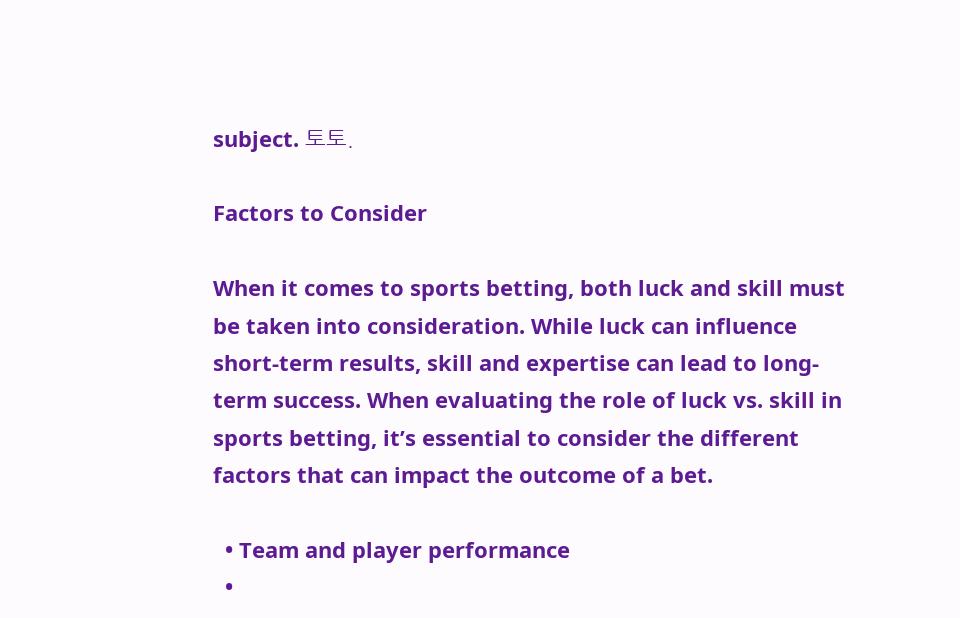subject. 토토.

Factors to Consider

When it comes to sports betting, both luck and skill must be taken into consideration. While luck can influence short-term results, skill and expertise can lead to long-term success. When evaluating the role of luck vs. skill in sports betting, it’s essential to consider the different factors that can impact the outcome of a bet.

  • Team and player performance
  •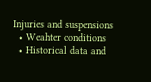Injuries and suspensions
  • Weahter conditions
  • Historical data and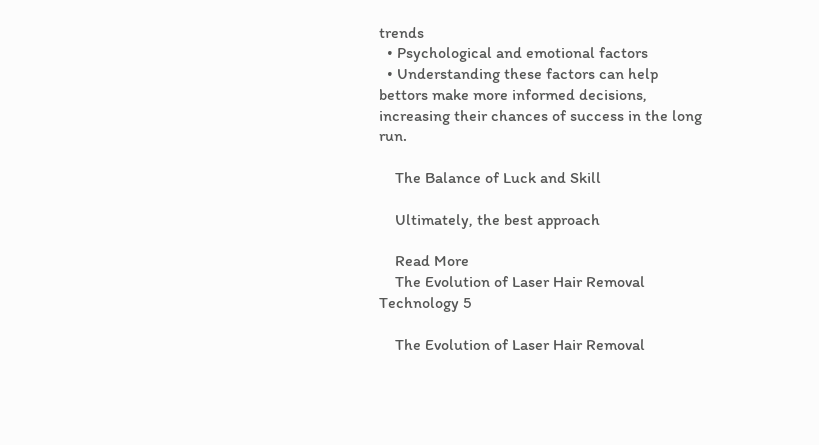trends
  • Psychological and emotional factors
  • Understanding these factors can help bettors make more informed decisions, increasing their chances of success in the long run.

    The Balance of Luck and Skill

    Ultimately, the best approach

    Read More
    The Evolution of Laser Hair Removal Technology 5

    The Evolution of Laser Hair Removal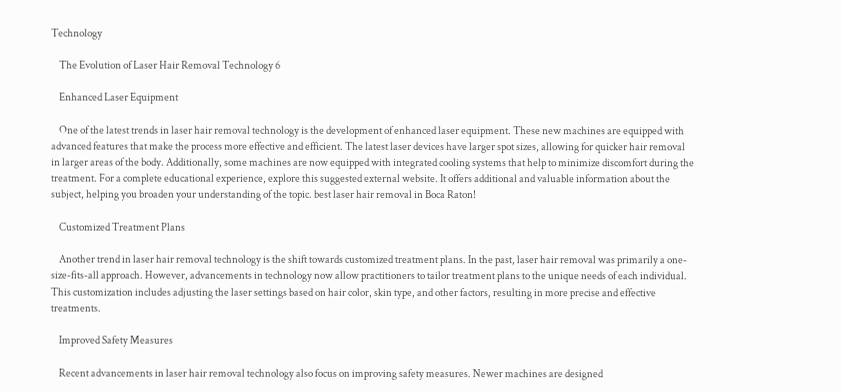Technology

    The Evolution of Laser Hair Removal Technology 6

    Enhanced Laser Equipment

    One of the latest trends in laser hair removal technology is the development of enhanced laser equipment. These new machines are equipped with advanced features that make the process more effective and efficient. The latest laser devices have larger spot sizes, allowing for quicker hair removal in larger areas of the body. Additionally, some machines are now equipped with integrated cooling systems that help to minimize discomfort during the treatment. For a complete educational experience, explore this suggested external website. It offers additional and valuable information about the subject, helping you broaden your understanding of the topic. best laser hair removal in Boca Raton!

    Customized Treatment Plans

    Another trend in laser hair removal technology is the shift towards customized treatment plans. In the past, laser hair removal was primarily a one-size-fits-all approach. However, advancements in technology now allow practitioners to tailor treatment plans to the unique needs of each individual. This customization includes adjusting the laser settings based on hair color, skin type, and other factors, resulting in more precise and effective treatments.

    Improved Safety Measures

    Recent advancements in laser hair removal technology also focus on improving safety measures. Newer machines are designed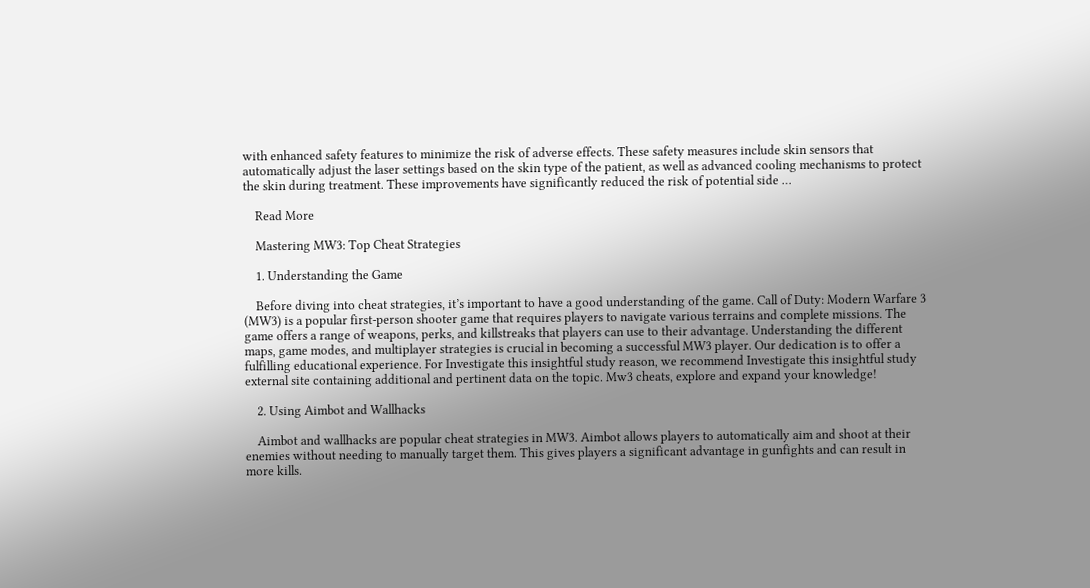with enhanced safety features to minimize the risk of adverse effects. These safety measures include skin sensors that automatically adjust the laser settings based on the skin type of the patient, as well as advanced cooling mechanisms to protect the skin during treatment. These improvements have significantly reduced the risk of potential side …

    Read More

    Mastering MW3: Top Cheat Strategies

    1. Understanding the Game

    Before diving into cheat strategies, it’s important to have a good understanding of the game. Call of Duty: Modern Warfare 3 (MW3) is a popular first-person shooter game that requires players to navigate various terrains and complete missions. The game offers a range of weapons, perks, and killstreaks that players can use to their advantage. Understanding the different maps, game modes, and multiplayer strategies is crucial in becoming a successful MW3 player. Our dedication is to offer a fulfilling educational experience. For Investigate this insightful study reason, we recommend Investigate this insightful study external site containing additional and pertinent data on the topic. Mw3 cheats, explore and expand your knowledge!

    2. Using Aimbot and Wallhacks

    Aimbot and wallhacks are popular cheat strategies in MW3. Aimbot allows players to automatically aim and shoot at their enemies without needing to manually target them. This gives players a significant advantage in gunfights and can result in more kills.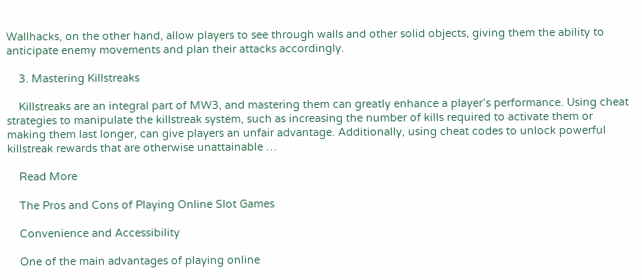Wallhacks, on the other hand, allow players to see through walls and other solid objects, giving them the ability to anticipate enemy movements and plan their attacks accordingly.

    3. Mastering Killstreaks

    Killstreaks are an integral part of MW3, and mastering them can greatly enhance a player’s performance. Using cheat strategies to manipulate the killstreak system, such as increasing the number of kills required to activate them or making them last longer, can give players an unfair advantage. Additionally, using cheat codes to unlock powerful killstreak rewards that are otherwise unattainable …

    Read More

    The Pros and Cons of Playing Online Slot Games

    Convenience and Accessibility

    One of the main advantages of playing online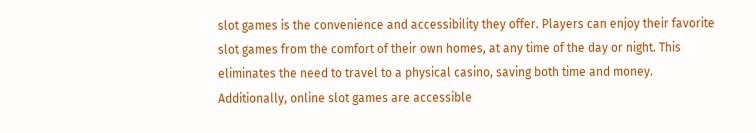slot games is the convenience and accessibility they offer. Players can enjoy their favorite slot games from the comfort of their own homes, at any time of the day or night. This eliminates the need to travel to a physical casino, saving both time and money. Additionally, online slot games are accessible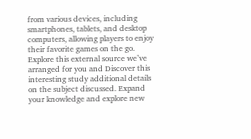from various devices, including smartphones, tablets, and desktop computers, allowing players to enjoy their favorite games on the go. Explore this external source we’ve arranged for you and Discover this interesting study additional details on the subject discussed. Expand your knowledge and explore new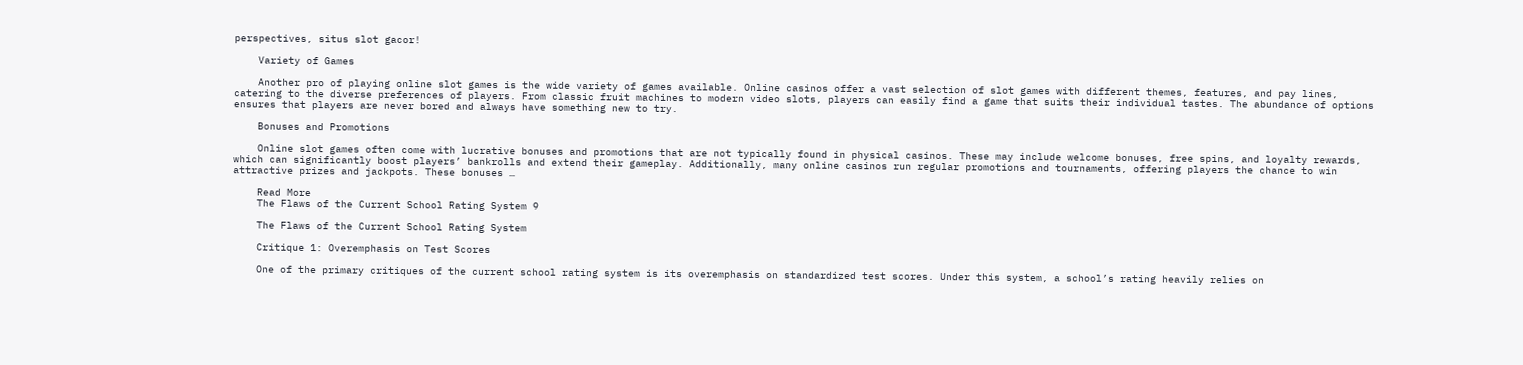perspectives, situs slot gacor!

    Variety of Games

    Another pro of playing online slot games is the wide variety of games available. Online casinos offer a vast selection of slot games with different themes, features, and pay lines, catering to the diverse preferences of players. From classic fruit machines to modern video slots, players can easily find a game that suits their individual tastes. The abundance of options ensures that players are never bored and always have something new to try.

    Bonuses and Promotions

    Online slot games often come with lucrative bonuses and promotions that are not typically found in physical casinos. These may include welcome bonuses, free spins, and loyalty rewards, which can significantly boost players’ bankrolls and extend their gameplay. Additionally, many online casinos run regular promotions and tournaments, offering players the chance to win attractive prizes and jackpots. These bonuses …

    Read More
    The Flaws of the Current School Rating System 9

    The Flaws of the Current School Rating System

    Critique 1: Overemphasis on Test Scores

    One of the primary critiques of the current school rating system is its overemphasis on standardized test scores. Under this system, a school’s rating heavily relies on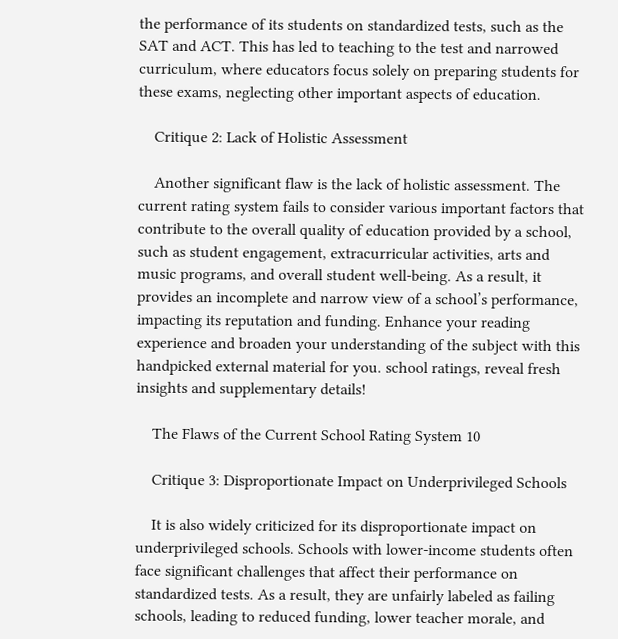the performance of its students on standardized tests, such as the SAT and ACT. This has led to teaching to the test and narrowed curriculum, where educators focus solely on preparing students for these exams, neglecting other important aspects of education.

    Critique 2: Lack of Holistic Assessment

    Another significant flaw is the lack of holistic assessment. The current rating system fails to consider various important factors that contribute to the overall quality of education provided by a school, such as student engagement, extracurricular activities, arts and music programs, and overall student well-being. As a result, it provides an incomplete and narrow view of a school’s performance, impacting its reputation and funding. Enhance your reading experience and broaden your understanding of the subject with this handpicked external material for you. school ratings, reveal fresh insights and supplementary details!

    The Flaws of the Current School Rating System 10

    Critique 3: Disproportionate Impact on Underprivileged Schools

    It is also widely criticized for its disproportionate impact on underprivileged schools. Schools with lower-income students often face significant challenges that affect their performance on standardized tests. As a result, they are unfairly labeled as failing schools, leading to reduced funding, lower teacher morale, and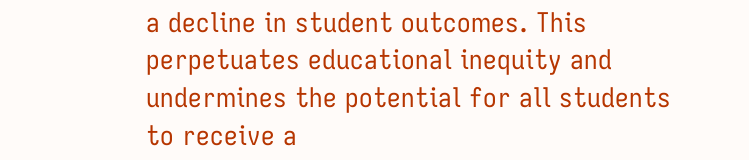a decline in student outcomes. This perpetuates educational inequity and undermines the potential for all students to receive a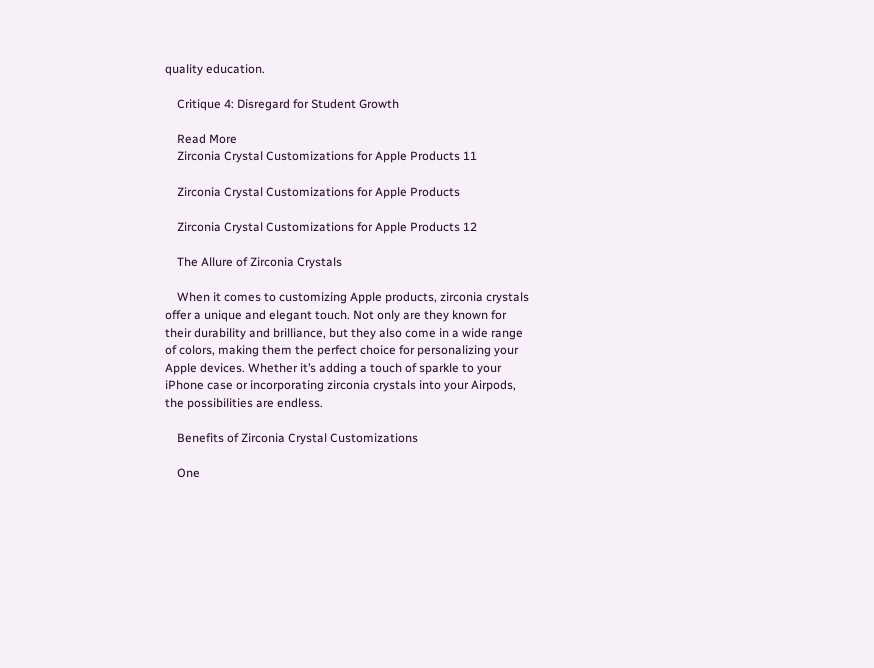quality education.

    Critique 4: Disregard for Student Growth

    Read More
    Zirconia Crystal Customizations for Apple Products 11

    Zirconia Crystal Customizations for Apple Products

    Zirconia Crystal Customizations for Apple Products 12

    The Allure of Zirconia Crystals

    When it comes to customizing Apple products, zirconia crystals offer a unique and elegant touch. Not only are they known for their durability and brilliance, but they also come in a wide range of colors, making them the perfect choice for personalizing your Apple devices. Whether it’s adding a touch of sparkle to your iPhone case or incorporating zirconia crystals into your Airpods, the possibilities are endless.

    Benefits of Zirconia Crystal Customizations

    One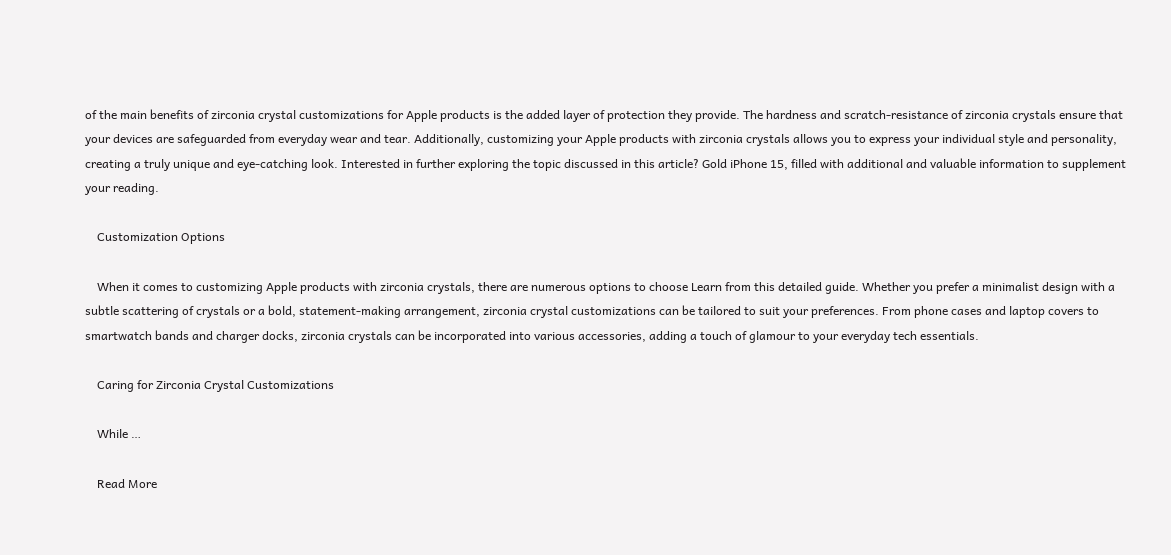of the main benefits of zirconia crystal customizations for Apple products is the added layer of protection they provide. The hardness and scratch-resistance of zirconia crystals ensure that your devices are safeguarded from everyday wear and tear. Additionally, customizing your Apple products with zirconia crystals allows you to express your individual style and personality, creating a truly unique and eye-catching look. Interested in further exploring the topic discussed in this article? Gold iPhone 15, filled with additional and valuable information to supplement your reading.

    Customization Options

    When it comes to customizing Apple products with zirconia crystals, there are numerous options to choose Learn from this detailed guide. Whether you prefer a minimalist design with a subtle scattering of crystals or a bold, statement-making arrangement, zirconia crystal customizations can be tailored to suit your preferences. From phone cases and laptop covers to smartwatch bands and charger docks, zirconia crystals can be incorporated into various accessories, adding a touch of glamour to your everyday tech essentials.

    Caring for Zirconia Crystal Customizations

    While …

    Read More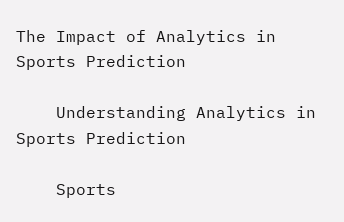The Impact of Analytics in Sports Prediction

    Understanding Analytics in Sports Prediction

    Sports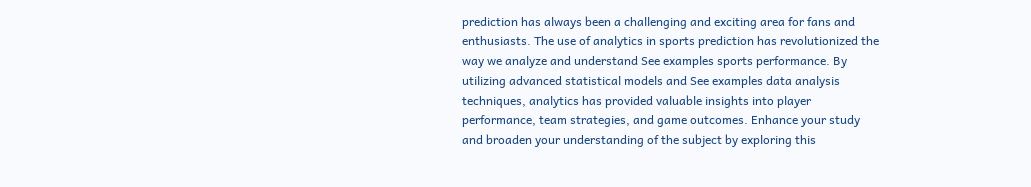prediction has always been a challenging and exciting area for fans and enthusiasts. The use of analytics in sports prediction has revolutionized the way we analyze and understand See examples sports performance. By utilizing advanced statistical models and See examples data analysis techniques, analytics has provided valuable insights into player performance, team strategies, and game outcomes. Enhance your study and broaden your understanding of the subject by exploring this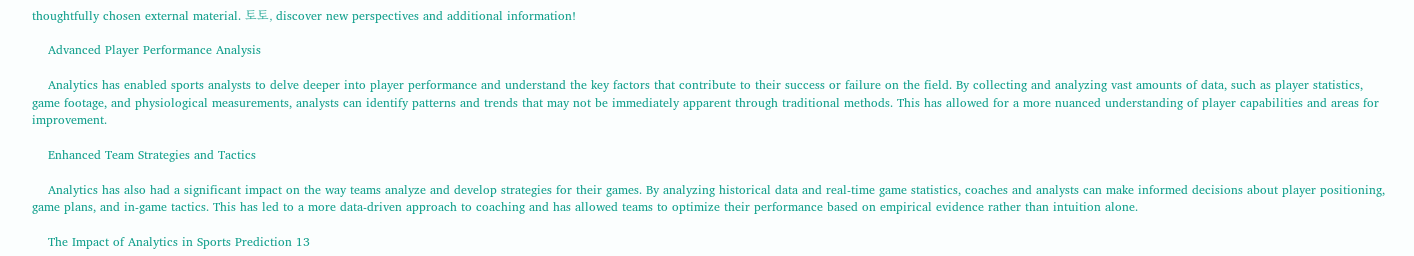thoughtfully chosen external material. 토토, discover new perspectives and additional information!

    Advanced Player Performance Analysis

    Analytics has enabled sports analysts to delve deeper into player performance and understand the key factors that contribute to their success or failure on the field. By collecting and analyzing vast amounts of data, such as player statistics, game footage, and physiological measurements, analysts can identify patterns and trends that may not be immediately apparent through traditional methods. This has allowed for a more nuanced understanding of player capabilities and areas for improvement.

    Enhanced Team Strategies and Tactics

    Analytics has also had a significant impact on the way teams analyze and develop strategies for their games. By analyzing historical data and real-time game statistics, coaches and analysts can make informed decisions about player positioning, game plans, and in-game tactics. This has led to a more data-driven approach to coaching and has allowed teams to optimize their performance based on empirical evidence rather than intuition alone.

    The Impact of Analytics in Sports Prediction 13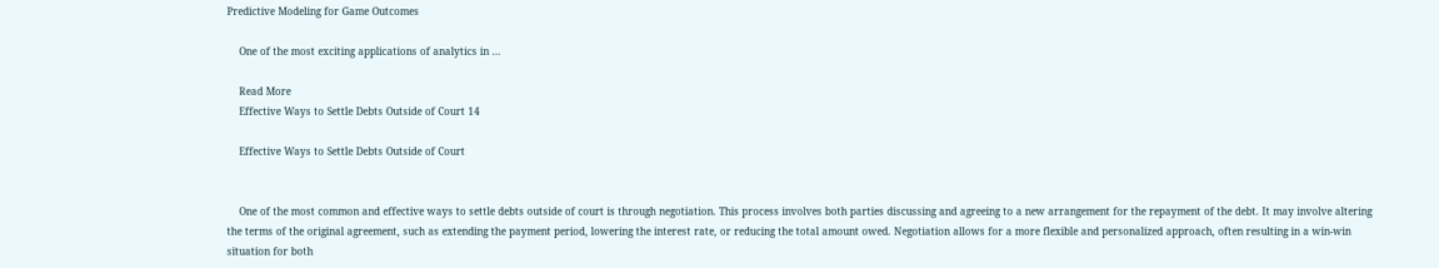Predictive Modeling for Game Outcomes

    One of the most exciting applications of analytics in …

    Read More
    Effective Ways to Settle Debts Outside of Court 14

    Effective Ways to Settle Debts Outside of Court


    One of the most common and effective ways to settle debts outside of court is through negotiation. This process involves both parties discussing and agreeing to a new arrangement for the repayment of the debt. It may involve altering the terms of the original agreement, such as extending the payment period, lowering the interest rate, or reducing the total amount owed. Negotiation allows for a more flexible and personalized approach, often resulting in a win-win situation for both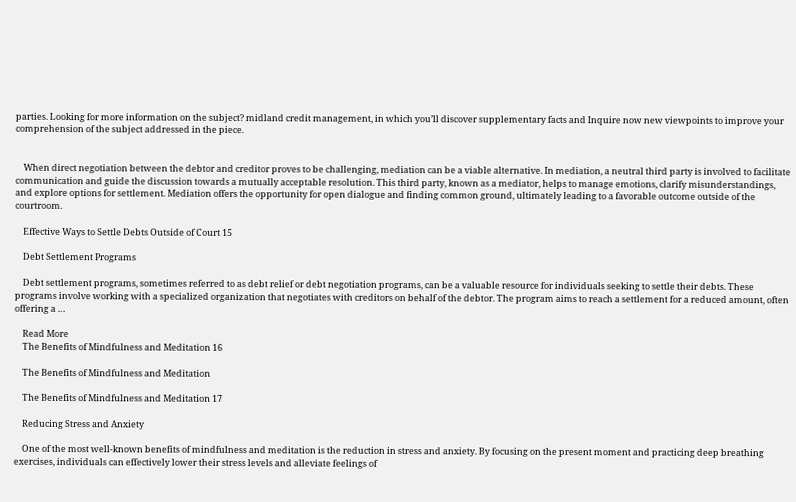parties. Looking for more information on the subject? midland credit management, in which you’ll discover supplementary facts and Inquire now new viewpoints to improve your comprehension of the subject addressed in the piece.


    When direct negotiation between the debtor and creditor proves to be challenging, mediation can be a viable alternative. In mediation, a neutral third party is involved to facilitate communication and guide the discussion towards a mutually acceptable resolution. This third party, known as a mediator, helps to manage emotions, clarify misunderstandings, and explore options for settlement. Mediation offers the opportunity for open dialogue and finding common ground, ultimately leading to a favorable outcome outside of the courtroom.

    Effective Ways to Settle Debts Outside of Court 15

    Debt Settlement Programs

    Debt settlement programs, sometimes referred to as debt relief or debt negotiation programs, can be a valuable resource for individuals seeking to settle their debts. These programs involve working with a specialized organization that negotiates with creditors on behalf of the debtor. The program aims to reach a settlement for a reduced amount, often offering a …

    Read More
    The Benefits of Mindfulness and Meditation 16

    The Benefits of Mindfulness and Meditation

    The Benefits of Mindfulness and Meditation 17

    Reducing Stress and Anxiety

    One of the most well-known benefits of mindfulness and meditation is the reduction in stress and anxiety. By focusing on the present moment and practicing deep breathing exercises, individuals can effectively lower their stress levels and alleviate feelings of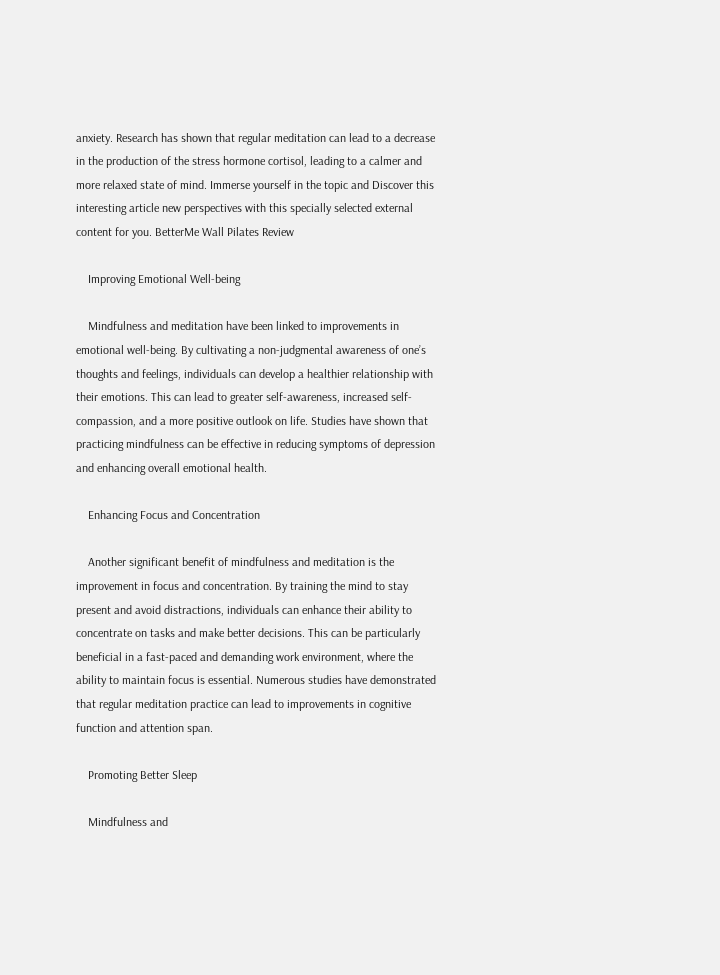anxiety. Research has shown that regular meditation can lead to a decrease in the production of the stress hormone cortisol, leading to a calmer and more relaxed state of mind. Immerse yourself in the topic and Discover this interesting article new perspectives with this specially selected external content for you. BetterMe Wall Pilates Review

    Improving Emotional Well-being

    Mindfulness and meditation have been linked to improvements in emotional well-being. By cultivating a non-judgmental awareness of one’s thoughts and feelings, individuals can develop a healthier relationship with their emotions. This can lead to greater self-awareness, increased self-compassion, and a more positive outlook on life. Studies have shown that practicing mindfulness can be effective in reducing symptoms of depression and enhancing overall emotional health.

    Enhancing Focus and Concentration

    Another significant benefit of mindfulness and meditation is the improvement in focus and concentration. By training the mind to stay present and avoid distractions, individuals can enhance their ability to concentrate on tasks and make better decisions. This can be particularly beneficial in a fast-paced and demanding work environment, where the ability to maintain focus is essential. Numerous studies have demonstrated that regular meditation practice can lead to improvements in cognitive function and attention span.

    Promoting Better Sleep

    Mindfulness and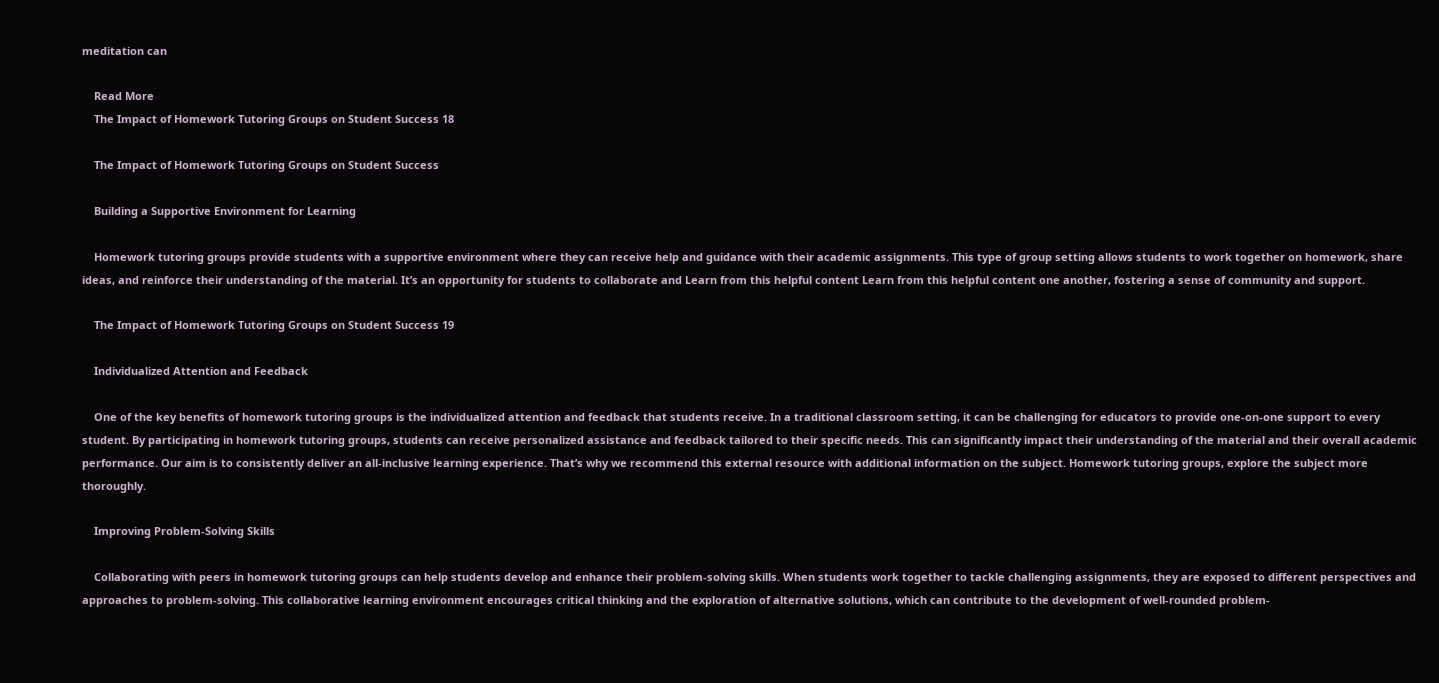meditation can

    Read More
    The Impact of Homework Tutoring Groups on Student Success 18

    The Impact of Homework Tutoring Groups on Student Success

    Building a Supportive Environment for Learning

    Homework tutoring groups provide students with a supportive environment where they can receive help and guidance with their academic assignments. This type of group setting allows students to work together on homework, share ideas, and reinforce their understanding of the material. It’s an opportunity for students to collaborate and Learn from this helpful content Learn from this helpful content one another, fostering a sense of community and support.

    The Impact of Homework Tutoring Groups on Student Success 19

    Individualized Attention and Feedback

    One of the key benefits of homework tutoring groups is the individualized attention and feedback that students receive. In a traditional classroom setting, it can be challenging for educators to provide one-on-one support to every student. By participating in homework tutoring groups, students can receive personalized assistance and feedback tailored to their specific needs. This can significantly impact their understanding of the material and their overall academic performance. Our aim is to consistently deliver an all-inclusive learning experience. That’s why we recommend this external resource with additional information on the subject. Homework tutoring groups, explore the subject more thoroughly.

    Improving Problem-Solving Skills

    Collaborating with peers in homework tutoring groups can help students develop and enhance their problem-solving skills. When students work together to tackle challenging assignments, they are exposed to different perspectives and approaches to problem-solving. This collaborative learning environment encourages critical thinking and the exploration of alternative solutions, which can contribute to the development of well-rounded problem-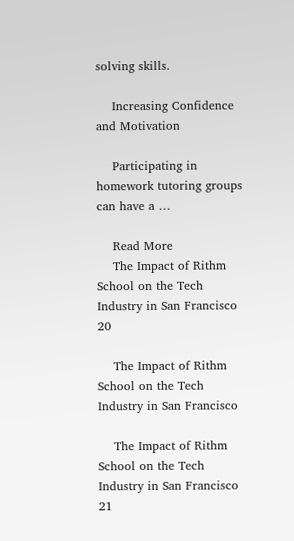solving skills.

    Increasing Confidence and Motivation

    Participating in homework tutoring groups can have a …

    Read More
    The Impact of Rithm School on the Tech Industry in San Francisco 20

    The Impact of Rithm School on the Tech Industry in San Francisco

    The Impact of Rithm School on the Tech Industry in San Francisco 21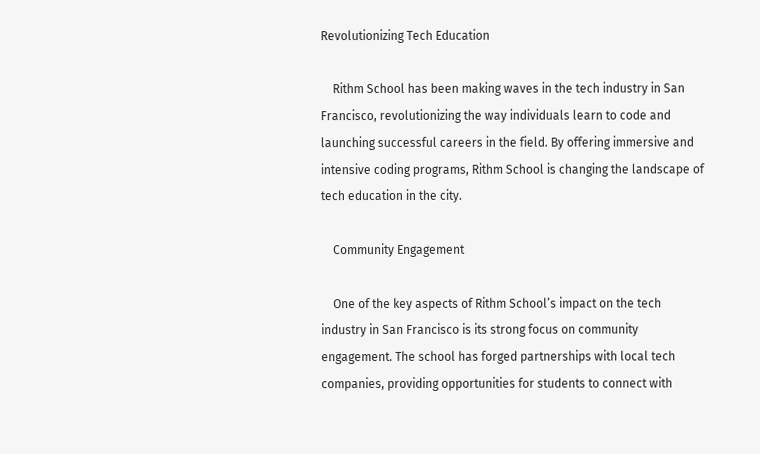Revolutionizing Tech Education

    Rithm School has been making waves in the tech industry in San Francisco, revolutionizing the way individuals learn to code and launching successful careers in the field. By offering immersive and intensive coding programs, Rithm School is changing the landscape of tech education in the city.

    Community Engagement

    One of the key aspects of Rithm School’s impact on the tech industry in San Francisco is its strong focus on community engagement. The school has forged partnerships with local tech companies, providing opportunities for students to connect with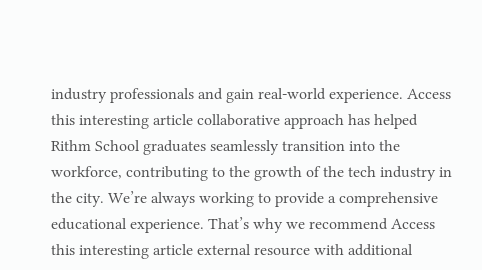industry professionals and gain real-world experience. Access this interesting article collaborative approach has helped Rithm School graduates seamlessly transition into the workforce, contributing to the growth of the tech industry in the city. We’re always working to provide a comprehensive educational experience. That’s why we recommend Access this interesting article external resource with additional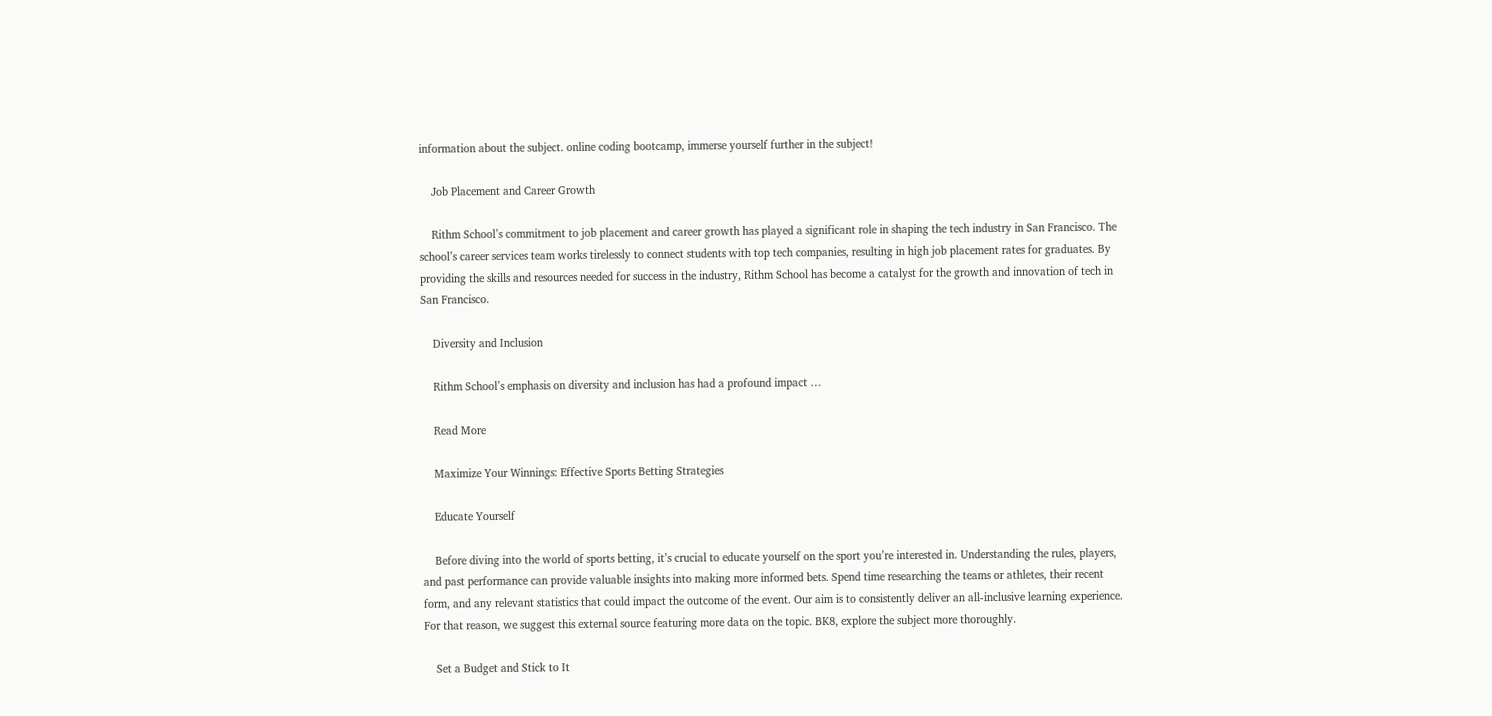information about the subject. online coding bootcamp, immerse yourself further in the subject!

    Job Placement and Career Growth

    Rithm School’s commitment to job placement and career growth has played a significant role in shaping the tech industry in San Francisco. The school’s career services team works tirelessly to connect students with top tech companies, resulting in high job placement rates for graduates. By providing the skills and resources needed for success in the industry, Rithm School has become a catalyst for the growth and innovation of tech in San Francisco.

    Diversity and Inclusion

    Rithm School’s emphasis on diversity and inclusion has had a profound impact …

    Read More

    Maximize Your Winnings: Effective Sports Betting Strategies

    Educate Yourself

    Before diving into the world of sports betting, it’s crucial to educate yourself on the sport you’re interested in. Understanding the rules, players, and past performance can provide valuable insights into making more informed bets. Spend time researching the teams or athletes, their recent form, and any relevant statistics that could impact the outcome of the event. Our aim is to consistently deliver an all-inclusive learning experience. For that reason, we suggest this external source featuring more data on the topic. BK8, explore the subject more thoroughly.

    Set a Budget and Stick to It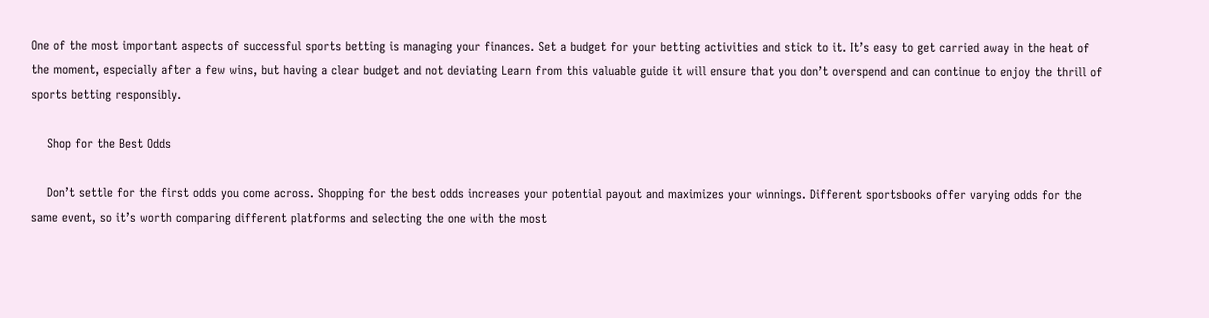One of the most important aspects of successful sports betting is managing your finances. Set a budget for your betting activities and stick to it. It’s easy to get carried away in the heat of the moment, especially after a few wins, but having a clear budget and not deviating Learn from this valuable guide it will ensure that you don’t overspend and can continue to enjoy the thrill of sports betting responsibly.

    Shop for the Best Odds

    Don’t settle for the first odds you come across. Shopping for the best odds increases your potential payout and maximizes your winnings. Different sportsbooks offer varying odds for the same event, so it’s worth comparing different platforms and selecting the one with the most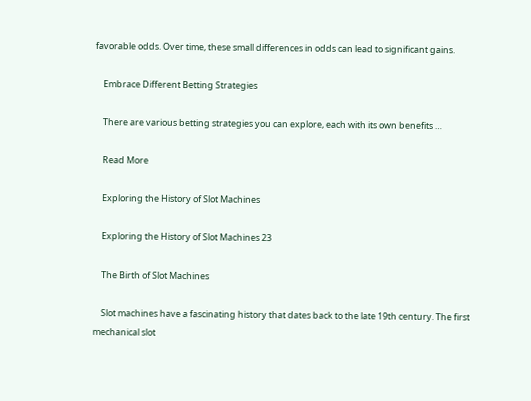favorable odds. Over time, these small differences in odds can lead to significant gains.

    Embrace Different Betting Strategies

    There are various betting strategies you can explore, each with its own benefits …

    Read More

    Exploring the History of Slot Machines

    Exploring the History of Slot Machines 23

    The Birth of Slot Machines

    Slot machines have a fascinating history that dates back to the late 19th century. The first mechanical slot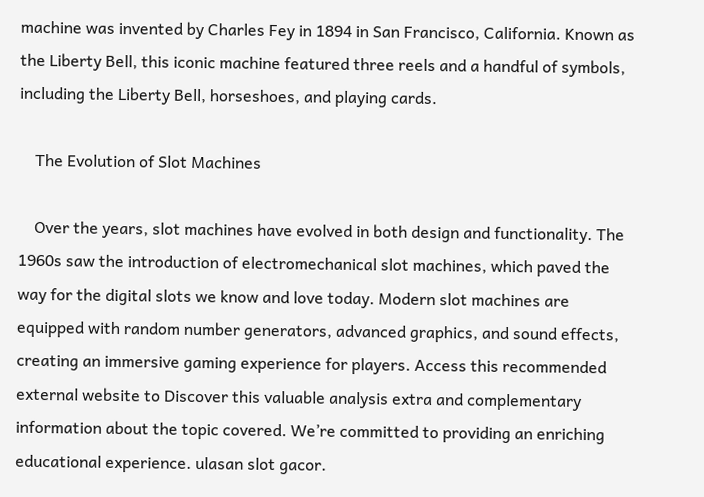machine was invented by Charles Fey in 1894 in San Francisco, California. Known as the Liberty Bell, this iconic machine featured three reels and a handful of symbols, including the Liberty Bell, horseshoes, and playing cards.

    The Evolution of Slot Machines

    Over the years, slot machines have evolved in both design and functionality. The 1960s saw the introduction of electromechanical slot machines, which paved the way for the digital slots we know and love today. Modern slot machines are equipped with random number generators, advanced graphics, and sound effects, creating an immersive gaming experience for players. Access this recommended external website to Discover this valuable analysis extra and complementary information about the topic covered. We’re committed to providing an enriching educational experience. ulasan slot gacor.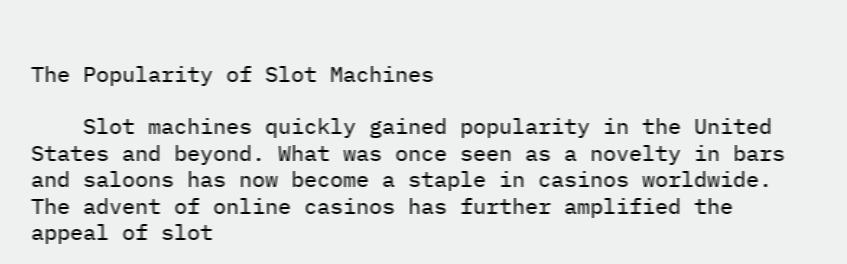The Popularity of Slot Machines

    Slot machines quickly gained popularity in the United States and beyond. What was once seen as a novelty in bars and saloons has now become a staple in casinos worldwide. The advent of online casinos has further amplified the appeal of slot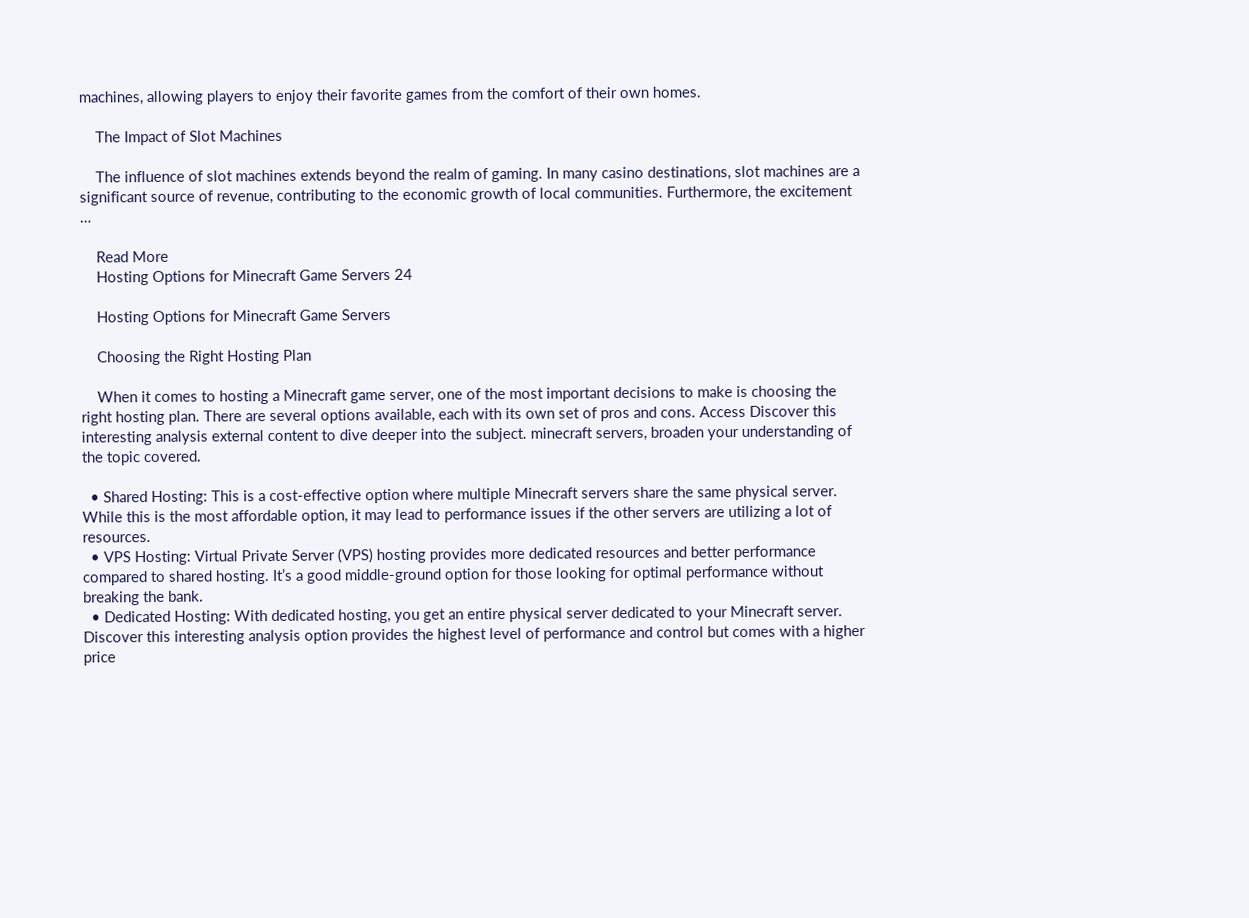machines, allowing players to enjoy their favorite games from the comfort of their own homes.

    The Impact of Slot Machines

    The influence of slot machines extends beyond the realm of gaming. In many casino destinations, slot machines are a significant source of revenue, contributing to the economic growth of local communities. Furthermore, the excitement …

    Read More
    Hosting Options for Minecraft Game Servers 24

    Hosting Options for Minecraft Game Servers

    Choosing the Right Hosting Plan

    When it comes to hosting a Minecraft game server, one of the most important decisions to make is choosing the right hosting plan. There are several options available, each with its own set of pros and cons. Access Discover this interesting analysis external content to dive deeper into the subject. minecraft servers, broaden your understanding of the topic covered.

  • Shared Hosting: This is a cost-effective option where multiple Minecraft servers share the same physical server. While this is the most affordable option, it may lead to performance issues if the other servers are utilizing a lot of resources.
  • VPS Hosting: Virtual Private Server (VPS) hosting provides more dedicated resources and better performance compared to shared hosting. It’s a good middle-ground option for those looking for optimal performance without breaking the bank.
  • Dedicated Hosting: With dedicated hosting, you get an entire physical server dedicated to your Minecraft server. Discover this interesting analysis option provides the highest level of performance and control but comes with a higher price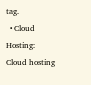tag.
  • Cloud Hosting: Cloud hosting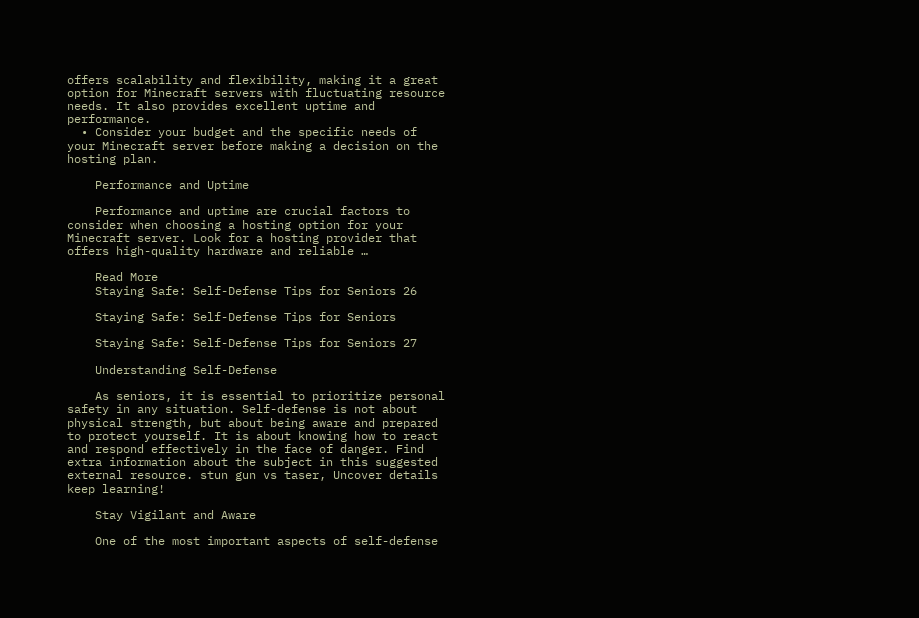offers scalability and flexibility, making it a great option for Minecraft servers with fluctuating resource needs. It also provides excellent uptime and performance.
  • Consider your budget and the specific needs of your Minecraft server before making a decision on the hosting plan.

    Performance and Uptime

    Performance and uptime are crucial factors to consider when choosing a hosting option for your Minecraft server. Look for a hosting provider that offers high-quality hardware and reliable …

    Read More
    Staying Safe: Self-Defense Tips for Seniors 26

    Staying Safe: Self-Defense Tips for Seniors

    Staying Safe: Self-Defense Tips for Seniors 27

    Understanding Self-Defense

    As seniors, it is essential to prioritize personal safety in any situation. Self-defense is not about physical strength, but about being aware and prepared to protect yourself. It is about knowing how to react and respond effectively in the face of danger. Find extra information about the subject in this suggested external resource. stun gun vs taser, Uncover details keep learning!

    Stay Vigilant and Aware

    One of the most important aspects of self-defense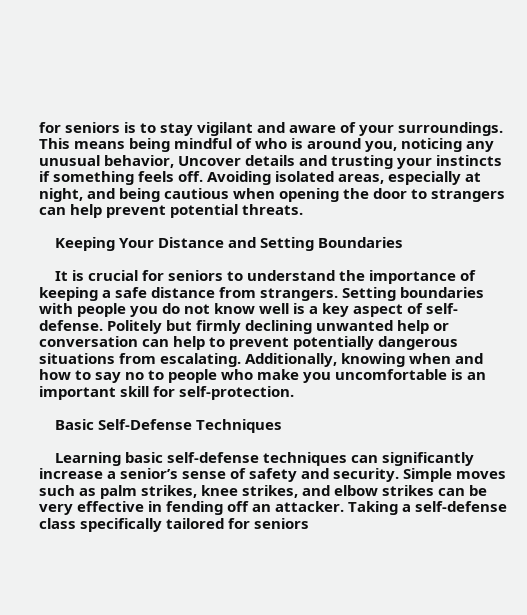for seniors is to stay vigilant and aware of your surroundings. This means being mindful of who is around you, noticing any unusual behavior, Uncover details and trusting your instincts if something feels off. Avoiding isolated areas, especially at night, and being cautious when opening the door to strangers can help prevent potential threats.

    Keeping Your Distance and Setting Boundaries

    It is crucial for seniors to understand the importance of keeping a safe distance from strangers. Setting boundaries with people you do not know well is a key aspect of self-defense. Politely but firmly declining unwanted help or conversation can help to prevent potentially dangerous situations from escalating. Additionally, knowing when and how to say no to people who make you uncomfortable is an important skill for self-protection.

    Basic Self-Defense Techniques

    Learning basic self-defense techniques can significantly increase a senior’s sense of safety and security. Simple moves such as palm strikes, knee strikes, and elbow strikes can be very effective in fending off an attacker. Taking a self-defense class specifically tailored for seniors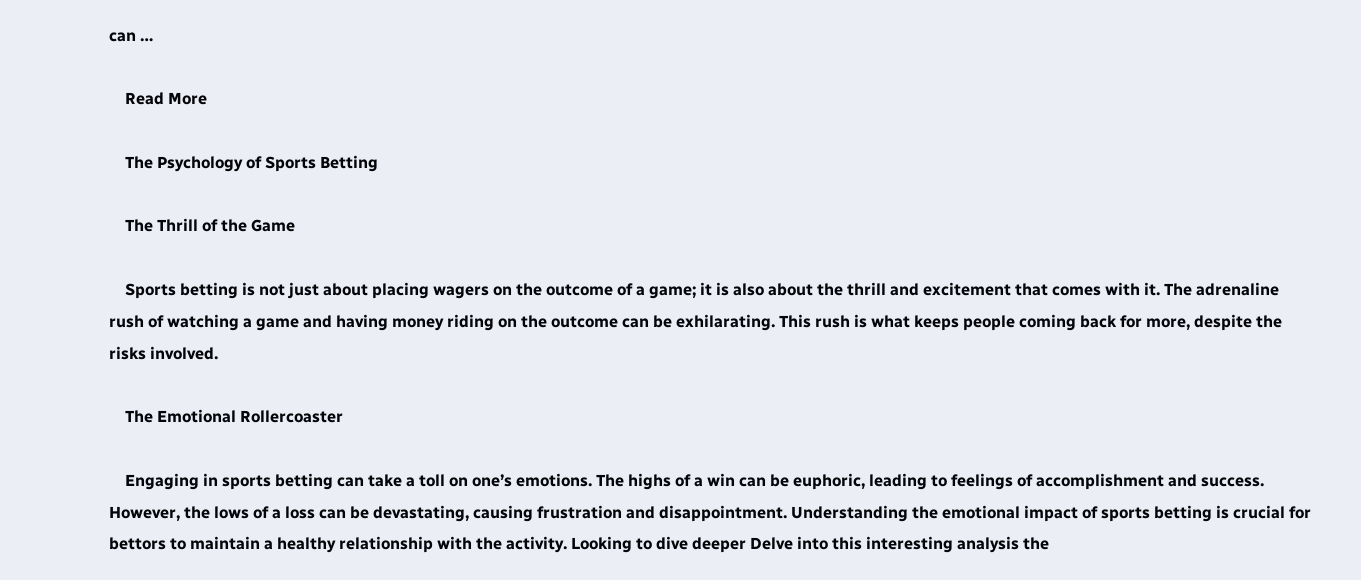can …

    Read More

    The Psychology of Sports Betting

    The Thrill of the Game

    Sports betting is not just about placing wagers on the outcome of a game; it is also about the thrill and excitement that comes with it. The adrenaline rush of watching a game and having money riding on the outcome can be exhilarating. This rush is what keeps people coming back for more, despite the risks involved.

    The Emotional Rollercoaster

    Engaging in sports betting can take a toll on one’s emotions. The highs of a win can be euphoric, leading to feelings of accomplishment and success. However, the lows of a loss can be devastating, causing frustration and disappointment. Understanding the emotional impact of sports betting is crucial for bettors to maintain a healthy relationship with the activity. Looking to dive deeper Delve into this interesting analysis the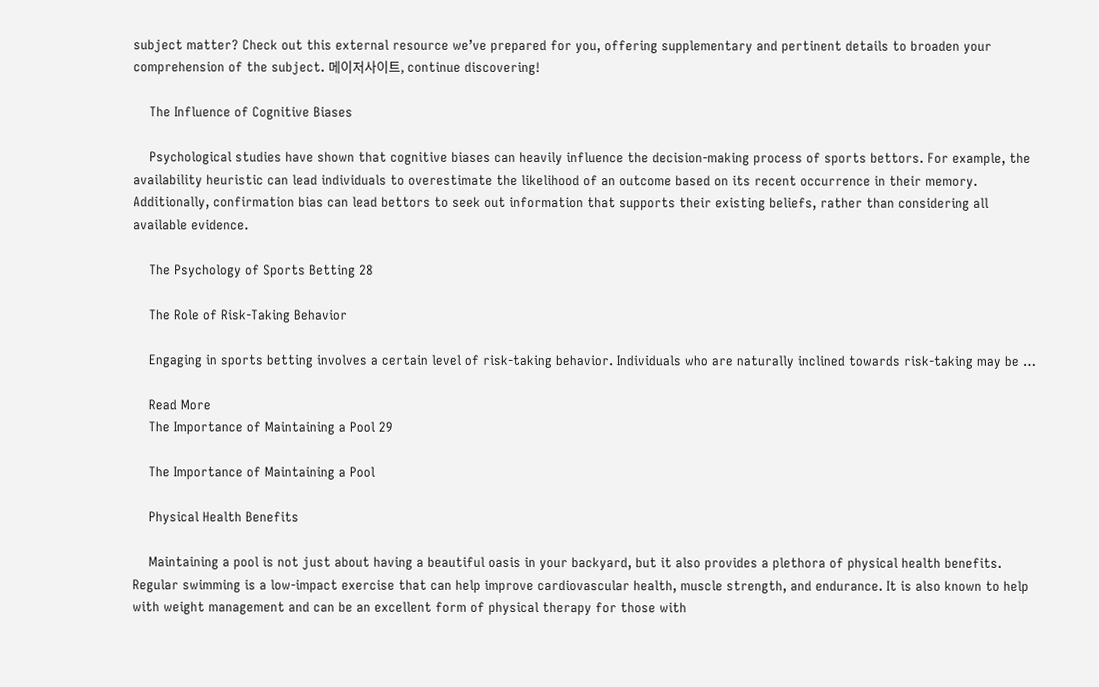subject matter? Check out this external resource we’ve prepared for you, offering supplementary and pertinent details to broaden your comprehension of the subject. 메이저사이트, continue discovering!

    The Influence of Cognitive Biases

    Psychological studies have shown that cognitive biases can heavily influence the decision-making process of sports bettors. For example, the availability heuristic can lead individuals to overestimate the likelihood of an outcome based on its recent occurrence in their memory. Additionally, confirmation bias can lead bettors to seek out information that supports their existing beliefs, rather than considering all available evidence.

    The Psychology of Sports Betting 28

    The Role of Risk-Taking Behavior

    Engaging in sports betting involves a certain level of risk-taking behavior. Individuals who are naturally inclined towards risk-taking may be …

    Read More
    The Importance of Maintaining a Pool 29

    The Importance of Maintaining a Pool

    Physical Health Benefits

    Maintaining a pool is not just about having a beautiful oasis in your backyard, but it also provides a plethora of physical health benefits. Regular swimming is a low-impact exercise that can help improve cardiovascular health, muscle strength, and endurance. It is also known to help with weight management and can be an excellent form of physical therapy for those with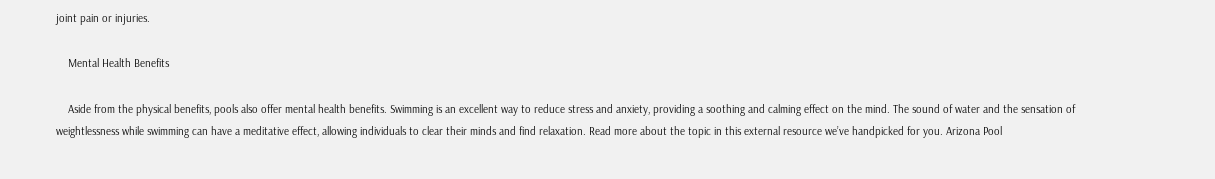joint pain or injuries.

    Mental Health Benefits

    Aside from the physical benefits, pools also offer mental health benefits. Swimming is an excellent way to reduce stress and anxiety, providing a soothing and calming effect on the mind. The sound of water and the sensation of weightlessness while swimming can have a meditative effect, allowing individuals to clear their minds and find relaxation. Read more about the topic in this external resource we’ve handpicked for you. Arizona Pool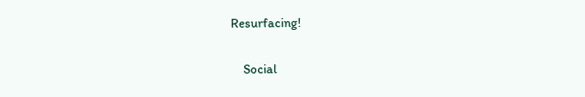Resurfacing!

    Social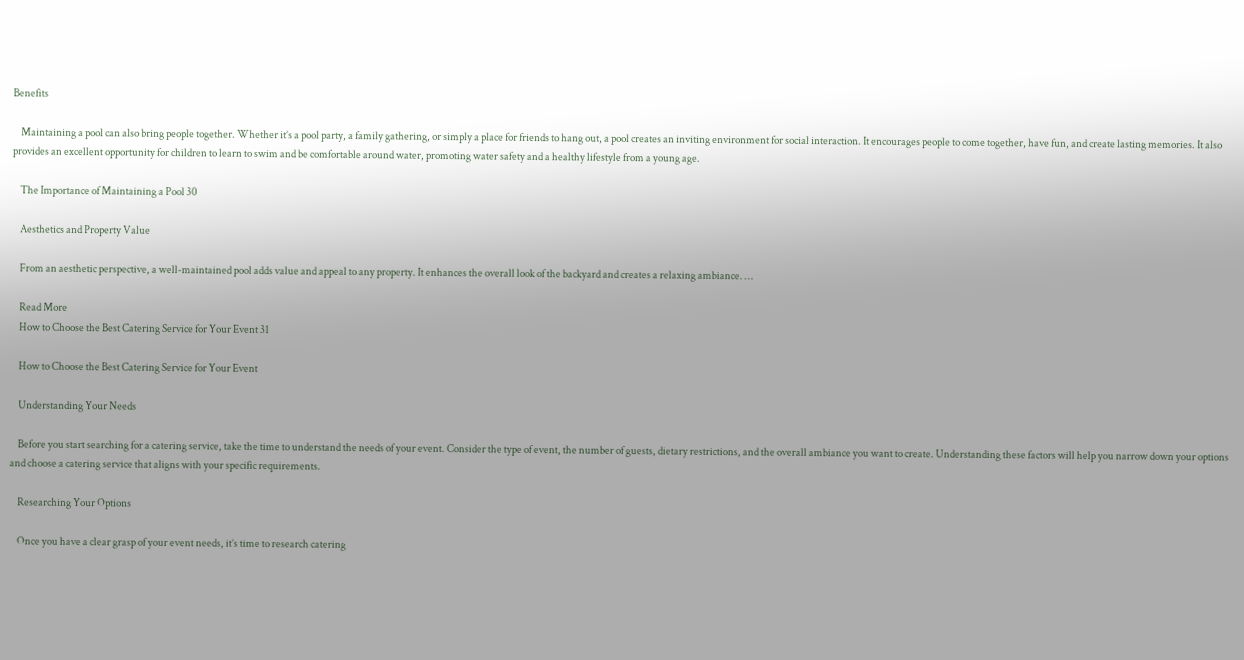Benefits

    Maintaining a pool can also bring people together. Whether it’s a pool party, a family gathering, or simply a place for friends to hang out, a pool creates an inviting environment for social interaction. It encourages people to come together, have fun, and create lasting memories. It also provides an excellent opportunity for children to learn to swim and be comfortable around water, promoting water safety and a healthy lifestyle from a young age.

    The Importance of Maintaining a Pool 30

    Aesthetics and Property Value

    From an aesthetic perspective, a well-maintained pool adds value and appeal to any property. It enhances the overall look of the backyard and creates a relaxing ambiance. …

    Read More
    How to Choose the Best Catering Service for Your Event 31

    How to Choose the Best Catering Service for Your Event

    Understanding Your Needs

    Before you start searching for a catering service, take the time to understand the needs of your event. Consider the type of event, the number of guests, dietary restrictions, and the overall ambiance you want to create. Understanding these factors will help you narrow down your options and choose a catering service that aligns with your specific requirements.

    Researching Your Options

    Once you have a clear grasp of your event needs, it’s time to research catering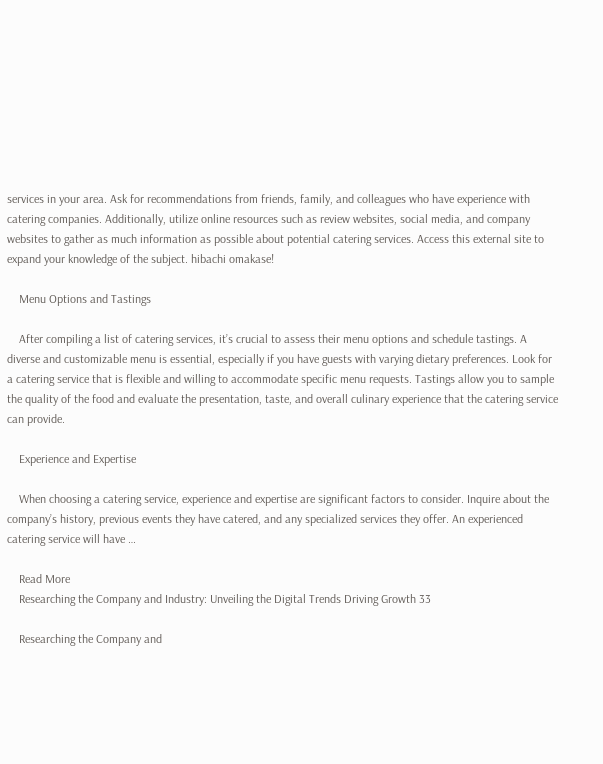services in your area. Ask for recommendations from friends, family, and colleagues who have experience with catering companies. Additionally, utilize online resources such as review websites, social media, and company websites to gather as much information as possible about potential catering services. Access this external site to expand your knowledge of the subject. hibachi omakase!

    Menu Options and Tastings

    After compiling a list of catering services, it’s crucial to assess their menu options and schedule tastings. A diverse and customizable menu is essential, especially if you have guests with varying dietary preferences. Look for a catering service that is flexible and willing to accommodate specific menu requests. Tastings allow you to sample the quality of the food and evaluate the presentation, taste, and overall culinary experience that the catering service can provide.

    Experience and Expertise

    When choosing a catering service, experience and expertise are significant factors to consider. Inquire about the company’s history, previous events they have catered, and any specialized services they offer. An experienced catering service will have …

    Read More
    Researching the Company and Industry: Unveiling the Digital Trends Driving Growth 33

    Researching the Company and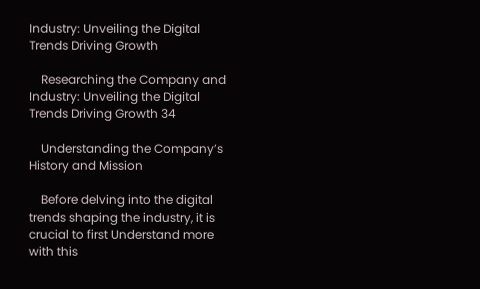Industry: Unveiling the Digital Trends Driving Growth

    Researching the Company and Industry: Unveiling the Digital Trends Driving Growth 34

    Understanding the Company’s History and Mission

    Before delving into the digital trends shaping the industry, it is crucial to first Understand more with this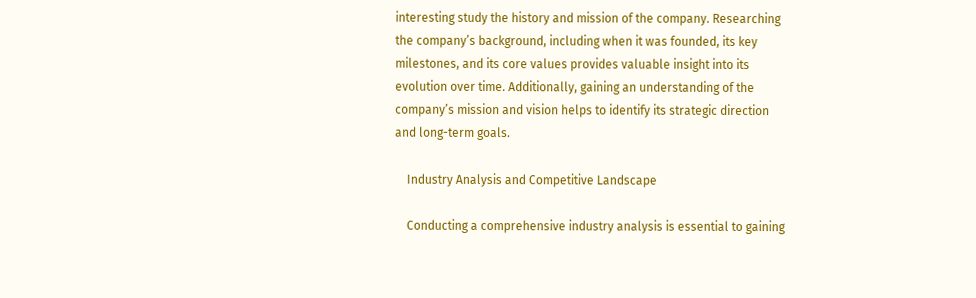interesting study the history and mission of the company. Researching the company’s background, including when it was founded, its key milestones, and its core values provides valuable insight into its evolution over time. Additionally, gaining an understanding of the company’s mission and vision helps to identify its strategic direction and long-term goals.

    Industry Analysis and Competitive Landscape

    Conducting a comprehensive industry analysis is essential to gaining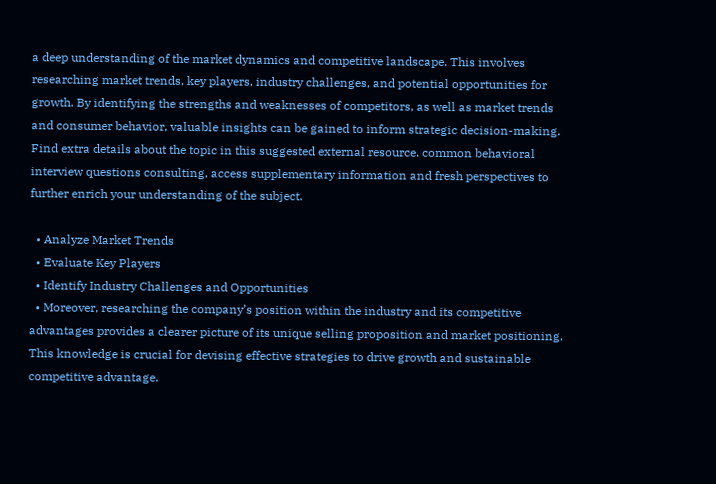a deep understanding of the market dynamics and competitive landscape. This involves researching market trends, key players, industry challenges, and potential opportunities for growth. By identifying the strengths and weaknesses of competitors, as well as market trends and consumer behavior, valuable insights can be gained to inform strategic decision-making. Find extra details about the topic in this suggested external resource. common behavioral interview questions consulting, access supplementary information and fresh perspectives to further enrich your understanding of the subject.

  • Analyze Market Trends
  • Evaluate Key Players
  • Identify Industry Challenges and Opportunities
  • Moreover, researching the company’s position within the industry and its competitive advantages provides a clearer picture of its unique selling proposition and market positioning. This knowledge is crucial for devising effective strategies to drive growth and sustainable competitive advantage.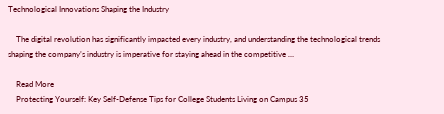Technological Innovations Shaping the Industry

    The digital revolution has significantly impacted every industry, and understanding the technological trends shaping the company’s industry is imperative for staying ahead in the competitive …

    Read More
    Protecting Yourself: Key Self-Defense Tips for College Students Living on Campus 35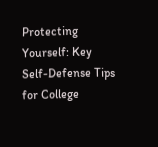Protecting Yourself: Key Self-Defense Tips for College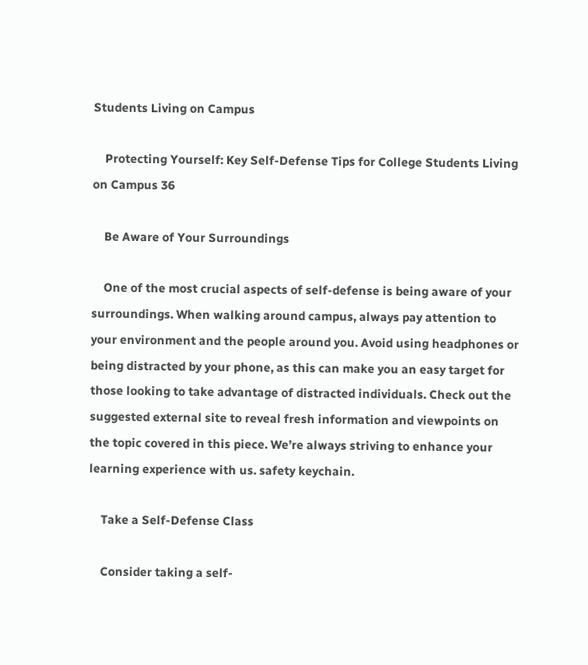Students Living on Campus

    Protecting Yourself: Key Self-Defense Tips for College Students Living on Campus 36

    Be Aware of Your Surroundings

    One of the most crucial aspects of self-defense is being aware of your surroundings. When walking around campus, always pay attention to your environment and the people around you. Avoid using headphones or being distracted by your phone, as this can make you an easy target for those looking to take advantage of distracted individuals. Check out the suggested external site to reveal fresh information and viewpoints on the topic covered in this piece. We’re always striving to enhance your learning experience with us. safety keychain.

    Take a Self-Defense Class

    Consider taking a self-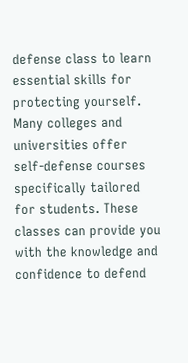defense class to learn essential skills for protecting yourself. Many colleges and universities offer self-defense courses specifically tailored for students. These classes can provide you with the knowledge and confidence to defend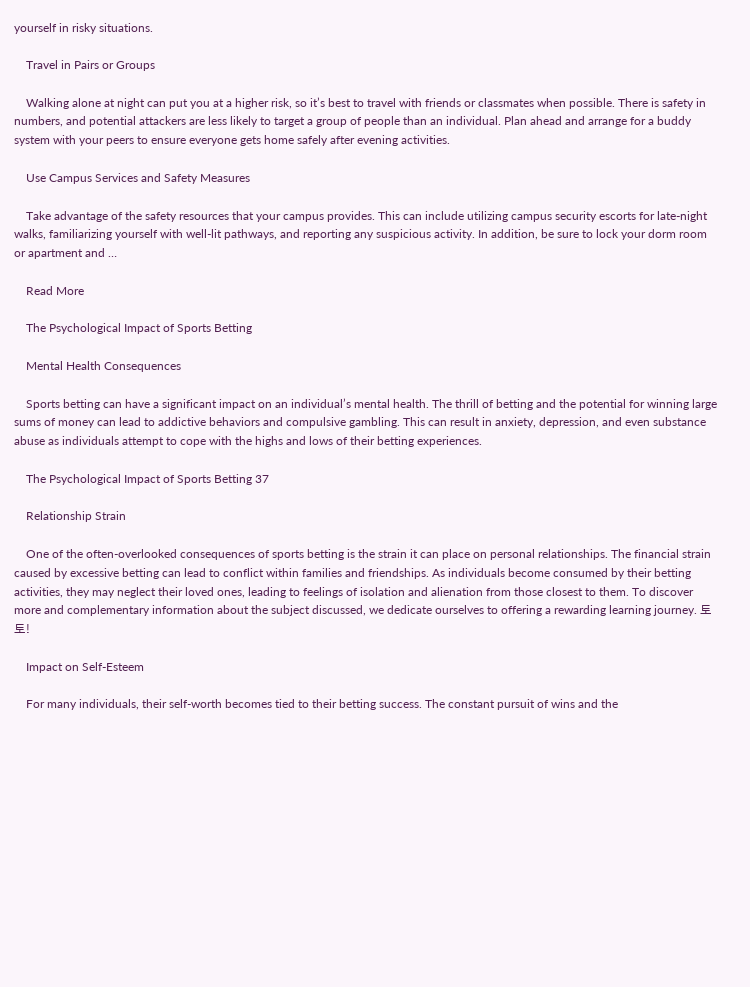yourself in risky situations.

    Travel in Pairs or Groups

    Walking alone at night can put you at a higher risk, so it’s best to travel with friends or classmates when possible. There is safety in numbers, and potential attackers are less likely to target a group of people than an individual. Plan ahead and arrange for a buddy system with your peers to ensure everyone gets home safely after evening activities.

    Use Campus Services and Safety Measures

    Take advantage of the safety resources that your campus provides. This can include utilizing campus security escorts for late-night walks, familiarizing yourself with well-lit pathways, and reporting any suspicious activity. In addition, be sure to lock your dorm room or apartment and …

    Read More

    The Psychological Impact of Sports Betting

    Mental Health Consequences

    Sports betting can have a significant impact on an individual’s mental health. The thrill of betting and the potential for winning large sums of money can lead to addictive behaviors and compulsive gambling. This can result in anxiety, depression, and even substance abuse as individuals attempt to cope with the highs and lows of their betting experiences.

    The Psychological Impact of Sports Betting 37

    Relationship Strain

    One of the often-overlooked consequences of sports betting is the strain it can place on personal relationships. The financial strain caused by excessive betting can lead to conflict within families and friendships. As individuals become consumed by their betting activities, they may neglect their loved ones, leading to feelings of isolation and alienation from those closest to them. To discover more and complementary information about the subject discussed, we dedicate ourselves to offering a rewarding learning journey. 토토!

    Impact on Self-Esteem

    For many individuals, their self-worth becomes tied to their betting success. The constant pursuit of wins and the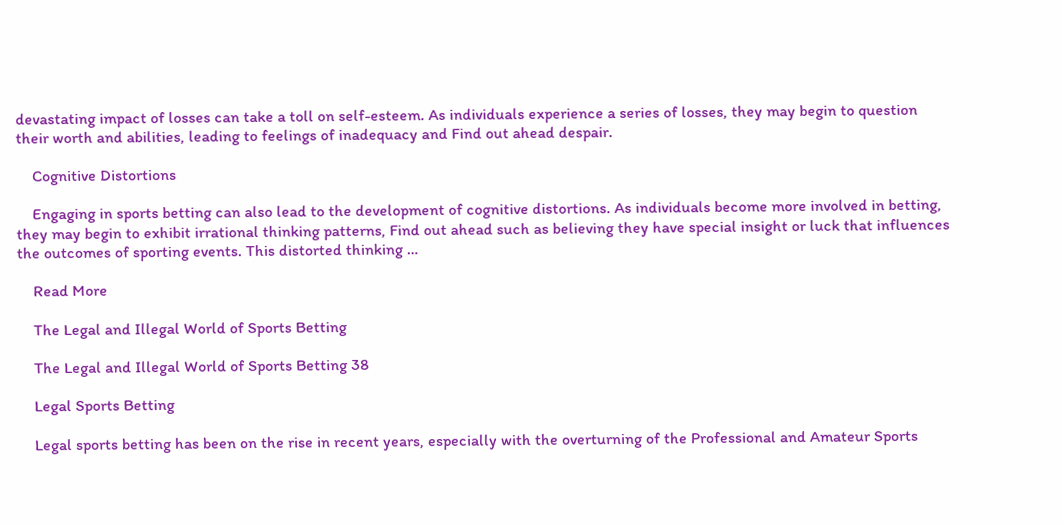devastating impact of losses can take a toll on self-esteem. As individuals experience a series of losses, they may begin to question their worth and abilities, leading to feelings of inadequacy and Find out ahead despair.

    Cognitive Distortions

    Engaging in sports betting can also lead to the development of cognitive distortions. As individuals become more involved in betting, they may begin to exhibit irrational thinking patterns, Find out ahead such as believing they have special insight or luck that influences the outcomes of sporting events. This distorted thinking …

    Read More

    The Legal and Illegal World of Sports Betting

    The Legal and Illegal World of Sports Betting 38

    Legal Sports Betting

    Legal sports betting has been on the rise in recent years, especially with the overturning of the Professional and Amateur Sports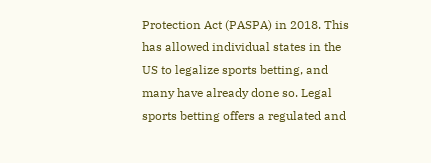Protection Act (PASPA) in 2018. This has allowed individual states in the US to legalize sports betting, and many have already done so. Legal sports betting offers a regulated and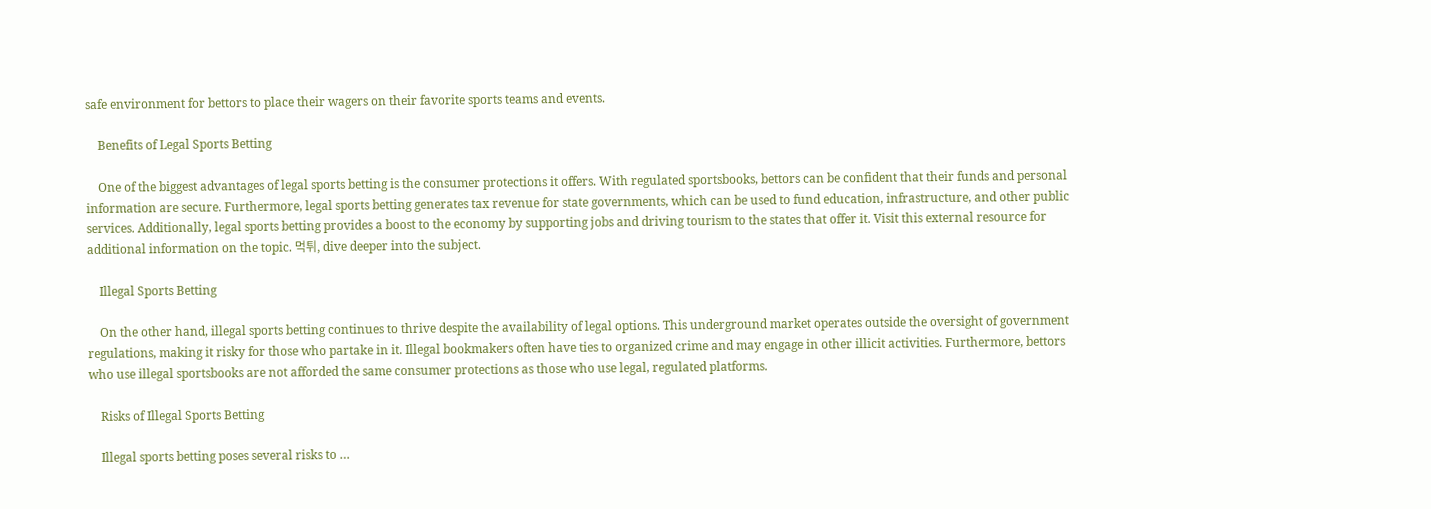safe environment for bettors to place their wagers on their favorite sports teams and events.

    Benefits of Legal Sports Betting

    One of the biggest advantages of legal sports betting is the consumer protections it offers. With regulated sportsbooks, bettors can be confident that their funds and personal information are secure. Furthermore, legal sports betting generates tax revenue for state governments, which can be used to fund education, infrastructure, and other public services. Additionally, legal sports betting provides a boost to the economy by supporting jobs and driving tourism to the states that offer it. Visit this external resource for additional information on the topic. 먹튀, dive deeper into the subject.

    Illegal Sports Betting

    On the other hand, illegal sports betting continues to thrive despite the availability of legal options. This underground market operates outside the oversight of government regulations, making it risky for those who partake in it. Illegal bookmakers often have ties to organized crime and may engage in other illicit activities. Furthermore, bettors who use illegal sportsbooks are not afforded the same consumer protections as those who use legal, regulated platforms.

    Risks of Illegal Sports Betting

    Illegal sports betting poses several risks to …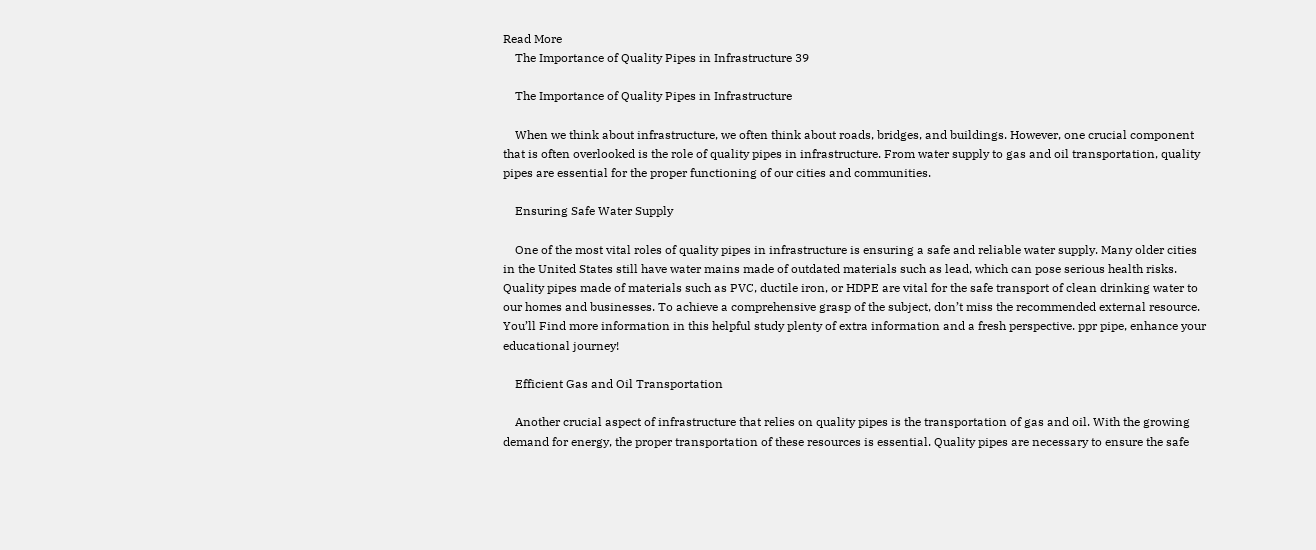Read More
    The Importance of Quality Pipes in Infrastructure 39

    The Importance of Quality Pipes in Infrastructure

    When we think about infrastructure, we often think about roads, bridges, and buildings. However, one crucial component that is often overlooked is the role of quality pipes in infrastructure. From water supply to gas and oil transportation, quality pipes are essential for the proper functioning of our cities and communities.

    Ensuring Safe Water Supply

    One of the most vital roles of quality pipes in infrastructure is ensuring a safe and reliable water supply. Many older cities in the United States still have water mains made of outdated materials such as lead, which can pose serious health risks. Quality pipes made of materials such as PVC, ductile iron, or HDPE are vital for the safe transport of clean drinking water to our homes and businesses. To achieve a comprehensive grasp of the subject, don’t miss the recommended external resource. You’ll Find more information in this helpful study plenty of extra information and a fresh perspective. ppr pipe, enhance your educational journey!

    Efficient Gas and Oil Transportation

    Another crucial aspect of infrastructure that relies on quality pipes is the transportation of gas and oil. With the growing demand for energy, the proper transportation of these resources is essential. Quality pipes are necessary to ensure the safe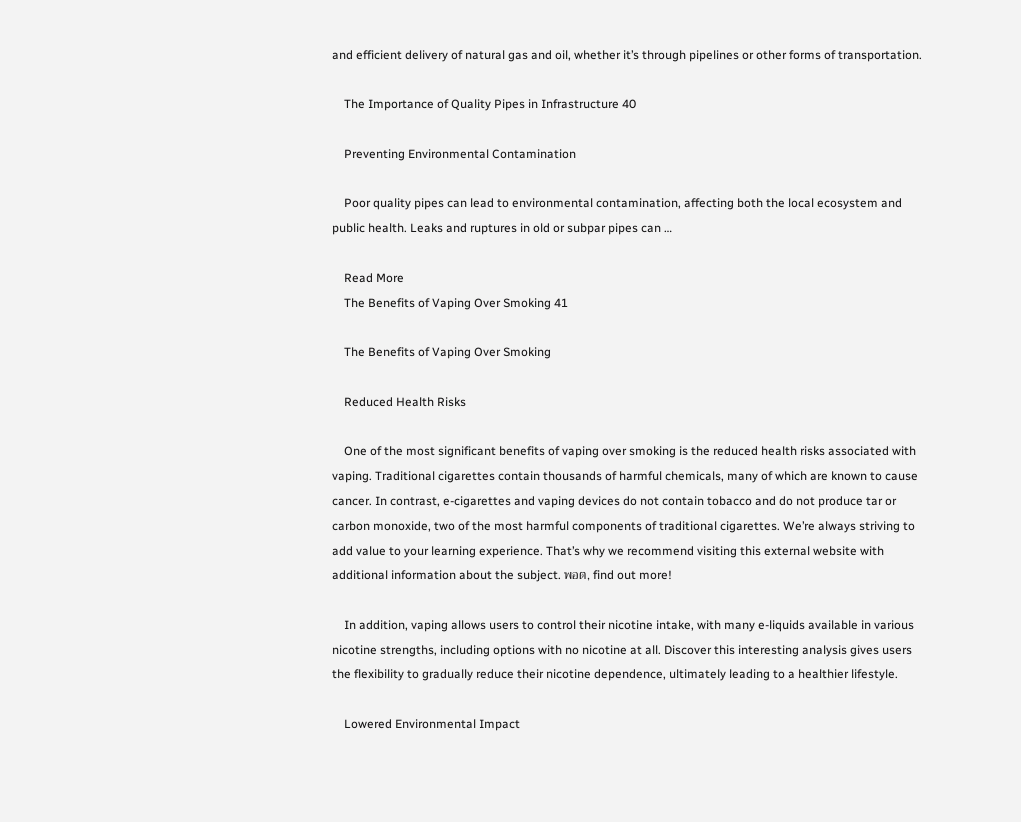and efficient delivery of natural gas and oil, whether it’s through pipelines or other forms of transportation.

    The Importance of Quality Pipes in Infrastructure 40

    Preventing Environmental Contamination

    Poor quality pipes can lead to environmental contamination, affecting both the local ecosystem and public health. Leaks and ruptures in old or subpar pipes can …

    Read More
    The Benefits of Vaping Over Smoking 41

    The Benefits of Vaping Over Smoking

    Reduced Health Risks

    One of the most significant benefits of vaping over smoking is the reduced health risks associated with vaping. Traditional cigarettes contain thousands of harmful chemicals, many of which are known to cause cancer. In contrast, e-cigarettes and vaping devices do not contain tobacco and do not produce tar or carbon monoxide, two of the most harmful components of traditional cigarettes. We’re always striving to add value to your learning experience. That’s why we recommend visiting this external website with additional information about the subject. พอต, find out more!

    In addition, vaping allows users to control their nicotine intake, with many e-liquids available in various nicotine strengths, including options with no nicotine at all. Discover this interesting analysis gives users the flexibility to gradually reduce their nicotine dependence, ultimately leading to a healthier lifestyle.

    Lowered Environmental Impact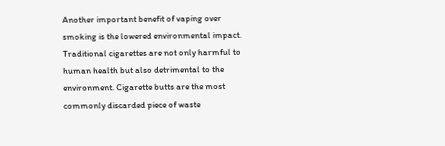Another important benefit of vaping over smoking is the lowered environmental impact. Traditional cigarettes are not only harmful to human health but also detrimental to the environment. Cigarette butts are the most commonly discarded piece of waste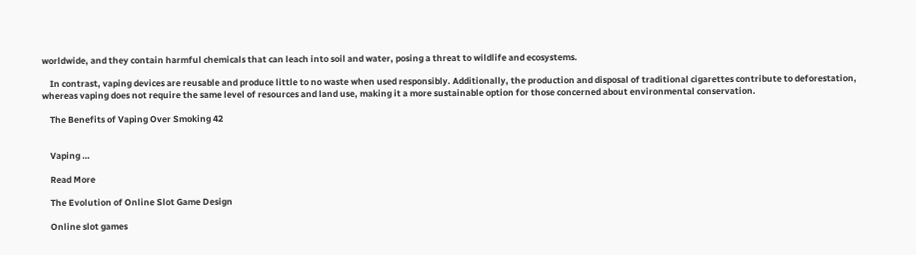worldwide, and they contain harmful chemicals that can leach into soil and water, posing a threat to wildlife and ecosystems.

    In contrast, vaping devices are reusable and produce little to no waste when used responsibly. Additionally, the production and disposal of traditional cigarettes contribute to deforestation, whereas vaping does not require the same level of resources and land use, making it a more sustainable option for those concerned about environmental conservation.

    The Benefits of Vaping Over Smoking 42


    Vaping …

    Read More

    The Evolution of Online Slot Game Design

    Online slot games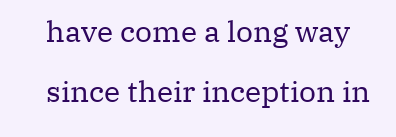have come a long way since their inception in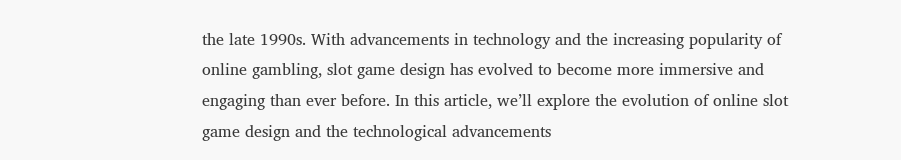the late 1990s. With advancements in technology and the increasing popularity of online gambling, slot game design has evolved to become more immersive and engaging than ever before. In this article, we’ll explore the evolution of online slot game design and the technological advancements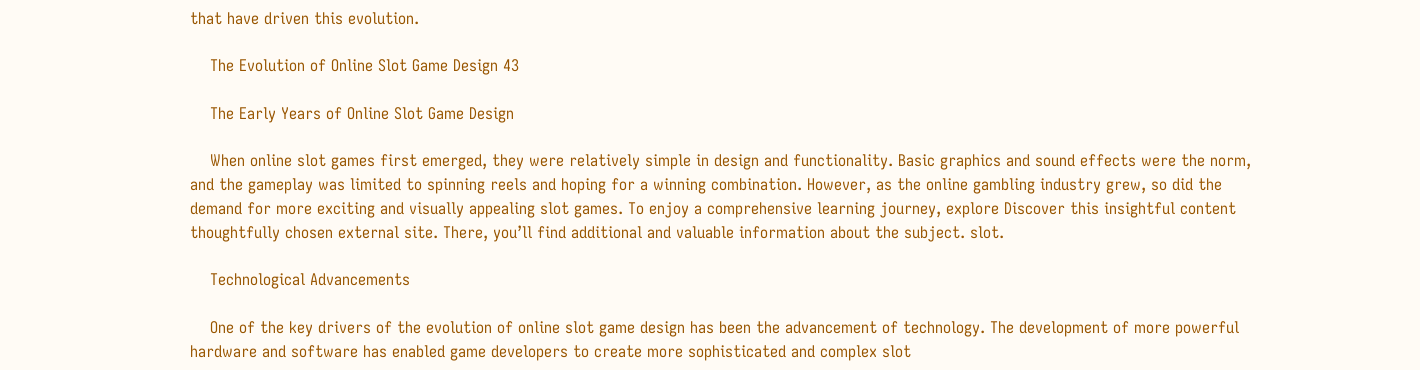that have driven this evolution.

    The Evolution of Online Slot Game Design 43

    The Early Years of Online Slot Game Design

    When online slot games first emerged, they were relatively simple in design and functionality. Basic graphics and sound effects were the norm, and the gameplay was limited to spinning reels and hoping for a winning combination. However, as the online gambling industry grew, so did the demand for more exciting and visually appealing slot games. To enjoy a comprehensive learning journey, explore Discover this insightful content thoughtfully chosen external site. There, you’ll find additional and valuable information about the subject. slot.

    Technological Advancements

    One of the key drivers of the evolution of online slot game design has been the advancement of technology. The development of more powerful hardware and software has enabled game developers to create more sophisticated and complex slot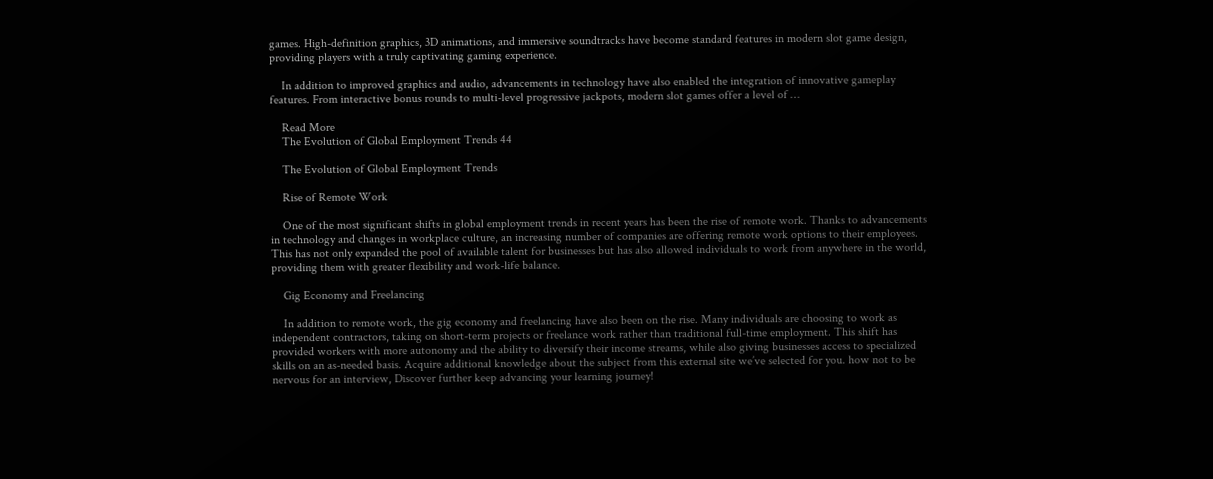games. High-definition graphics, 3D animations, and immersive soundtracks have become standard features in modern slot game design, providing players with a truly captivating gaming experience.

    In addition to improved graphics and audio, advancements in technology have also enabled the integration of innovative gameplay features. From interactive bonus rounds to multi-level progressive jackpots, modern slot games offer a level of …

    Read More
    The Evolution of Global Employment Trends 44

    The Evolution of Global Employment Trends

    Rise of Remote Work

    One of the most significant shifts in global employment trends in recent years has been the rise of remote work. Thanks to advancements in technology and changes in workplace culture, an increasing number of companies are offering remote work options to their employees. This has not only expanded the pool of available talent for businesses but has also allowed individuals to work from anywhere in the world, providing them with greater flexibility and work-life balance.

    Gig Economy and Freelancing

    In addition to remote work, the gig economy and freelancing have also been on the rise. Many individuals are choosing to work as independent contractors, taking on short-term projects or freelance work rather than traditional full-time employment. This shift has provided workers with more autonomy and the ability to diversify their income streams, while also giving businesses access to specialized skills on an as-needed basis. Acquire additional knowledge about the subject from this external site we’ve selected for you. how not to be nervous for an interview, Discover further keep advancing your learning journey!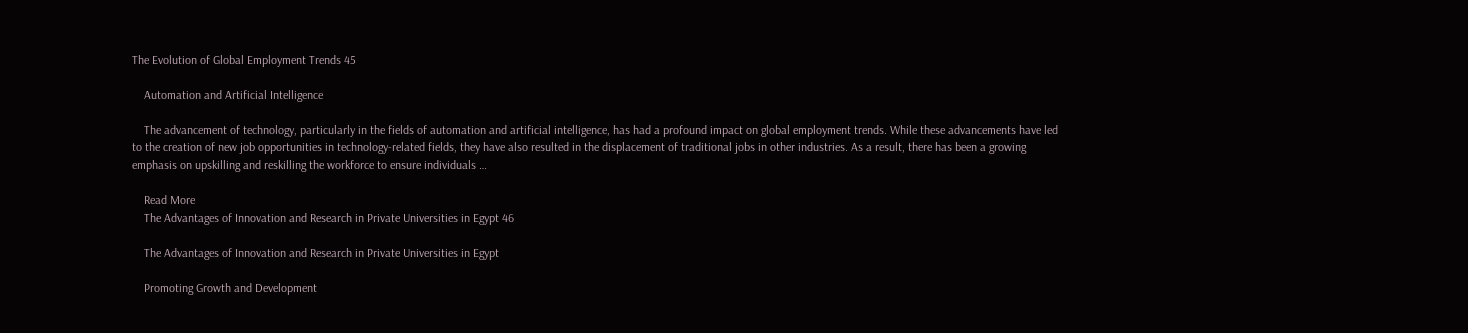The Evolution of Global Employment Trends 45

    Automation and Artificial Intelligence

    The advancement of technology, particularly in the fields of automation and artificial intelligence, has had a profound impact on global employment trends. While these advancements have led to the creation of new job opportunities in technology-related fields, they have also resulted in the displacement of traditional jobs in other industries. As a result, there has been a growing emphasis on upskilling and reskilling the workforce to ensure individuals …

    Read More
    The Advantages of Innovation and Research in Private Universities in Egypt 46

    The Advantages of Innovation and Research in Private Universities in Egypt

    Promoting Growth and Development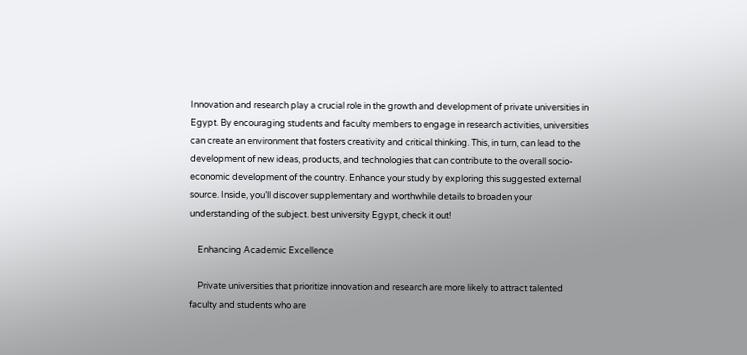Innovation and research play a crucial role in the growth and development of private universities in Egypt. By encouraging students and faculty members to engage in research activities, universities can create an environment that fosters creativity and critical thinking. This, in turn, can lead to the development of new ideas, products, and technologies that can contribute to the overall socio-economic development of the country. Enhance your study by exploring this suggested external source. Inside, you’ll discover supplementary and worthwhile details to broaden your understanding of the subject. best university Egypt, check it out!

    Enhancing Academic Excellence

    Private universities that prioritize innovation and research are more likely to attract talented faculty and students who are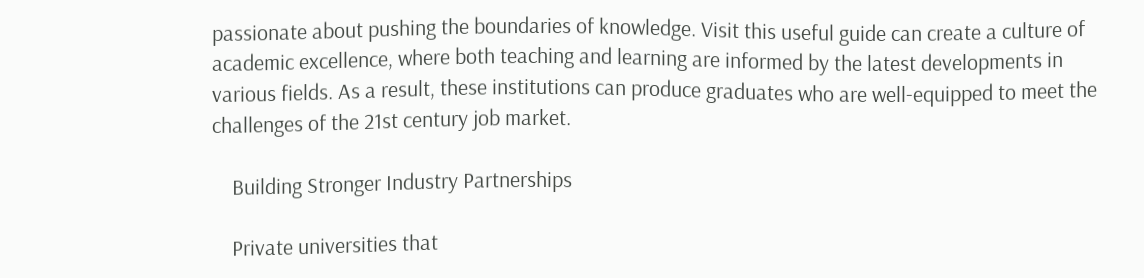passionate about pushing the boundaries of knowledge. Visit this useful guide can create a culture of academic excellence, where both teaching and learning are informed by the latest developments in various fields. As a result, these institutions can produce graduates who are well-equipped to meet the challenges of the 21st century job market.

    Building Stronger Industry Partnerships

    Private universities that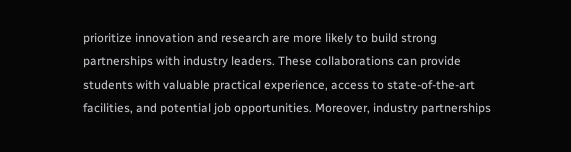prioritize innovation and research are more likely to build strong partnerships with industry leaders. These collaborations can provide students with valuable practical experience, access to state-of-the-art facilities, and potential job opportunities. Moreover, industry partnerships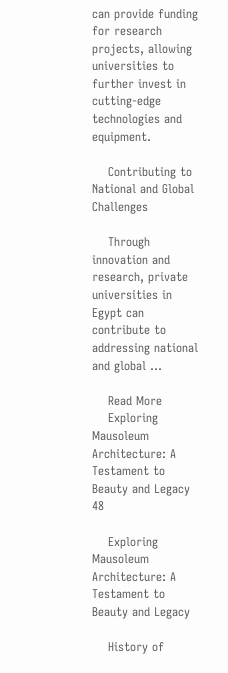can provide funding for research projects, allowing universities to further invest in cutting-edge technologies and equipment.

    Contributing to National and Global Challenges

    Through innovation and research, private universities in Egypt can contribute to addressing national and global …

    Read More
    Exploring Mausoleum Architecture: A Testament to Beauty and Legacy 48

    Exploring Mausoleum Architecture: A Testament to Beauty and Legacy

    History of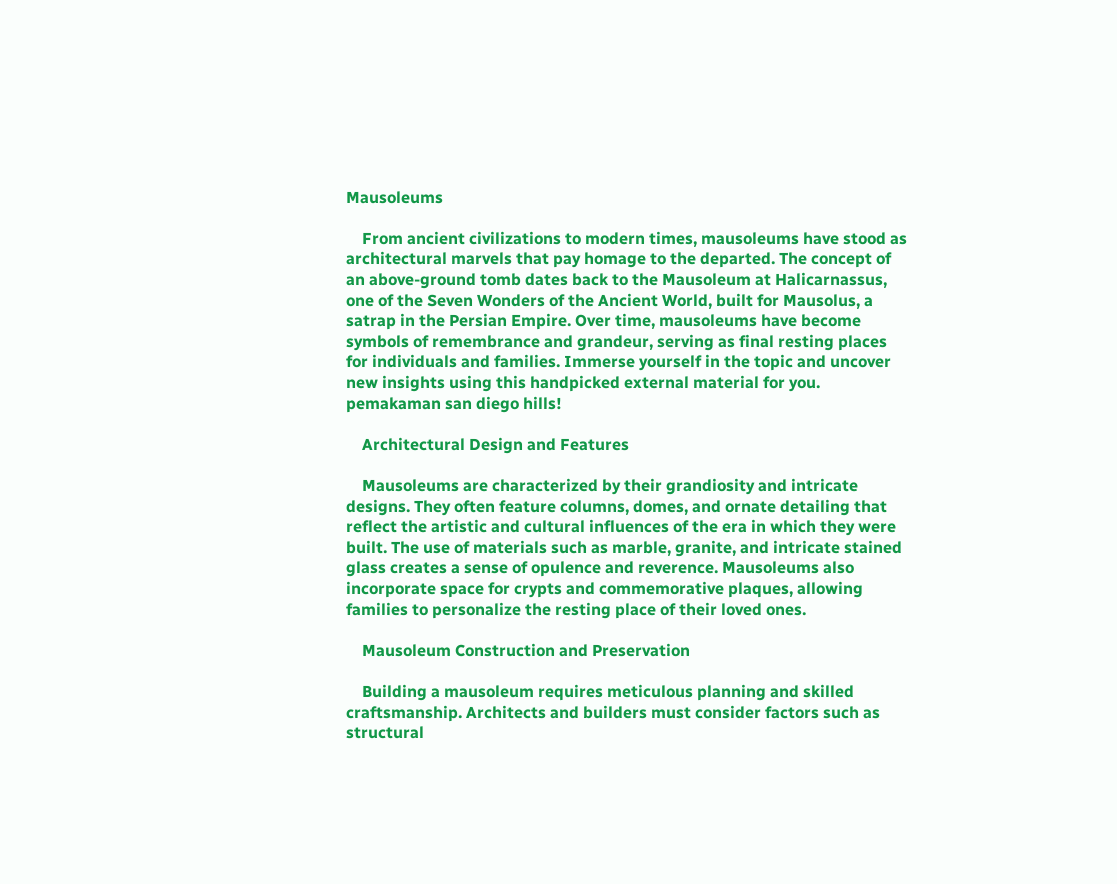Mausoleums

    From ancient civilizations to modern times, mausoleums have stood as architectural marvels that pay homage to the departed. The concept of an above-ground tomb dates back to the Mausoleum at Halicarnassus, one of the Seven Wonders of the Ancient World, built for Mausolus, a satrap in the Persian Empire. Over time, mausoleums have become symbols of remembrance and grandeur, serving as final resting places for individuals and families. Immerse yourself in the topic and uncover new insights using this handpicked external material for you. pemakaman san diego hills!

    Architectural Design and Features

    Mausoleums are characterized by their grandiosity and intricate designs. They often feature columns, domes, and ornate detailing that reflect the artistic and cultural influences of the era in which they were built. The use of materials such as marble, granite, and intricate stained glass creates a sense of opulence and reverence. Mausoleums also incorporate space for crypts and commemorative plaques, allowing families to personalize the resting place of their loved ones.

    Mausoleum Construction and Preservation

    Building a mausoleum requires meticulous planning and skilled craftsmanship. Architects and builders must consider factors such as structural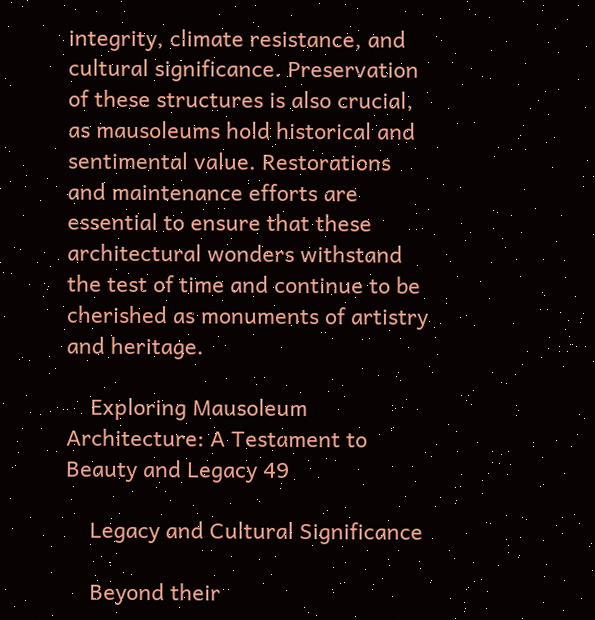integrity, climate resistance, and cultural significance. Preservation of these structures is also crucial, as mausoleums hold historical and sentimental value. Restorations and maintenance efforts are essential to ensure that these architectural wonders withstand the test of time and continue to be cherished as monuments of artistry and heritage.

    Exploring Mausoleum Architecture: A Testament to Beauty and Legacy 49

    Legacy and Cultural Significance

    Beyond their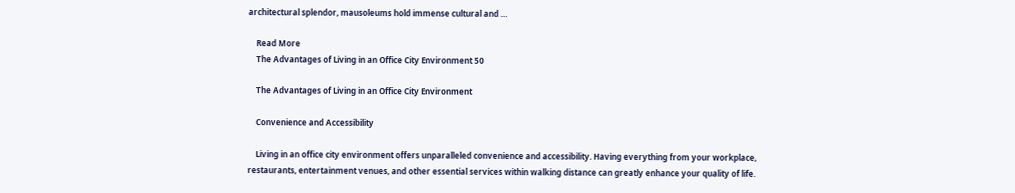architectural splendor, mausoleums hold immense cultural and …

    Read More
    The Advantages of Living in an Office City Environment 50

    The Advantages of Living in an Office City Environment

    Convenience and Accessibility

    Living in an office city environment offers unparalleled convenience and accessibility. Having everything from your workplace, restaurants, entertainment venues, and other essential services within walking distance can greatly enhance your quality of life.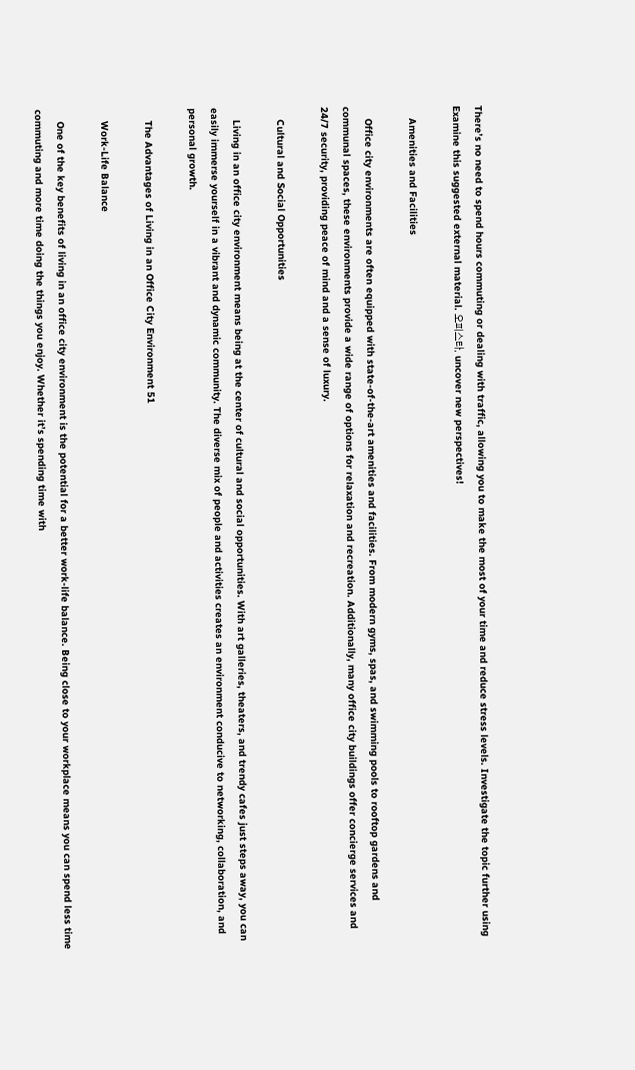There’s no need to spend hours commuting or dealing with traffic, allowing you to make the most of your time and reduce stress levels. Investigate the topic further using Examine this suggested external material. 오피스타, uncover new perspectives!

    Amenities and Facilities

    Office city environments are often equipped with state-of-the-art amenities and facilities. From modern gyms, spas, and swimming pools to rooftop gardens and communal spaces, these environments provide a wide range of options for relaxation and recreation. Additionally, many office city buildings offer concierge services and 24/7 security, providing peace of mind and a sense of luxury.

    Cultural and Social Opportunities

    Living in an office city environment means being at the center of cultural and social opportunities. With art galleries, theaters, and trendy cafes just steps away, you can easily immerse yourself in a vibrant and dynamic community. The diverse mix of people and activities creates an environment conducive to networking, collaboration, and personal growth.

    The Advantages of Living in an Office City Environment 51

    Work-Life Balance

    One of the key benefits of living in an office city environment is the potential for a better work-life balance. Being close to your workplace means you can spend less time commuting and more time doing the things you enjoy. Whether it’s spending time with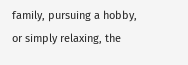family, pursuing a hobby, or simply relaxing, the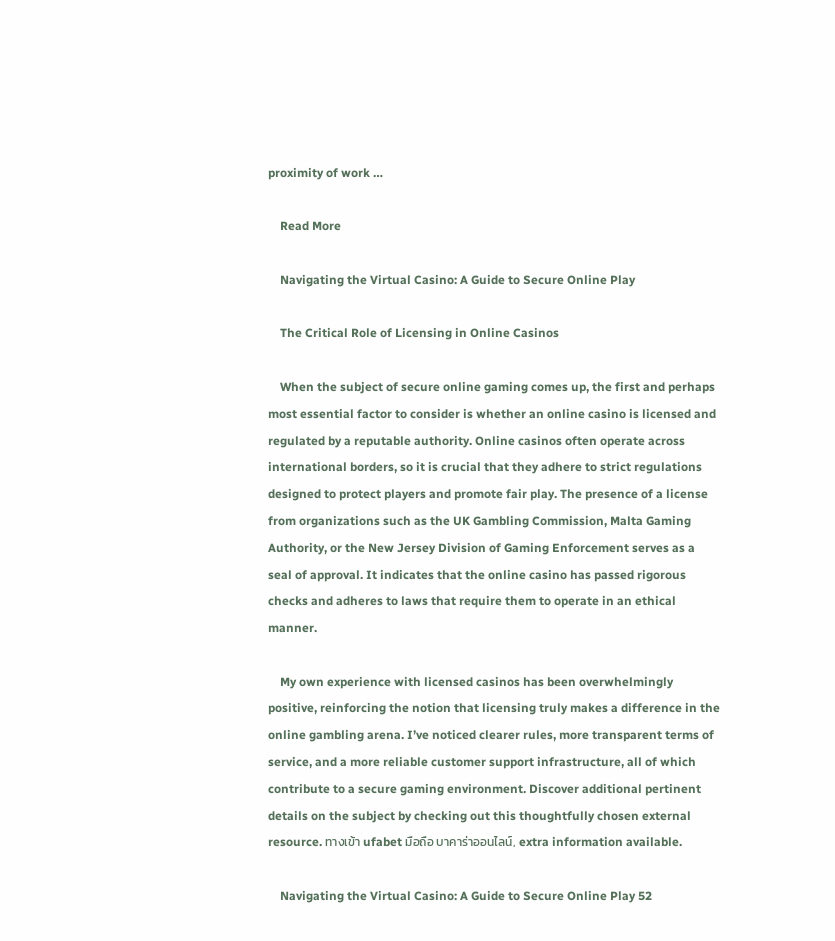proximity of work …

    Read More

    Navigating the Virtual Casino: A Guide to Secure Online Play

    The Critical Role of Licensing in Online Casinos

    When the subject of secure online gaming comes up, the first and perhaps most essential factor to consider is whether an online casino is licensed and regulated by a reputable authority. Online casinos often operate across international borders, so it is crucial that they adhere to strict regulations designed to protect players and promote fair play. The presence of a license from organizations such as the UK Gambling Commission, Malta Gaming Authority, or the New Jersey Division of Gaming Enforcement serves as a seal of approval. It indicates that the online casino has passed rigorous checks and adheres to laws that require them to operate in an ethical manner.

    My own experience with licensed casinos has been overwhelmingly positive, reinforcing the notion that licensing truly makes a difference in the online gambling arena. I’ve noticed clearer rules, more transparent terms of service, and a more reliable customer support infrastructure, all of which contribute to a secure gaming environment. Discover additional pertinent details on the subject by checking out this thoughtfully chosen external resource. ทางเข้า ufabet มือถือ บาคาร่าออนไลน์, extra information available.

    Navigating the Virtual Casino: A Guide to Secure Online Play 52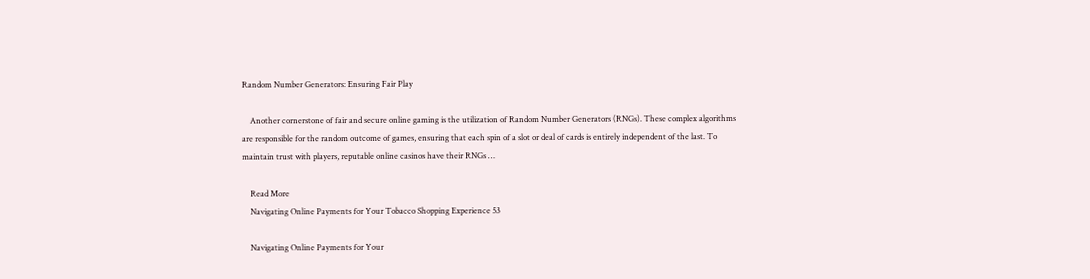Random Number Generators: Ensuring Fair Play

    Another cornerstone of fair and secure online gaming is the utilization of Random Number Generators (RNGs). These complex algorithms are responsible for the random outcome of games, ensuring that each spin of a slot or deal of cards is entirely independent of the last. To maintain trust with players, reputable online casinos have their RNGs …

    Read More
    Navigating Online Payments for Your Tobacco Shopping Experience 53

    Navigating Online Payments for Your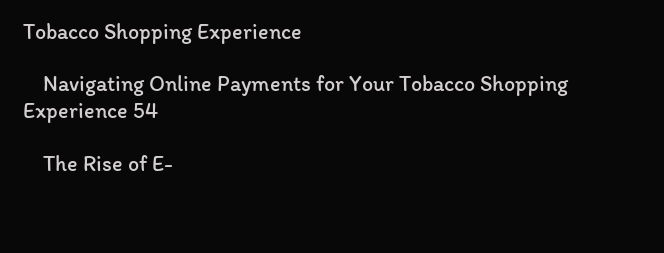Tobacco Shopping Experience

    Navigating Online Payments for Your Tobacco Shopping Experience 54

    The Rise of E-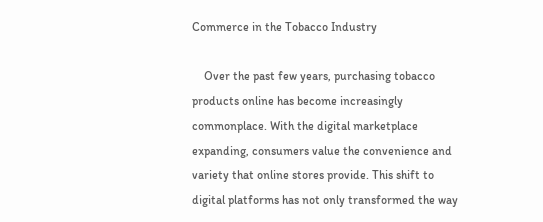Commerce in the Tobacco Industry

    Over the past few years, purchasing tobacco products online has become increasingly commonplace. With the digital marketplace expanding, consumers value the convenience and variety that online stores provide. This shift to digital platforms has not only transformed the way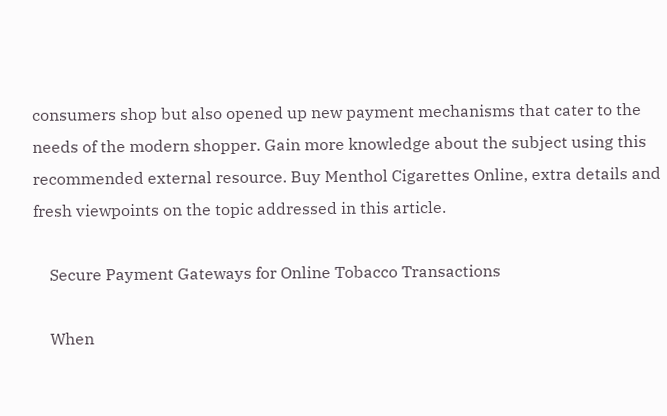consumers shop but also opened up new payment mechanisms that cater to the needs of the modern shopper. Gain more knowledge about the subject using this recommended external resource. Buy Menthol Cigarettes Online, extra details and fresh viewpoints on the topic addressed in this article.

    Secure Payment Gateways for Online Tobacco Transactions

    When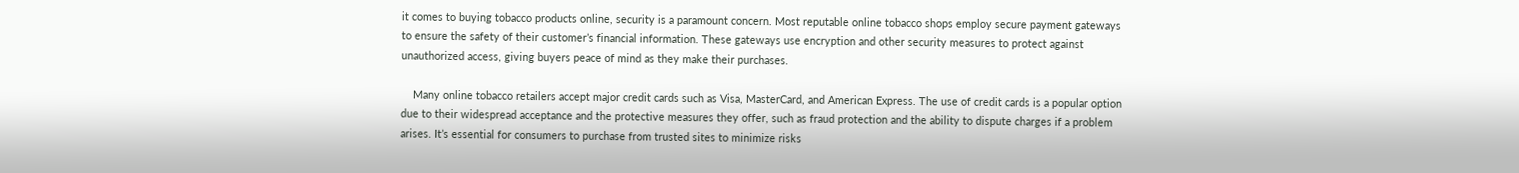it comes to buying tobacco products online, security is a paramount concern. Most reputable online tobacco shops employ secure payment gateways to ensure the safety of their customer’s financial information. These gateways use encryption and other security measures to protect against unauthorized access, giving buyers peace of mind as they make their purchases.

    Many online tobacco retailers accept major credit cards such as Visa, MasterCard, and American Express. The use of credit cards is a popular option due to their widespread acceptance and the protective measures they offer, such as fraud protection and the ability to dispute charges if a problem arises. It’s essential for consumers to purchase from trusted sites to minimize risks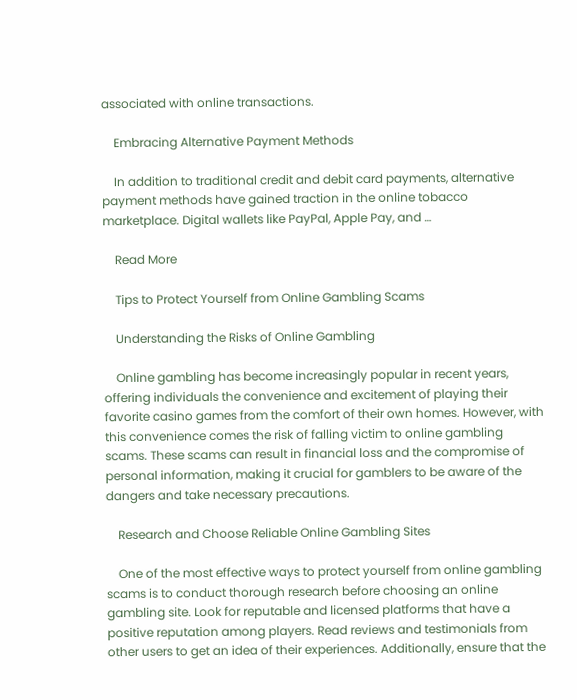associated with online transactions.

    Embracing Alternative Payment Methods

    In addition to traditional credit and debit card payments, alternative payment methods have gained traction in the online tobacco marketplace. Digital wallets like PayPal, Apple Pay, and …

    Read More

    Tips to Protect Yourself from Online Gambling Scams

    Understanding the Risks of Online Gambling

    Online gambling has become increasingly popular in recent years, offering individuals the convenience and excitement of playing their favorite casino games from the comfort of their own homes. However, with this convenience comes the risk of falling victim to online gambling scams. These scams can result in financial loss and the compromise of personal information, making it crucial for gamblers to be aware of the dangers and take necessary precautions.

    Research and Choose Reliable Online Gambling Sites

    One of the most effective ways to protect yourself from online gambling scams is to conduct thorough research before choosing an online gambling site. Look for reputable and licensed platforms that have a positive reputation among players. Read reviews and testimonials from other users to get an idea of their experiences. Additionally, ensure that the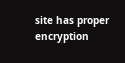site has proper encryption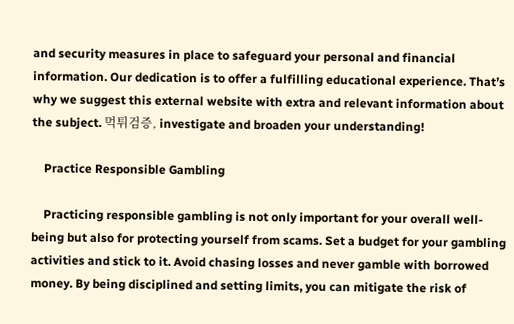and security measures in place to safeguard your personal and financial information. Our dedication is to offer a fulfilling educational experience. That’s why we suggest this external website with extra and relevant information about the subject. 먹튀검증, investigate and broaden your understanding!

    Practice Responsible Gambling

    Practicing responsible gambling is not only important for your overall well-being but also for protecting yourself from scams. Set a budget for your gambling activities and stick to it. Avoid chasing losses and never gamble with borrowed money. By being disciplined and setting limits, you can mitigate the risk of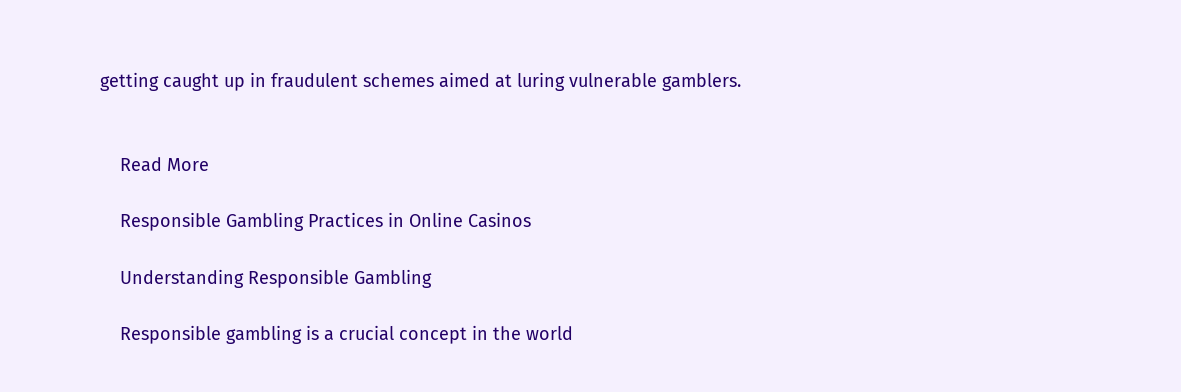getting caught up in fraudulent schemes aimed at luring vulnerable gamblers.


    Read More

    Responsible Gambling Practices in Online Casinos

    Understanding Responsible Gambling

    Responsible gambling is a crucial concept in the world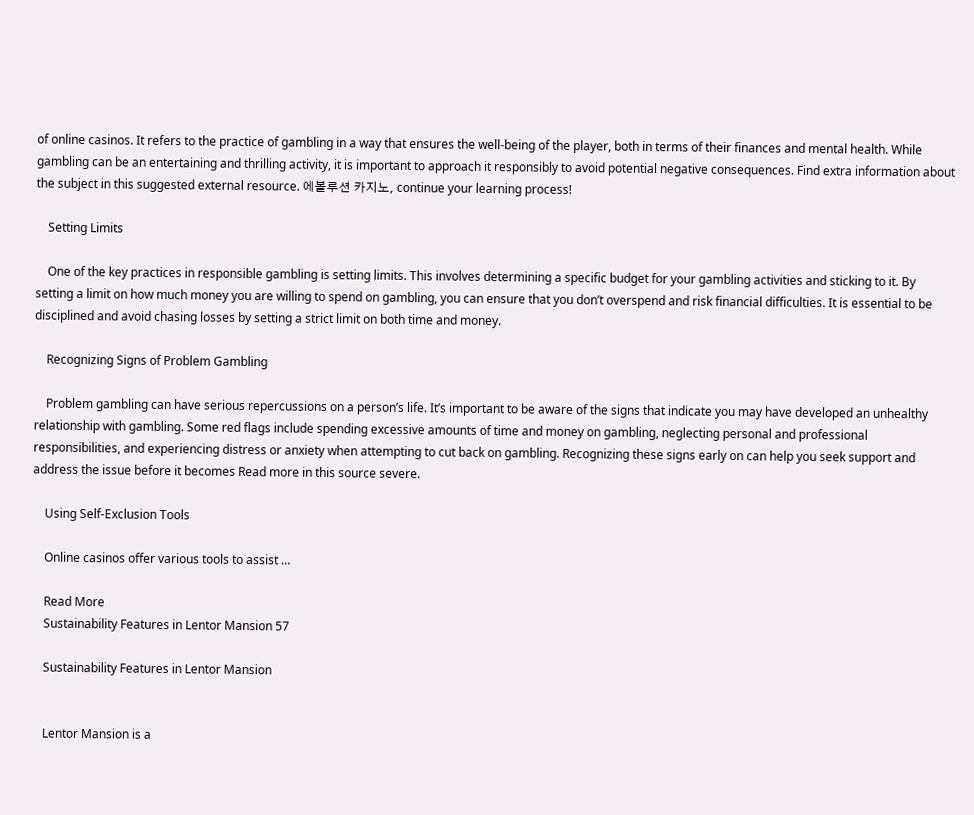of online casinos. It refers to the practice of gambling in a way that ensures the well-being of the player, both in terms of their finances and mental health. While gambling can be an entertaining and thrilling activity, it is important to approach it responsibly to avoid potential negative consequences. Find extra information about the subject in this suggested external resource. 에볼루션 카지노, continue your learning process!

    Setting Limits

    One of the key practices in responsible gambling is setting limits. This involves determining a specific budget for your gambling activities and sticking to it. By setting a limit on how much money you are willing to spend on gambling, you can ensure that you don’t overspend and risk financial difficulties. It is essential to be disciplined and avoid chasing losses by setting a strict limit on both time and money.

    Recognizing Signs of Problem Gambling

    Problem gambling can have serious repercussions on a person’s life. It’s important to be aware of the signs that indicate you may have developed an unhealthy relationship with gambling. Some red flags include spending excessive amounts of time and money on gambling, neglecting personal and professional responsibilities, and experiencing distress or anxiety when attempting to cut back on gambling. Recognizing these signs early on can help you seek support and address the issue before it becomes Read more in this source severe.

    Using Self-Exclusion Tools

    Online casinos offer various tools to assist …

    Read More
    Sustainability Features in Lentor Mansion 57

    Sustainability Features in Lentor Mansion


    Lentor Mansion is a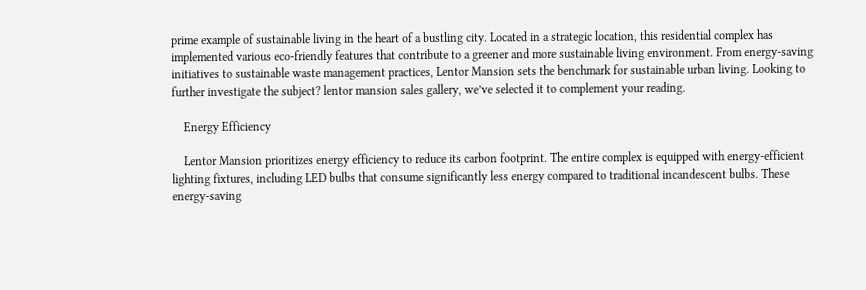prime example of sustainable living in the heart of a bustling city. Located in a strategic location, this residential complex has implemented various eco-friendly features that contribute to a greener and more sustainable living environment. From energy-saving initiatives to sustainable waste management practices, Lentor Mansion sets the benchmark for sustainable urban living. Looking to further investigate the subject? lentor mansion sales gallery, we’ve selected it to complement your reading.

    Energy Efficiency

    Lentor Mansion prioritizes energy efficiency to reduce its carbon footprint. The entire complex is equipped with energy-efficient lighting fixtures, including LED bulbs that consume significantly less energy compared to traditional incandescent bulbs. These energy-saving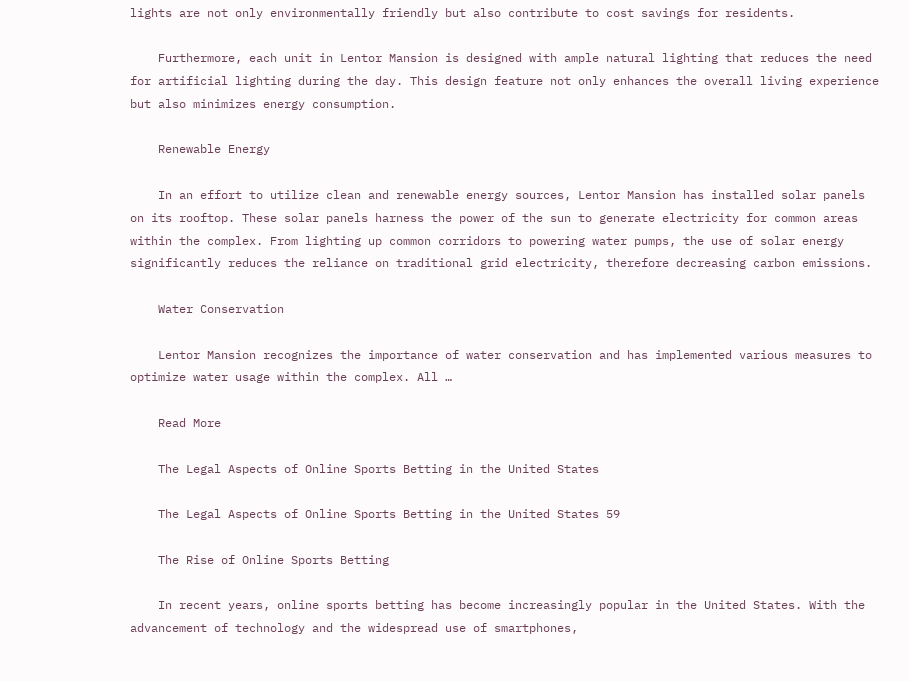lights are not only environmentally friendly but also contribute to cost savings for residents.

    Furthermore, each unit in Lentor Mansion is designed with ample natural lighting that reduces the need for artificial lighting during the day. This design feature not only enhances the overall living experience but also minimizes energy consumption.

    Renewable Energy

    In an effort to utilize clean and renewable energy sources, Lentor Mansion has installed solar panels on its rooftop. These solar panels harness the power of the sun to generate electricity for common areas within the complex. From lighting up common corridors to powering water pumps, the use of solar energy significantly reduces the reliance on traditional grid electricity, therefore decreasing carbon emissions.

    Water Conservation

    Lentor Mansion recognizes the importance of water conservation and has implemented various measures to optimize water usage within the complex. All …

    Read More

    The Legal Aspects of Online Sports Betting in the United States

    The Legal Aspects of Online Sports Betting in the United States 59

    The Rise of Online Sports Betting

    In recent years, online sports betting has become increasingly popular in the United States. With the advancement of technology and the widespread use of smartphones,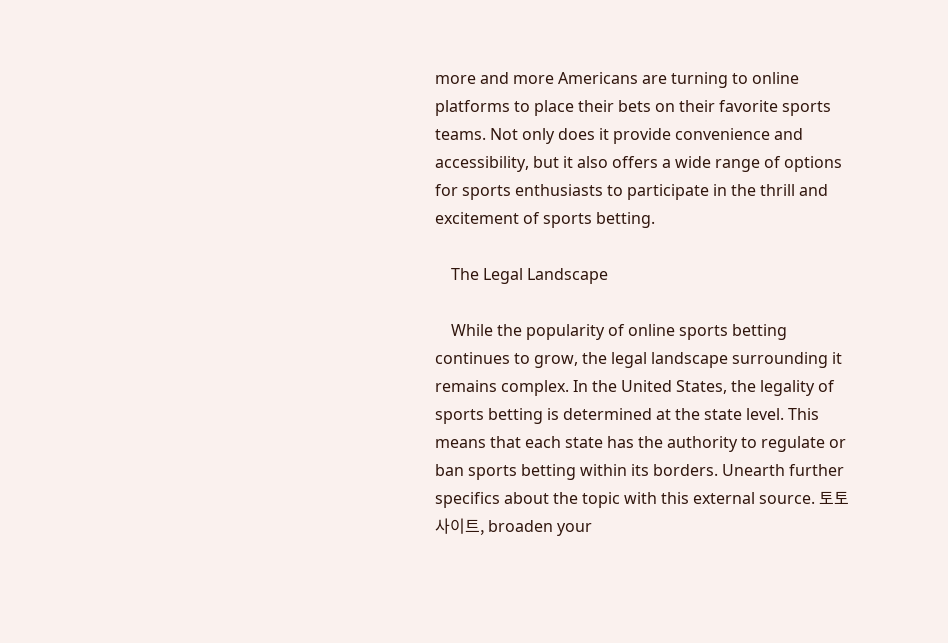more and more Americans are turning to online platforms to place their bets on their favorite sports teams. Not only does it provide convenience and accessibility, but it also offers a wide range of options for sports enthusiasts to participate in the thrill and excitement of sports betting.

    The Legal Landscape

    While the popularity of online sports betting continues to grow, the legal landscape surrounding it remains complex. In the United States, the legality of sports betting is determined at the state level. This means that each state has the authority to regulate or ban sports betting within its borders. Unearth further specifics about the topic with this external source. 토토사이트, broaden your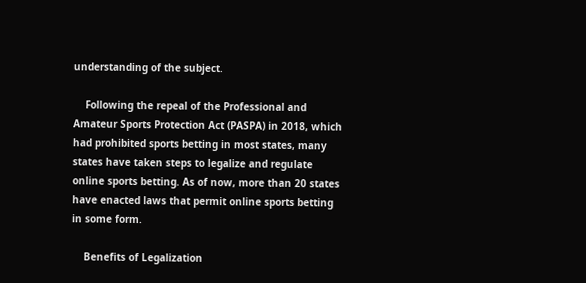understanding of the subject.

    Following the repeal of the Professional and Amateur Sports Protection Act (PASPA) in 2018, which had prohibited sports betting in most states, many states have taken steps to legalize and regulate online sports betting. As of now, more than 20 states have enacted laws that permit online sports betting in some form.

    Benefits of Legalization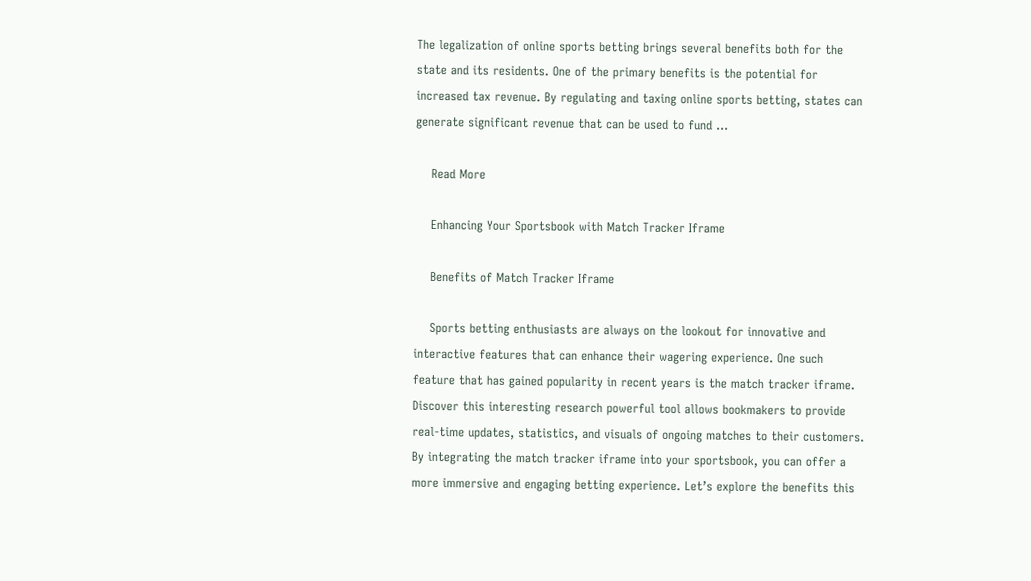The legalization of online sports betting brings several benefits both for the state and its residents. One of the primary benefits is the potential for increased tax revenue. By regulating and taxing online sports betting, states can generate significant revenue that can be used to fund …

    Read More

    Enhancing Your Sportsbook with Match Tracker Iframe

    Benefits of Match Tracker Iframe

    Sports betting enthusiasts are always on the lookout for innovative and interactive features that can enhance their wagering experience. One such feature that has gained popularity in recent years is the match tracker iframe. Discover this interesting research powerful tool allows bookmakers to provide real-time updates, statistics, and visuals of ongoing matches to their customers. By integrating the match tracker iframe into your sportsbook, you can offer a more immersive and engaging betting experience. Let’s explore the benefits this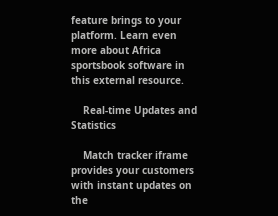feature brings to your platform. Learn even more about Africa sportsbook software in this external resource.

    Real-time Updates and Statistics

    Match tracker iframe provides your customers with instant updates on the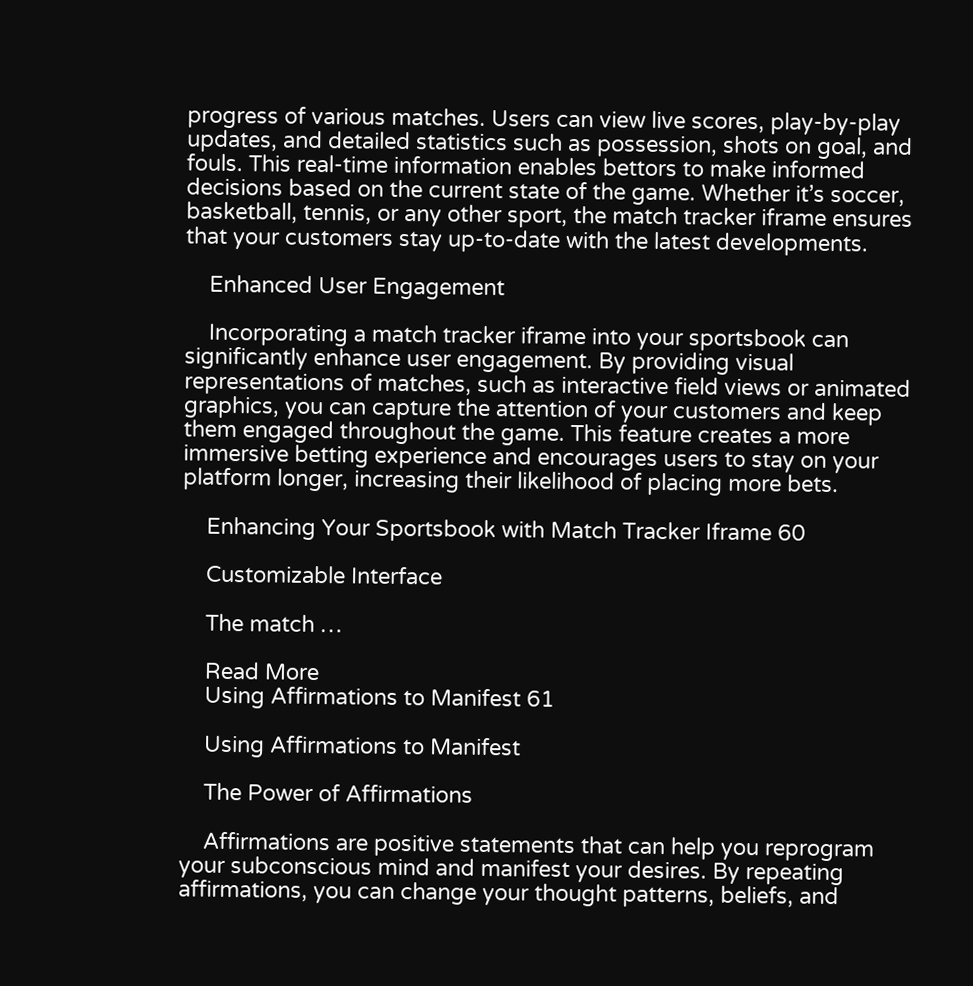progress of various matches. Users can view live scores, play-by-play updates, and detailed statistics such as possession, shots on goal, and fouls. This real-time information enables bettors to make informed decisions based on the current state of the game. Whether it’s soccer, basketball, tennis, or any other sport, the match tracker iframe ensures that your customers stay up-to-date with the latest developments.

    Enhanced User Engagement

    Incorporating a match tracker iframe into your sportsbook can significantly enhance user engagement. By providing visual representations of matches, such as interactive field views or animated graphics, you can capture the attention of your customers and keep them engaged throughout the game. This feature creates a more immersive betting experience and encourages users to stay on your platform longer, increasing their likelihood of placing more bets.

    Enhancing Your Sportsbook with Match Tracker Iframe 60

    Customizable Interface

    The match …

    Read More
    Using Affirmations to Manifest 61

    Using Affirmations to Manifest

    The Power of Affirmations

    Affirmations are positive statements that can help you reprogram your subconscious mind and manifest your desires. By repeating affirmations, you can change your thought patterns, beliefs, and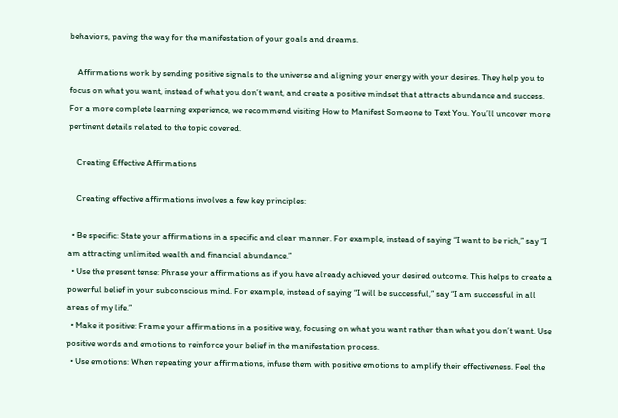behaviors, paving the way for the manifestation of your goals and dreams.

    Affirmations work by sending positive signals to the universe and aligning your energy with your desires. They help you to focus on what you want, instead of what you don’t want, and create a positive mindset that attracts abundance and success. For a more complete learning experience, we recommend visiting How to Manifest Someone to Text You. You’ll uncover more pertinent details related to the topic covered.

    Creating Effective Affirmations

    Creating effective affirmations involves a few key principles:

  • Be specific: State your affirmations in a specific and clear manner. For example, instead of saying “I want to be rich,” say “I am attracting unlimited wealth and financial abundance.”
  • Use the present tense: Phrase your affirmations as if you have already achieved your desired outcome. This helps to create a powerful belief in your subconscious mind. For example, instead of saying “I will be successful,” say “I am successful in all areas of my life.”
  • Make it positive: Frame your affirmations in a positive way, focusing on what you want rather than what you don’t want. Use positive words and emotions to reinforce your belief in the manifestation process.
  • Use emotions: When repeating your affirmations, infuse them with positive emotions to amplify their effectiveness. Feel the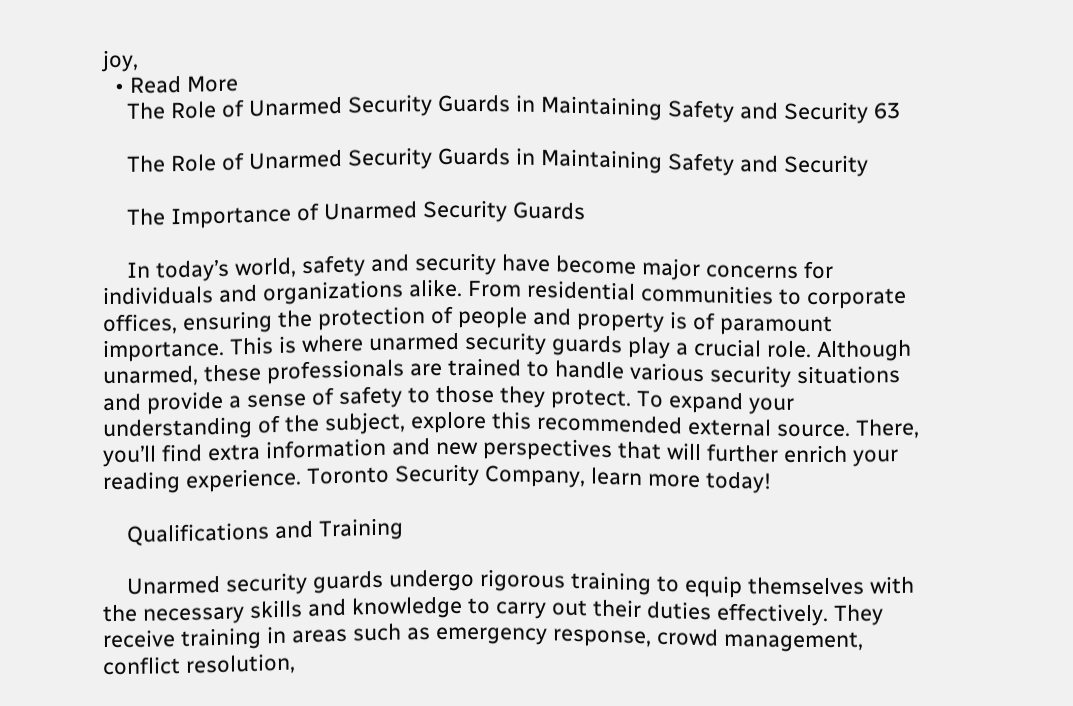joy,
  • Read More
    The Role of Unarmed Security Guards in Maintaining Safety and Security 63

    The Role of Unarmed Security Guards in Maintaining Safety and Security

    The Importance of Unarmed Security Guards

    In today’s world, safety and security have become major concerns for individuals and organizations alike. From residential communities to corporate offices, ensuring the protection of people and property is of paramount importance. This is where unarmed security guards play a crucial role. Although unarmed, these professionals are trained to handle various security situations and provide a sense of safety to those they protect. To expand your understanding of the subject, explore this recommended external source. There, you’ll find extra information and new perspectives that will further enrich your reading experience. Toronto Security Company, learn more today!

    Qualifications and Training

    Unarmed security guards undergo rigorous training to equip themselves with the necessary skills and knowledge to carry out their duties effectively. They receive training in areas such as emergency response, crowd management, conflict resolution,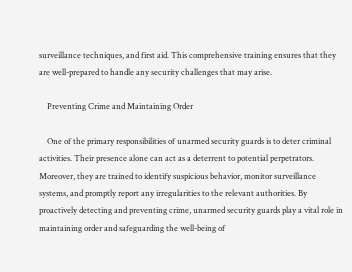surveillance techniques, and first aid. This comprehensive training ensures that they are well-prepared to handle any security challenges that may arise.

    Preventing Crime and Maintaining Order

    One of the primary responsibilities of unarmed security guards is to deter criminal activities. Their presence alone can act as a deterrent to potential perpetrators. Moreover, they are trained to identify suspicious behavior, monitor surveillance systems, and promptly report any irregularities to the relevant authorities. By proactively detecting and preventing crime, unarmed security guards play a vital role in maintaining order and safeguarding the well-being of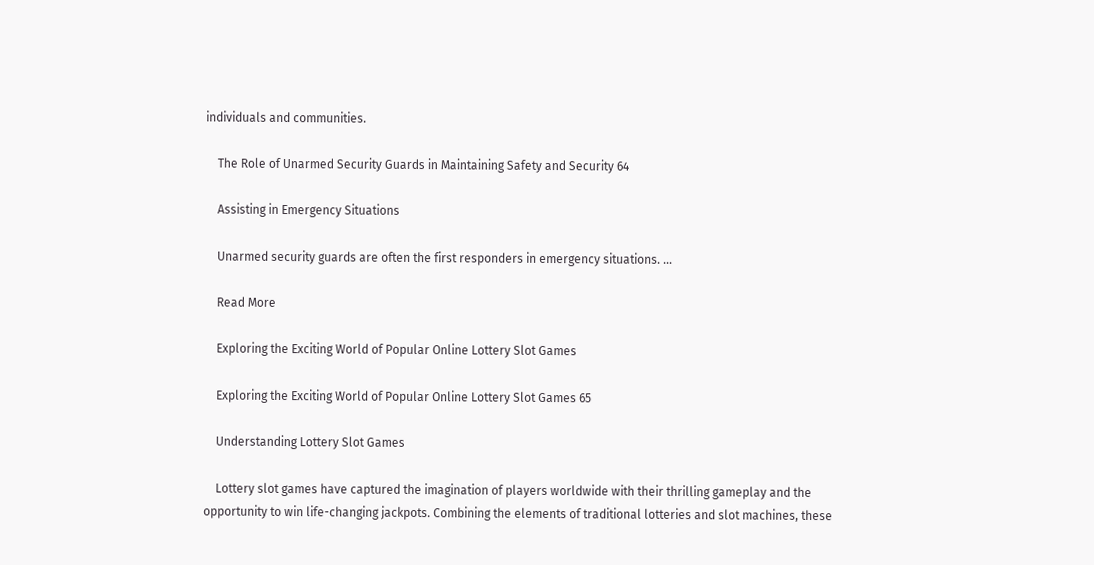individuals and communities.

    The Role of Unarmed Security Guards in Maintaining Safety and Security 64

    Assisting in Emergency Situations

    Unarmed security guards are often the first responders in emergency situations. …

    Read More

    Exploring the Exciting World of Popular Online Lottery Slot Games

    Exploring the Exciting World of Popular Online Lottery Slot Games 65

    Understanding Lottery Slot Games

    Lottery slot games have captured the imagination of players worldwide with their thrilling gameplay and the opportunity to win life-changing jackpots. Combining the elements of traditional lotteries and slot machines, these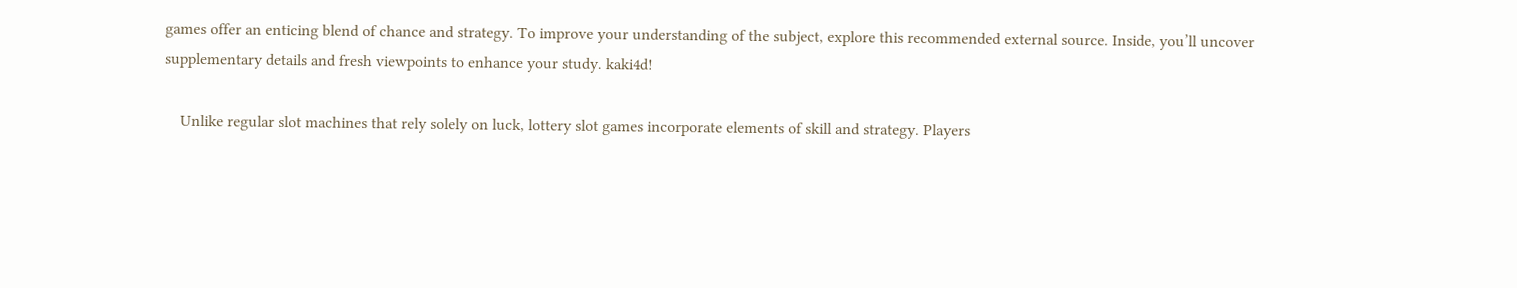games offer an enticing blend of chance and strategy. To improve your understanding of the subject, explore this recommended external source. Inside, you’ll uncover supplementary details and fresh viewpoints to enhance your study. kaki4d!

    Unlike regular slot machines that rely solely on luck, lottery slot games incorporate elements of skill and strategy. Players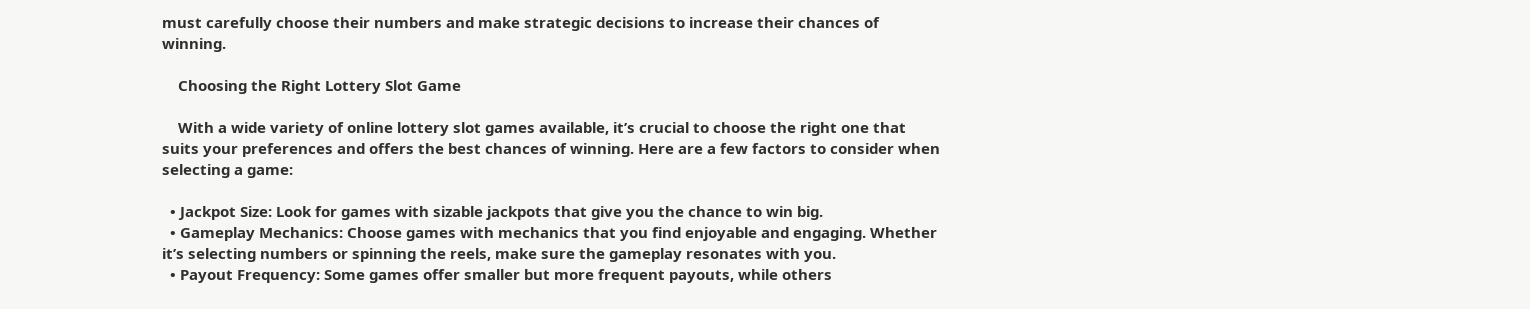must carefully choose their numbers and make strategic decisions to increase their chances of winning.

    Choosing the Right Lottery Slot Game

    With a wide variety of online lottery slot games available, it’s crucial to choose the right one that suits your preferences and offers the best chances of winning. Here are a few factors to consider when selecting a game:

  • Jackpot Size: Look for games with sizable jackpots that give you the chance to win big.
  • Gameplay Mechanics: Choose games with mechanics that you find enjoyable and engaging. Whether it’s selecting numbers or spinning the reels, make sure the gameplay resonates with you.
  • Payout Frequency: Some games offer smaller but more frequent payouts, while others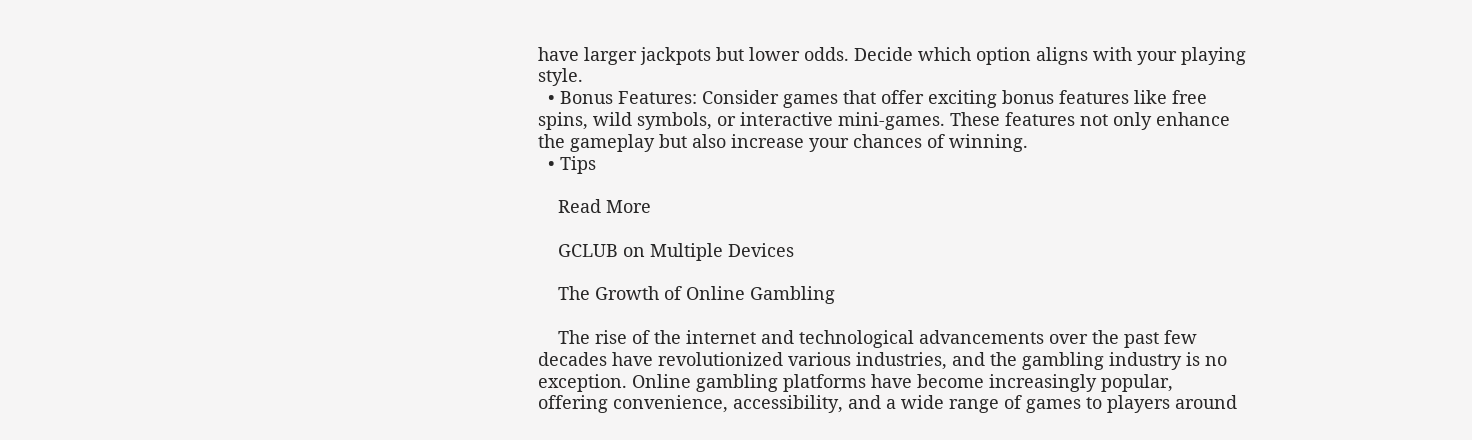have larger jackpots but lower odds. Decide which option aligns with your playing style.
  • Bonus Features: Consider games that offer exciting bonus features like free spins, wild symbols, or interactive mini-games. These features not only enhance the gameplay but also increase your chances of winning.
  • Tips

    Read More

    GCLUB on Multiple Devices

    The Growth of Online Gambling

    The rise of the internet and technological advancements over the past few decades have revolutionized various industries, and the gambling industry is no exception. Online gambling platforms have become increasingly popular, offering convenience, accessibility, and a wide range of games to players around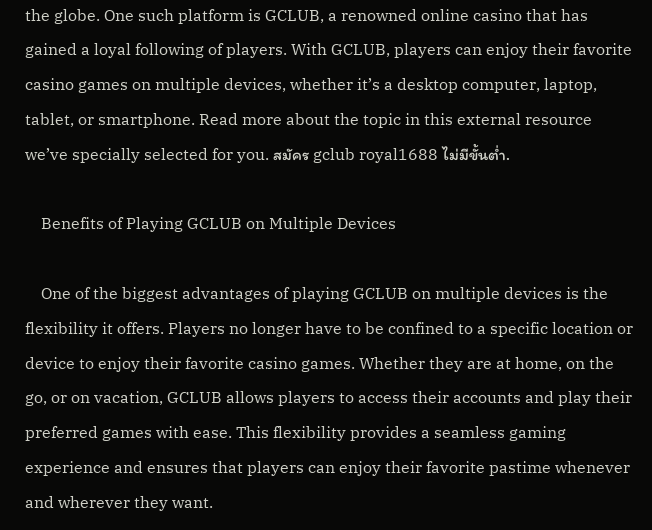the globe. One such platform is GCLUB, a renowned online casino that has gained a loyal following of players. With GCLUB, players can enjoy their favorite casino games on multiple devices, whether it’s a desktop computer, laptop, tablet, or smartphone. Read more about the topic in this external resource we’ve specially selected for you. สมัคร gclub royal1688 ไม่มีขั้นต่ำ.

    Benefits of Playing GCLUB on Multiple Devices

    One of the biggest advantages of playing GCLUB on multiple devices is the flexibility it offers. Players no longer have to be confined to a specific location or device to enjoy their favorite casino games. Whether they are at home, on the go, or on vacation, GCLUB allows players to access their accounts and play their preferred games with ease. This flexibility provides a seamless gaming experience and ensures that players can enjoy their favorite pastime whenever and wherever they want.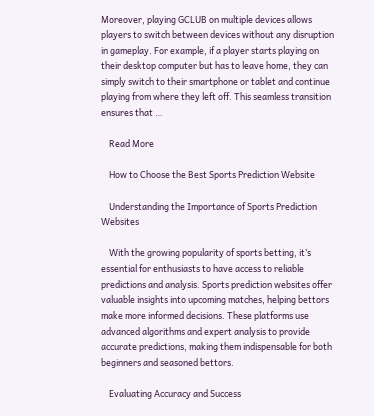Moreover, playing GCLUB on multiple devices allows players to switch between devices without any disruption in gameplay. For example, if a player starts playing on their desktop computer but has to leave home, they can simply switch to their smartphone or tablet and continue playing from where they left off. This seamless transition ensures that …

    Read More

    How to Choose the Best Sports Prediction Website

    Understanding the Importance of Sports Prediction Websites

    With the growing popularity of sports betting, it’s essential for enthusiasts to have access to reliable predictions and analysis. Sports prediction websites offer valuable insights into upcoming matches, helping bettors make more informed decisions. These platforms use advanced algorithms and expert analysis to provide accurate predictions, making them indispensable for both beginners and seasoned bettors.

    Evaluating Accuracy and Success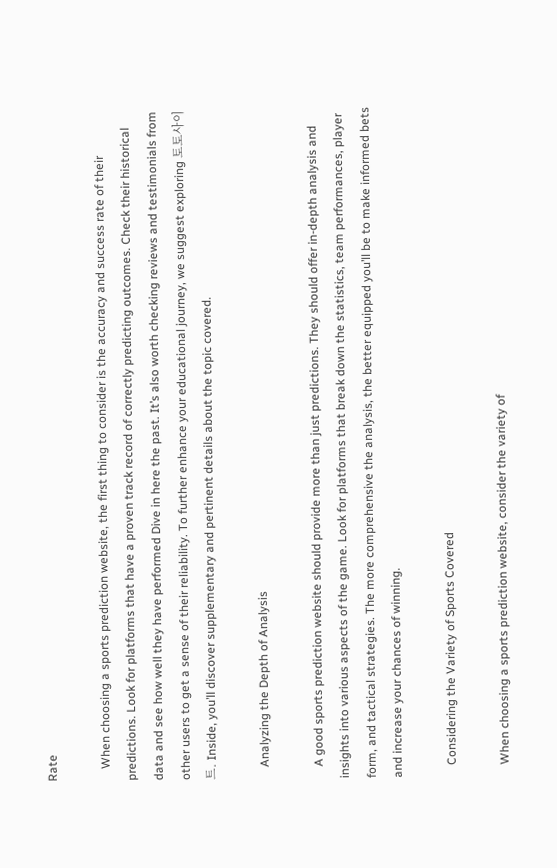Rate

    When choosing a sports prediction website, the first thing to consider is the accuracy and success rate of their predictions. Look for platforms that have a proven track record of correctly predicting outcomes. Check their historical data and see how well they have performed Dive in here the past. It’s also worth checking reviews and testimonials from other users to get a sense of their reliability. To further enhance your educational journey, we suggest exploring 토토사이트. Inside, you’ll discover supplementary and pertinent details about the topic covered.

    Analyzing the Depth of Analysis

    A good sports prediction website should provide more than just predictions. They should offer in-depth analysis and insights into various aspects of the game. Look for platforms that break down the statistics, team performances, player form, and tactical strategies. The more comprehensive the analysis, the better equipped you’ll be to make informed bets and increase your chances of winning.

    Considering the Variety of Sports Covered

    When choosing a sports prediction website, consider the variety of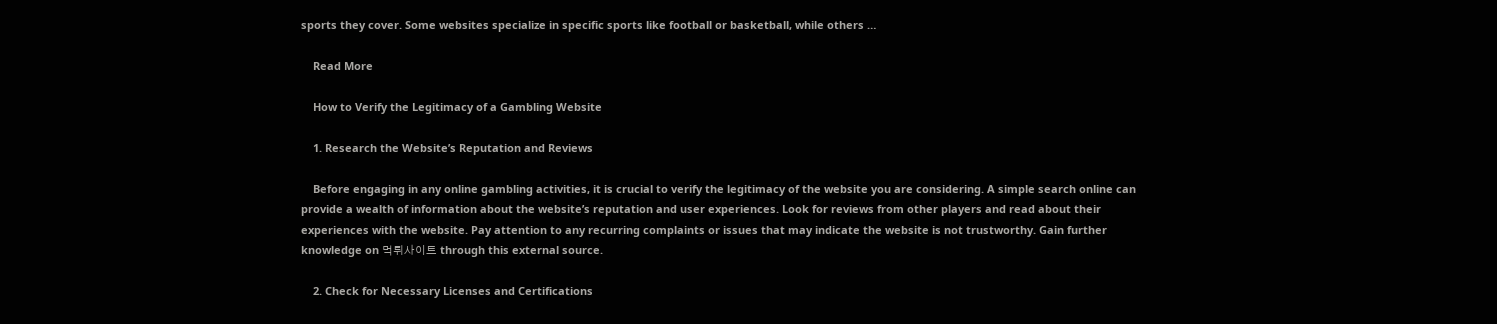sports they cover. Some websites specialize in specific sports like football or basketball, while others …

    Read More

    How to Verify the Legitimacy of a Gambling Website

    1. Research the Website’s Reputation and Reviews

    Before engaging in any online gambling activities, it is crucial to verify the legitimacy of the website you are considering. A simple search online can provide a wealth of information about the website’s reputation and user experiences. Look for reviews from other players and read about their experiences with the website. Pay attention to any recurring complaints or issues that may indicate the website is not trustworthy. Gain further knowledge on 먹튀사이트 through this external source.

    2. Check for Necessary Licenses and Certifications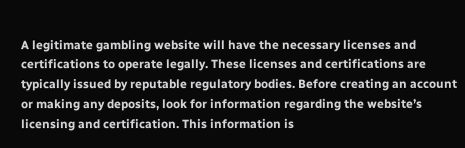A legitimate gambling website will have the necessary licenses and certifications to operate legally. These licenses and certifications are typically issued by reputable regulatory bodies. Before creating an account or making any deposits, look for information regarding the website’s licensing and certification. This information is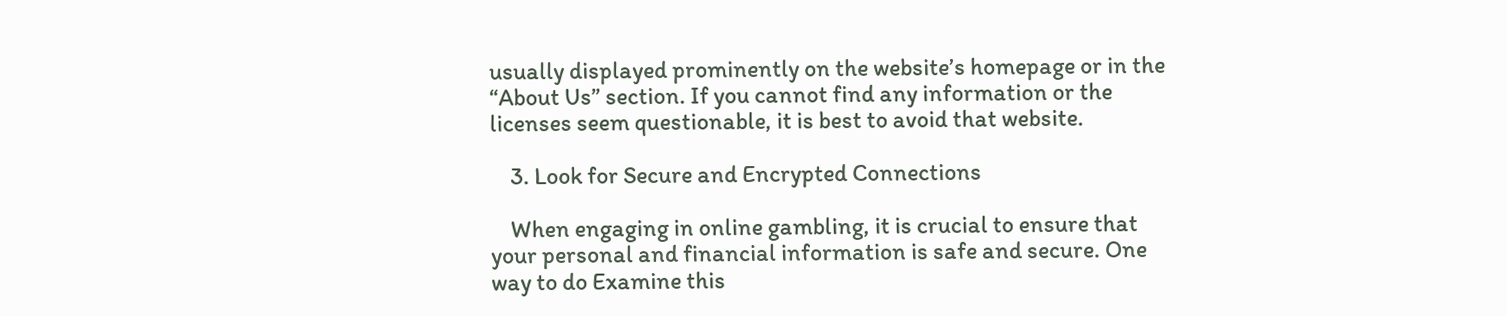usually displayed prominently on the website’s homepage or in the “About Us” section. If you cannot find any information or the licenses seem questionable, it is best to avoid that website.

    3. Look for Secure and Encrypted Connections

    When engaging in online gambling, it is crucial to ensure that your personal and financial information is safe and secure. One way to do Examine this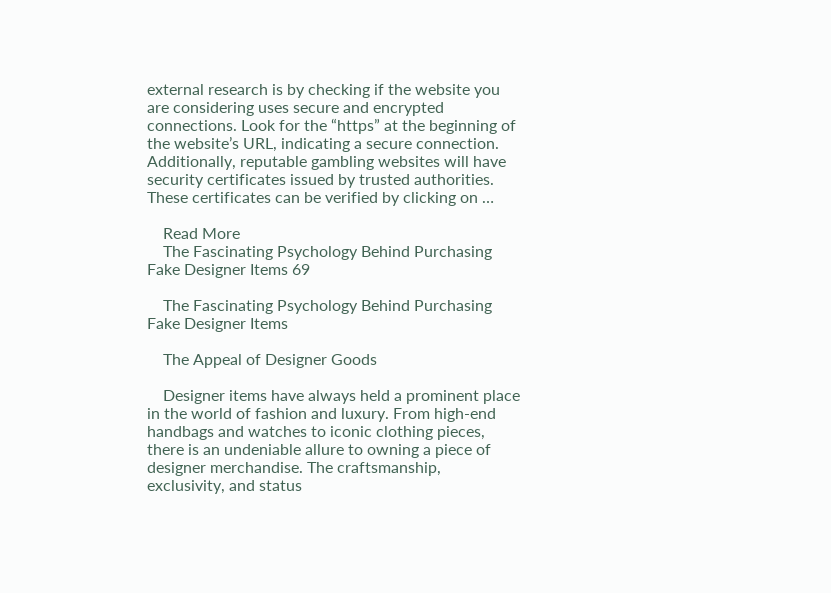external research is by checking if the website you are considering uses secure and encrypted connections. Look for the “https” at the beginning of the website’s URL, indicating a secure connection. Additionally, reputable gambling websites will have security certificates issued by trusted authorities. These certificates can be verified by clicking on …

    Read More
    The Fascinating Psychology Behind Purchasing Fake Designer Items 69

    The Fascinating Psychology Behind Purchasing Fake Designer Items

    The Appeal of Designer Goods

    Designer items have always held a prominent place in the world of fashion and luxury. From high-end handbags and watches to iconic clothing pieces, there is an undeniable allure to owning a piece of designer merchandise. The craftsmanship, exclusivity, and status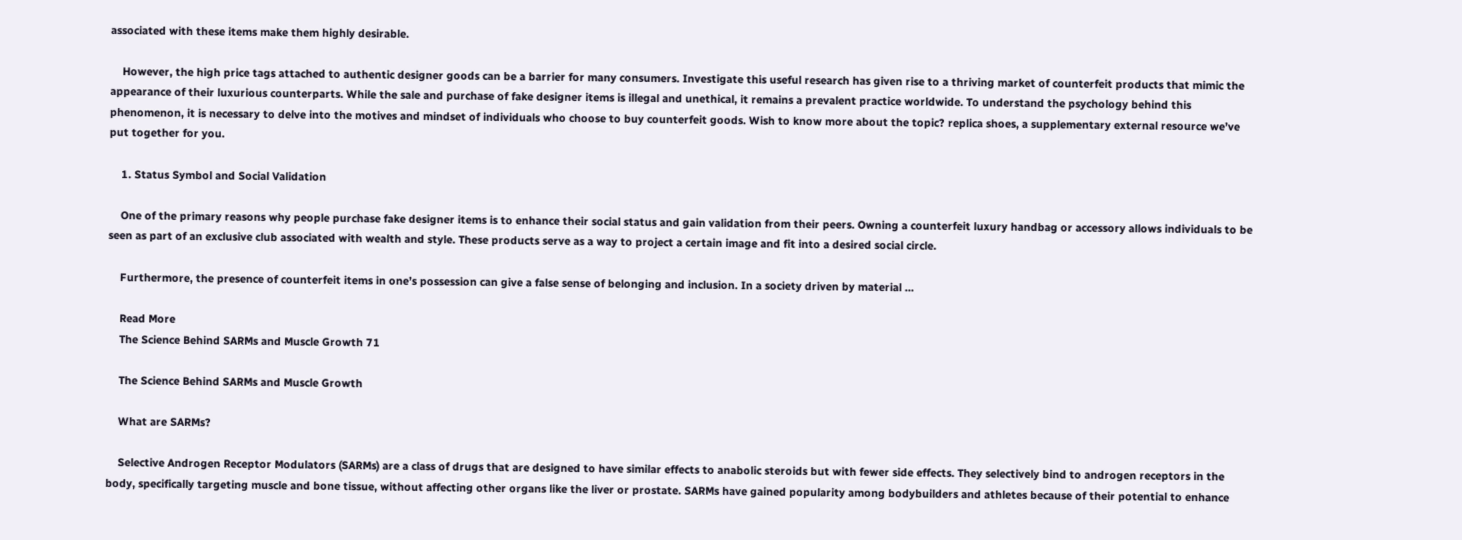associated with these items make them highly desirable.

    However, the high price tags attached to authentic designer goods can be a barrier for many consumers. Investigate this useful research has given rise to a thriving market of counterfeit products that mimic the appearance of their luxurious counterparts. While the sale and purchase of fake designer items is illegal and unethical, it remains a prevalent practice worldwide. To understand the psychology behind this phenomenon, it is necessary to delve into the motives and mindset of individuals who choose to buy counterfeit goods. Wish to know more about the topic? replica shoes, a supplementary external resource we’ve put together for you.

    1. Status Symbol and Social Validation

    One of the primary reasons why people purchase fake designer items is to enhance their social status and gain validation from their peers. Owning a counterfeit luxury handbag or accessory allows individuals to be seen as part of an exclusive club associated with wealth and style. These products serve as a way to project a certain image and fit into a desired social circle.

    Furthermore, the presence of counterfeit items in one’s possession can give a false sense of belonging and inclusion. In a society driven by material …

    Read More
    The Science Behind SARMs and Muscle Growth 71

    The Science Behind SARMs and Muscle Growth

    What are SARMs?

    Selective Androgen Receptor Modulators (SARMs) are a class of drugs that are designed to have similar effects to anabolic steroids but with fewer side effects. They selectively bind to androgen receptors in the body, specifically targeting muscle and bone tissue, without affecting other organs like the liver or prostate. SARMs have gained popularity among bodybuilders and athletes because of their potential to enhance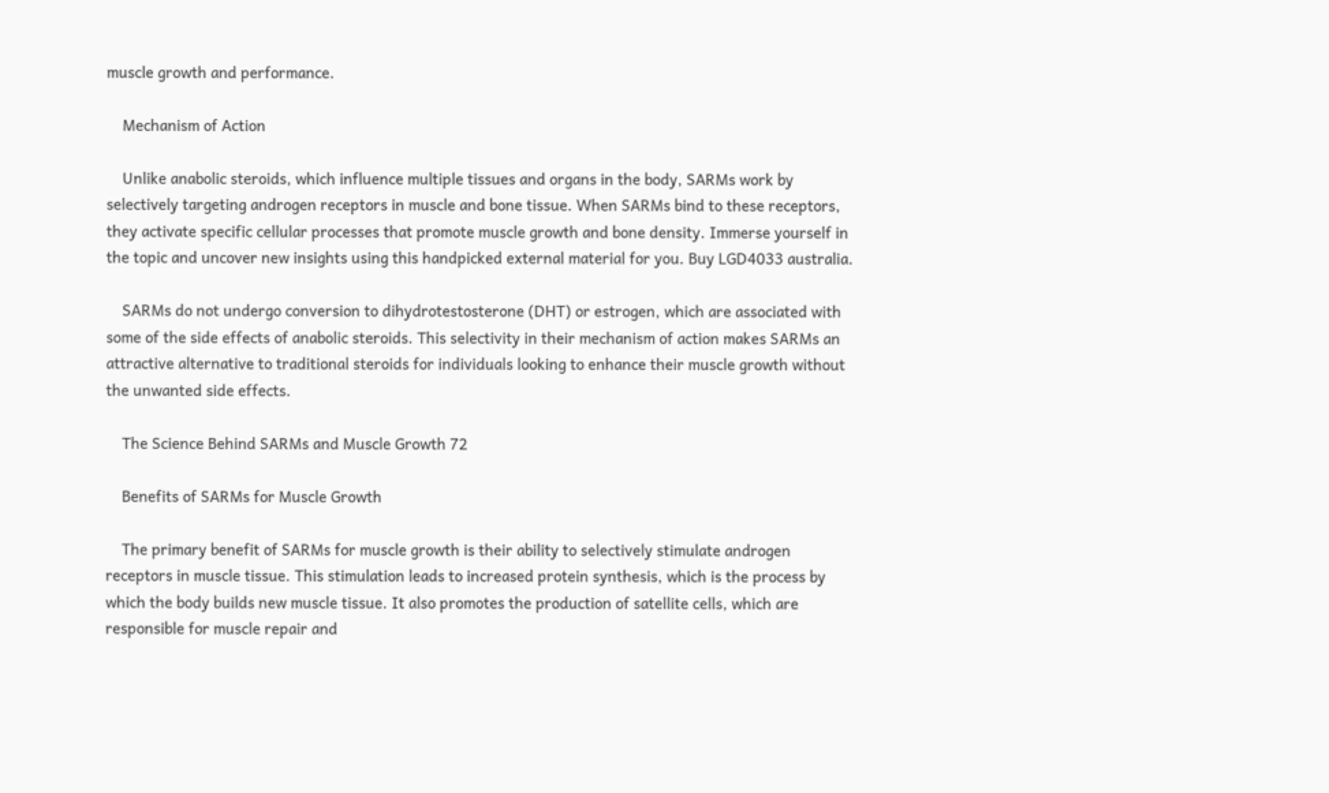muscle growth and performance.

    Mechanism of Action

    Unlike anabolic steroids, which influence multiple tissues and organs in the body, SARMs work by selectively targeting androgen receptors in muscle and bone tissue. When SARMs bind to these receptors, they activate specific cellular processes that promote muscle growth and bone density. Immerse yourself in the topic and uncover new insights using this handpicked external material for you. Buy LGD4033 australia.

    SARMs do not undergo conversion to dihydrotestosterone (DHT) or estrogen, which are associated with some of the side effects of anabolic steroids. This selectivity in their mechanism of action makes SARMs an attractive alternative to traditional steroids for individuals looking to enhance their muscle growth without the unwanted side effects.

    The Science Behind SARMs and Muscle Growth 72

    Benefits of SARMs for Muscle Growth

    The primary benefit of SARMs for muscle growth is their ability to selectively stimulate androgen receptors in muscle tissue. This stimulation leads to increased protein synthesis, which is the process by which the body builds new muscle tissue. It also promotes the production of satellite cells, which are responsible for muscle repair and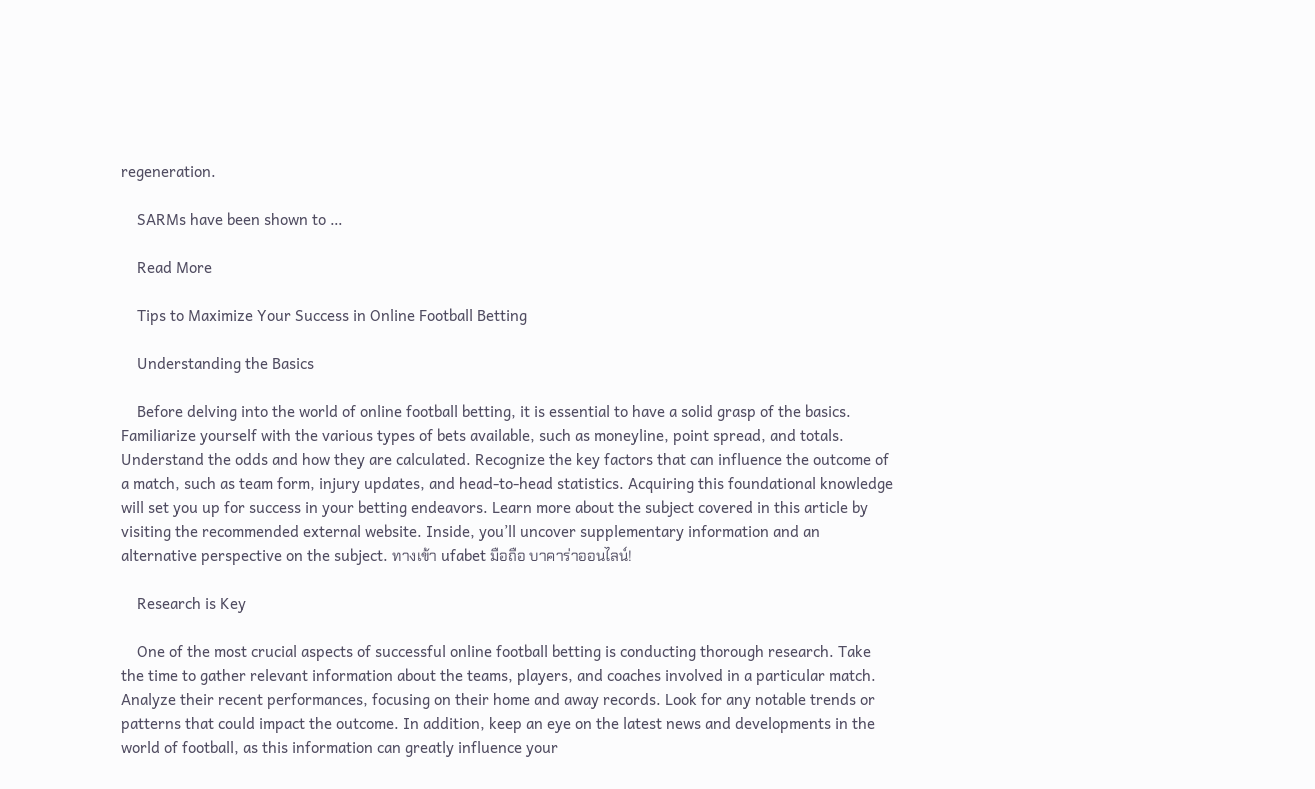regeneration.

    SARMs have been shown to …

    Read More

    Tips to Maximize Your Success in Online Football Betting

    Understanding the Basics

    Before delving into the world of online football betting, it is essential to have a solid grasp of the basics. Familiarize yourself with the various types of bets available, such as moneyline, point spread, and totals. Understand the odds and how they are calculated. Recognize the key factors that can influence the outcome of a match, such as team form, injury updates, and head-to-head statistics. Acquiring this foundational knowledge will set you up for success in your betting endeavors. Learn more about the subject covered in this article by visiting the recommended external website. Inside, you’ll uncover supplementary information and an alternative perspective on the subject. ทางเข้า ufabet มือถือ บาคาร่าออนไลน์!

    Research is Key

    One of the most crucial aspects of successful online football betting is conducting thorough research. Take the time to gather relevant information about the teams, players, and coaches involved in a particular match. Analyze their recent performances, focusing on their home and away records. Look for any notable trends or patterns that could impact the outcome. In addition, keep an eye on the latest news and developments in the world of football, as this information can greatly influence your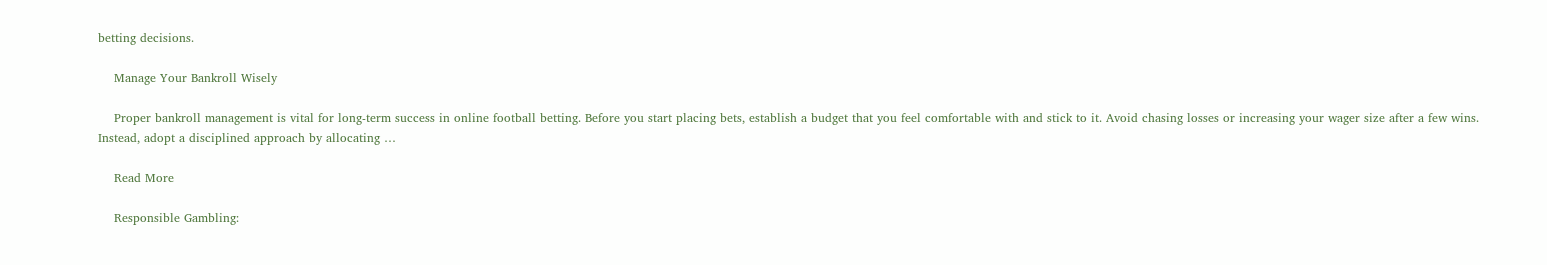betting decisions.

    Manage Your Bankroll Wisely

    Proper bankroll management is vital for long-term success in online football betting. Before you start placing bets, establish a budget that you feel comfortable with and stick to it. Avoid chasing losses or increasing your wager size after a few wins. Instead, adopt a disciplined approach by allocating …

    Read More

    Responsible Gambling: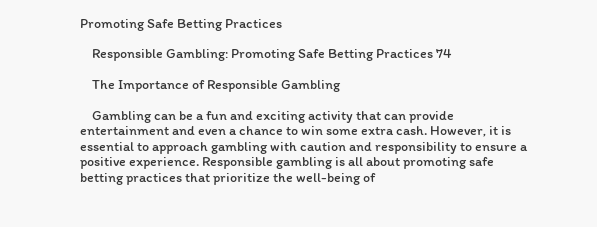Promoting Safe Betting Practices

    Responsible Gambling: Promoting Safe Betting Practices 74

    The Importance of Responsible Gambling

    Gambling can be a fun and exciting activity that can provide entertainment and even a chance to win some extra cash. However, it is essential to approach gambling with caution and responsibility to ensure a positive experience. Responsible gambling is all about promoting safe betting practices that prioritize the well-being of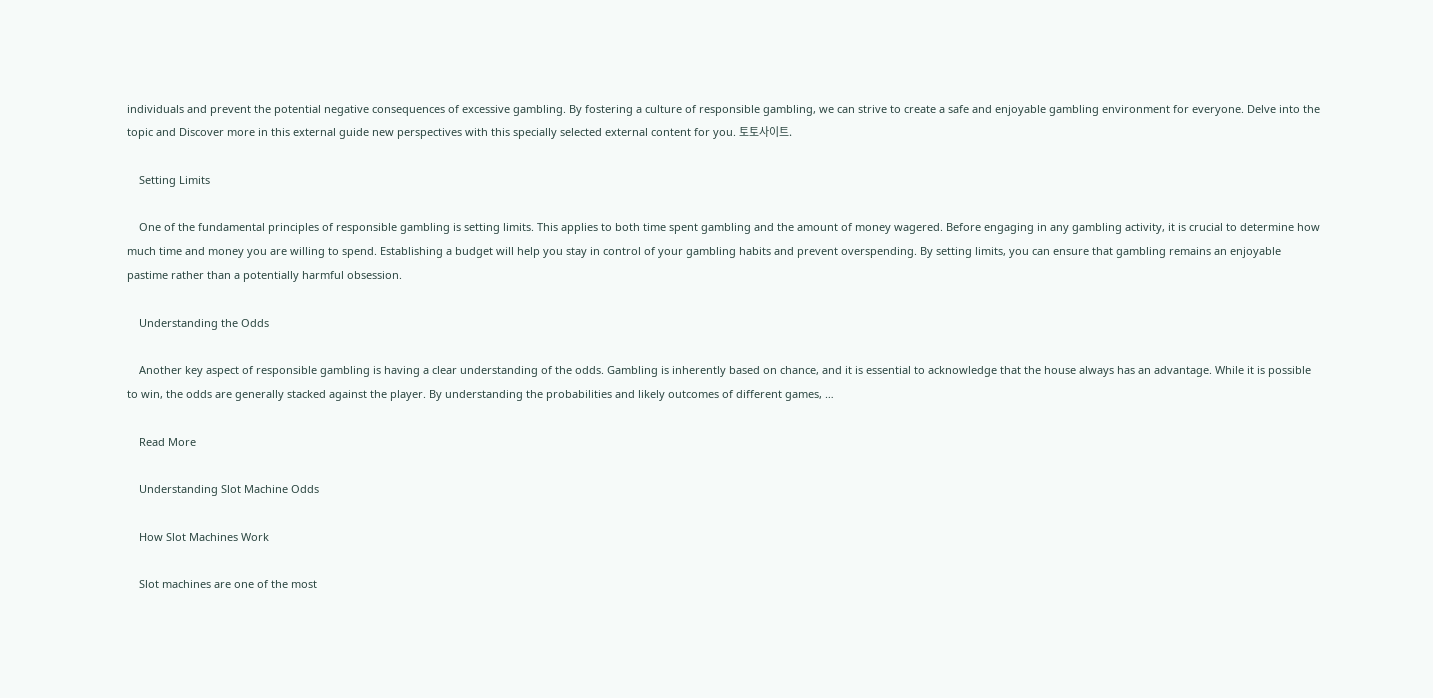individuals and prevent the potential negative consequences of excessive gambling. By fostering a culture of responsible gambling, we can strive to create a safe and enjoyable gambling environment for everyone. Delve into the topic and Discover more in this external guide new perspectives with this specially selected external content for you. 토토사이트.

    Setting Limits

    One of the fundamental principles of responsible gambling is setting limits. This applies to both time spent gambling and the amount of money wagered. Before engaging in any gambling activity, it is crucial to determine how much time and money you are willing to spend. Establishing a budget will help you stay in control of your gambling habits and prevent overspending. By setting limits, you can ensure that gambling remains an enjoyable pastime rather than a potentially harmful obsession.

    Understanding the Odds

    Another key aspect of responsible gambling is having a clear understanding of the odds. Gambling is inherently based on chance, and it is essential to acknowledge that the house always has an advantage. While it is possible to win, the odds are generally stacked against the player. By understanding the probabilities and likely outcomes of different games, …

    Read More

    Understanding Slot Machine Odds

    How Slot Machines Work

    Slot machines are one of the most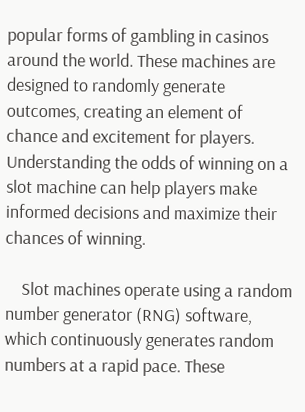popular forms of gambling in casinos around the world. These machines are designed to randomly generate outcomes, creating an element of chance and excitement for players. Understanding the odds of winning on a slot machine can help players make informed decisions and maximize their chances of winning.

    Slot machines operate using a random number generator (RNG) software, which continuously generates random numbers at a rapid pace. These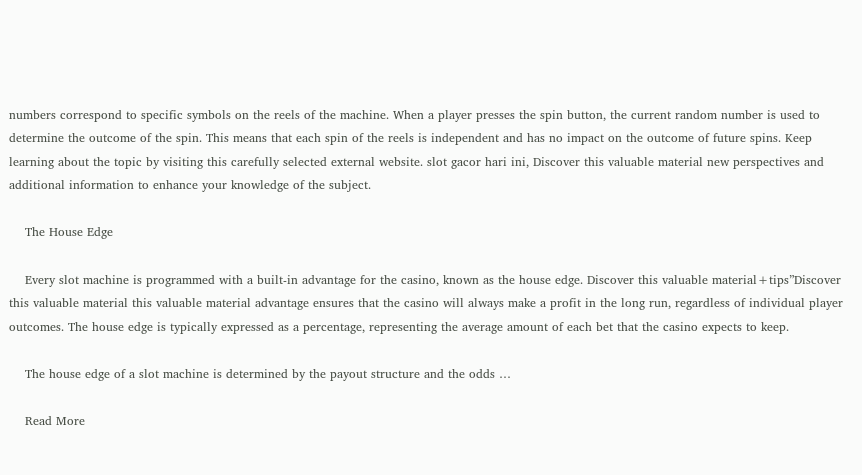numbers correspond to specific symbols on the reels of the machine. When a player presses the spin button, the current random number is used to determine the outcome of the spin. This means that each spin of the reels is independent and has no impact on the outcome of future spins. Keep learning about the topic by visiting this carefully selected external website. slot gacor hari ini, Discover this valuable material new perspectives and additional information to enhance your knowledge of the subject.

    The House Edge

    Every slot machine is programmed with a built-in advantage for the casino, known as the house edge. Discover this valuable material+tips”Discover this valuable material this valuable material advantage ensures that the casino will always make a profit in the long run, regardless of individual player outcomes. The house edge is typically expressed as a percentage, representing the average amount of each bet that the casino expects to keep.

    The house edge of a slot machine is determined by the payout structure and the odds …

    Read More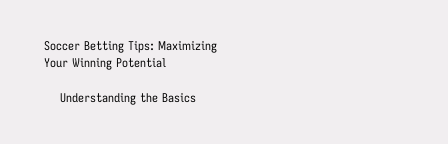Soccer Betting Tips: Maximizing Your Winning Potential

    Understanding the Basics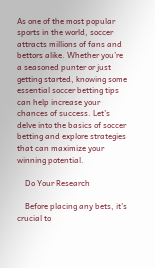As one of the most popular sports in the world, soccer attracts millions of fans and bettors alike. Whether you’re a seasoned punter or just getting started, knowing some essential soccer betting tips can help increase your chances of success. Let’s delve into the basics of soccer betting and explore strategies that can maximize your winning potential.

    Do Your Research

    Before placing any bets, it’s crucial to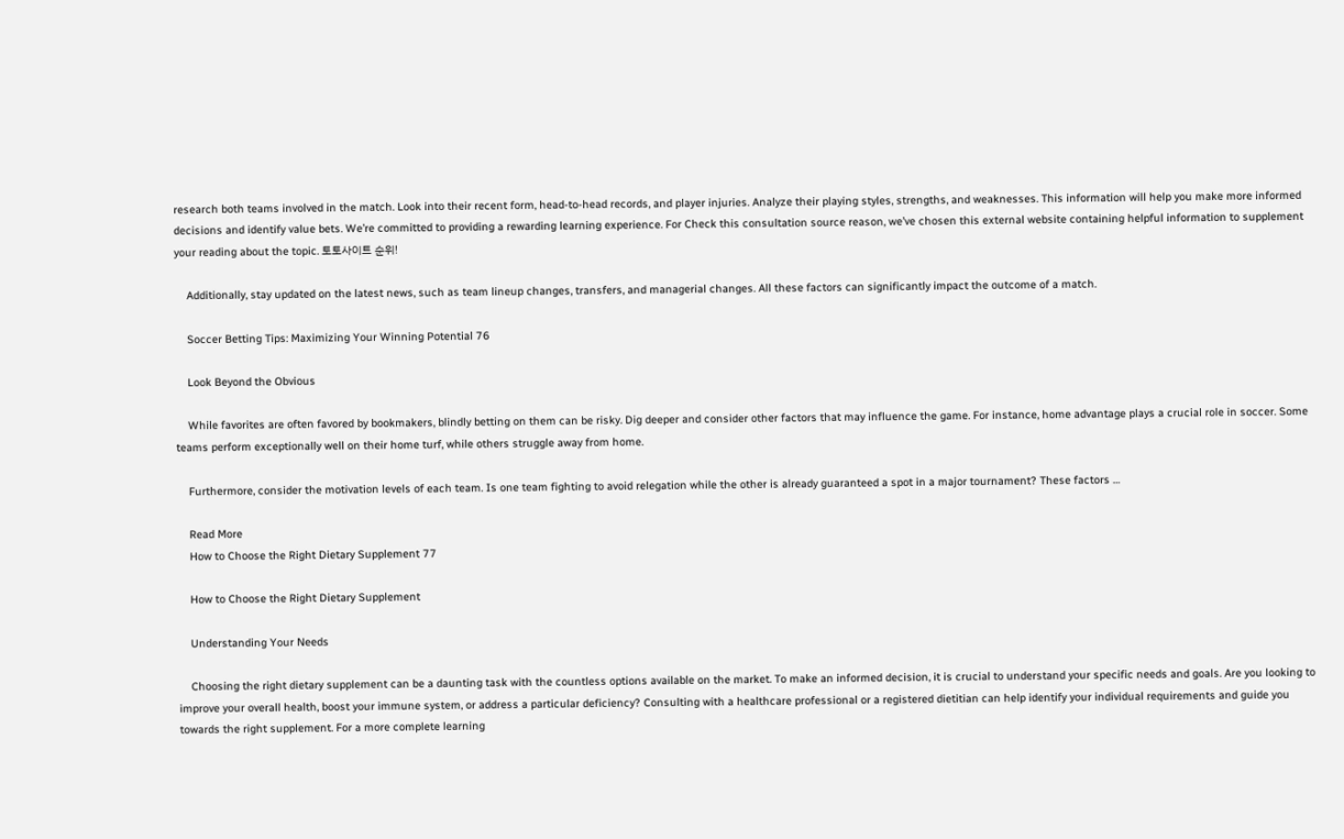research both teams involved in the match. Look into their recent form, head-to-head records, and player injuries. Analyze their playing styles, strengths, and weaknesses. This information will help you make more informed decisions and identify value bets. We’re committed to providing a rewarding learning experience. For Check this consultation source reason, we’ve chosen this external website containing helpful information to supplement your reading about the topic. 토토사이트 순위!

    Additionally, stay updated on the latest news, such as team lineup changes, transfers, and managerial changes. All these factors can significantly impact the outcome of a match.

    Soccer Betting Tips: Maximizing Your Winning Potential 76

    Look Beyond the Obvious

    While favorites are often favored by bookmakers, blindly betting on them can be risky. Dig deeper and consider other factors that may influence the game. For instance, home advantage plays a crucial role in soccer. Some teams perform exceptionally well on their home turf, while others struggle away from home.

    Furthermore, consider the motivation levels of each team. Is one team fighting to avoid relegation while the other is already guaranteed a spot in a major tournament? These factors …

    Read More
    How to Choose the Right Dietary Supplement 77

    How to Choose the Right Dietary Supplement

    Understanding Your Needs

    Choosing the right dietary supplement can be a daunting task with the countless options available on the market. To make an informed decision, it is crucial to understand your specific needs and goals. Are you looking to improve your overall health, boost your immune system, or address a particular deficiency? Consulting with a healthcare professional or a registered dietitian can help identify your individual requirements and guide you towards the right supplement. For a more complete learning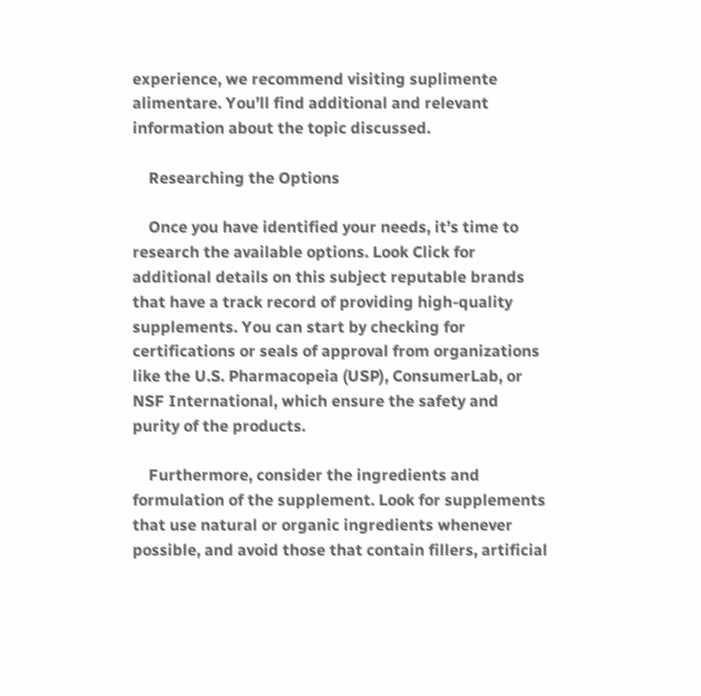experience, we recommend visiting suplimente alimentare. You’ll find additional and relevant information about the topic discussed.

    Researching the Options

    Once you have identified your needs, it’s time to research the available options. Look Click for additional details on this subject reputable brands that have a track record of providing high-quality supplements. You can start by checking for certifications or seals of approval from organizations like the U.S. Pharmacopeia (USP), ConsumerLab, or NSF International, which ensure the safety and purity of the products.

    Furthermore, consider the ingredients and formulation of the supplement. Look for supplements that use natural or organic ingredients whenever possible, and avoid those that contain fillers, artificial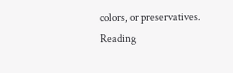colors, or preservatives. Reading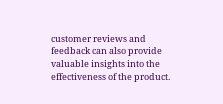customer reviews and feedback can also provide valuable insights into the effectiveness of the product.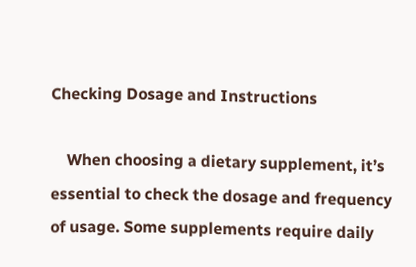Checking Dosage and Instructions

    When choosing a dietary supplement, it’s essential to check the dosage and frequency of usage. Some supplements require daily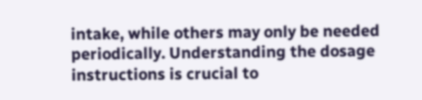intake, while others may only be needed periodically. Understanding the dosage instructions is crucial to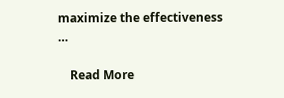maximize the effectiveness …

    Read More